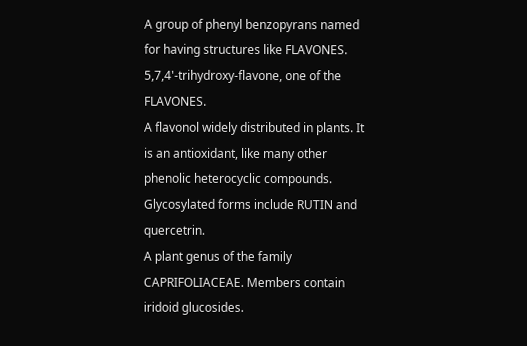A group of phenyl benzopyrans named for having structures like FLAVONES.
5,7,4'-trihydroxy-flavone, one of the FLAVONES.
A flavonol widely distributed in plants. It is an antioxidant, like many other phenolic heterocyclic compounds. Glycosylated forms include RUTIN and quercetrin.
A plant genus of the family CAPRIFOLIACEAE. Members contain iridoid glucosides.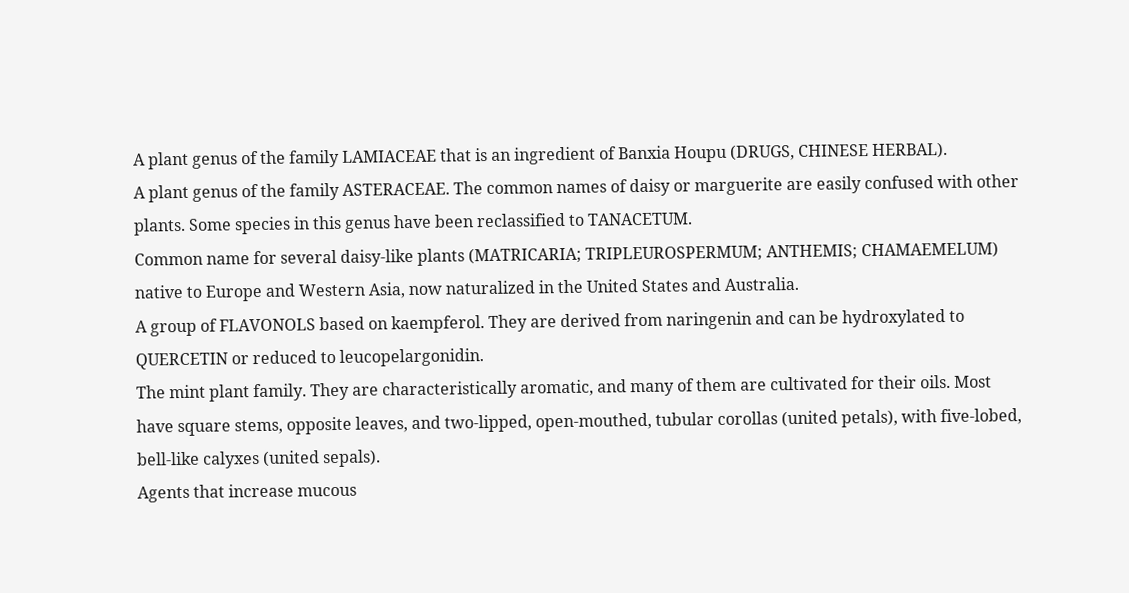A plant genus of the family LAMIACEAE that is an ingredient of Banxia Houpu (DRUGS, CHINESE HERBAL).
A plant genus of the family ASTERACEAE. The common names of daisy or marguerite are easily confused with other plants. Some species in this genus have been reclassified to TANACETUM.
Common name for several daisy-like plants (MATRICARIA; TRIPLEUROSPERMUM; ANTHEMIS; CHAMAEMELUM) native to Europe and Western Asia, now naturalized in the United States and Australia.
A group of FLAVONOLS based on kaempferol. They are derived from naringenin and can be hydroxylated to QUERCETIN or reduced to leucopelargonidin.
The mint plant family. They are characteristically aromatic, and many of them are cultivated for their oils. Most have square stems, opposite leaves, and two-lipped, open-mouthed, tubular corollas (united petals), with five-lobed, bell-like calyxes (united sepals).
Agents that increase mucous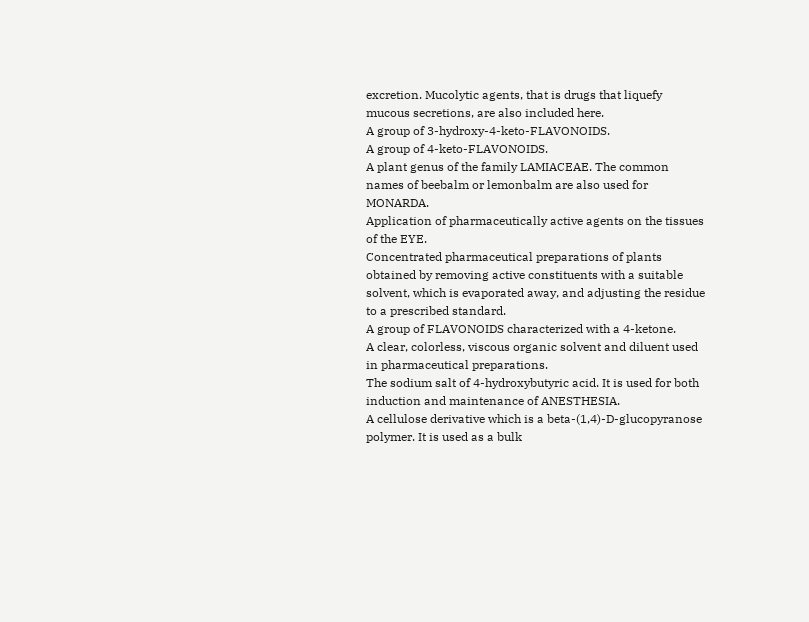excretion. Mucolytic agents, that is drugs that liquefy mucous secretions, are also included here.
A group of 3-hydroxy-4-keto-FLAVONOIDS.
A group of 4-keto-FLAVONOIDS.
A plant genus of the family LAMIACEAE. The common names of beebalm or lemonbalm are also used for MONARDA.
Application of pharmaceutically active agents on the tissues of the EYE.
Concentrated pharmaceutical preparations of plants obtained by removing active constituents with a suitable solvent, which is evaporated away, and adjusting the residue to a prescribed standard.
A group of FLAVONOIDS characterized with a 4-ketone.
A clear, colorless, viscous organic solvent and diluent used in pharmaceutical preparations.
The sodium salt of 4-hydroxybutyric acid. It is used for both induction and maintenance of ANESTHESIA.
A cellulose derivative which is a beta-(1,4)-D-glucopyranose polymer. It is used as a bulk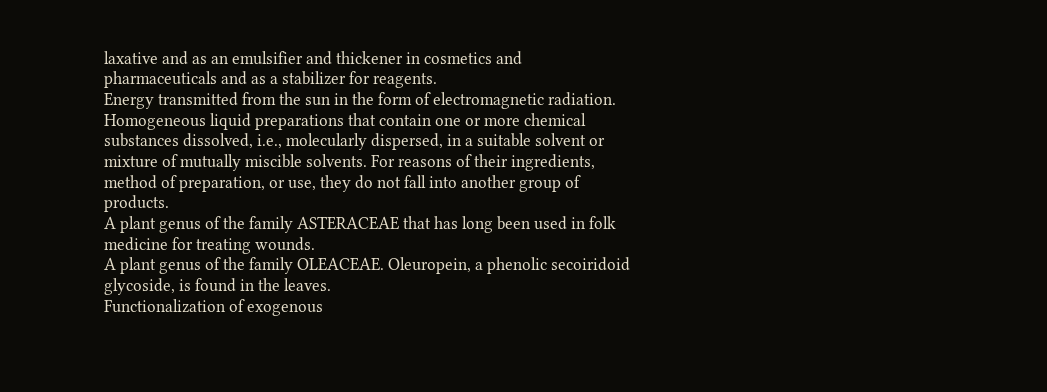laxative and as an emulsifier and thickener in cosmetics and pharmaceuticals and as a stabilizer for reagents.
Energy transmitted from the sun in the form of electromagnetic radiation.
Homogeneous liquid preparations that contain one or more chemical substances dissolved, i.e., molecularly dispersed, in a suitable solvent or mixture of mutually miscible solvents. For reasons of their ingredients, method of preparation, or use, they do not fall into another group of products.
A plant genus of the family ASTERACEAE that has long been used in folk medicine for treating wounds.
A plant genus of the family OLEACEAE. Oleuropein, a phenolic secoiridoid glycoside, is found in the leaves.
Functionalization of exogenous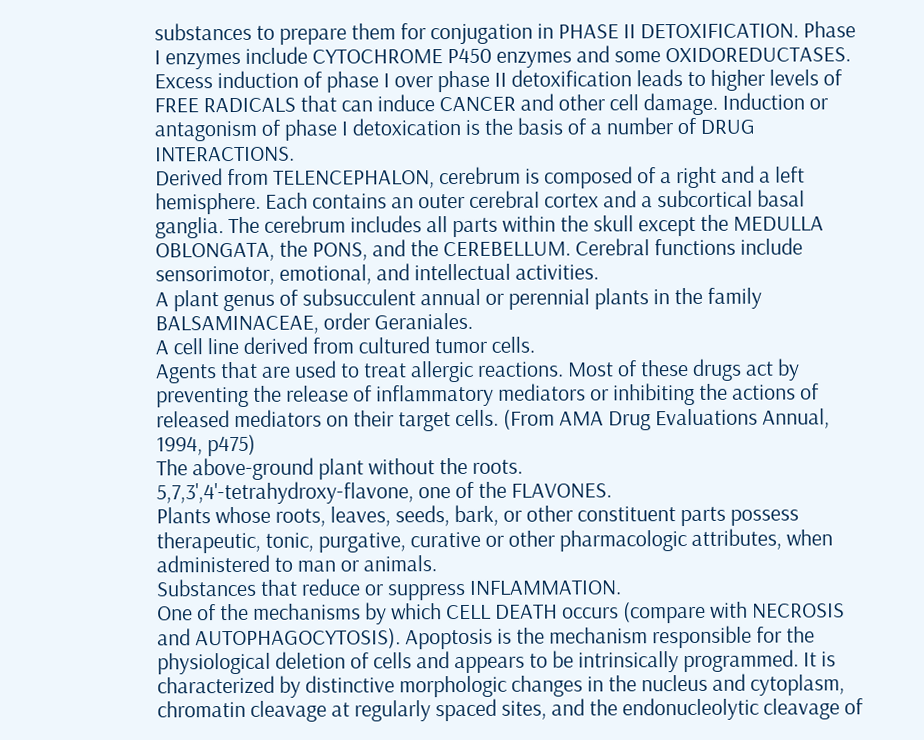substances to prepare them for conjugation in PHASE II DETOXIFICATION. Phase I enzymes include CYTOCHROME P450 enzymes and some OXIDOREDUCTASES. Excess induction of phase I over phase II detoxification leads to higher levels of FREE RADICALS that can induce CANCER and other cell damage. Induction or antagonism of phase I detoxication is the basis of a number of DRUG INTERACTIONS.
Derived from TELENCEPHALON, cerebrum is composed of a right and a left hemisphere. Each contains an outer cerebral cortex and a subcortical basal ganglia. The cerebrum includes all parts within the skull except the MEDULLA OBLONGATA, the PONS, and the CEREBELLUM. Cerebral functions include sensorimotor, emotional, and intellectual activities.
A plant genus of subsucculent annual or perennial plants in the family BALSAMINACEAE, order Geraniales.
A cell line derived from cultured tumor cells.
Agents that are used to treat allergic reactions. Most of these drugs act by preventing the release of inflammatory mediators or inhibiting the actions of released mediators on their target cells. (From AMA Drug Evaluations Annual, 1994, p475)
The above-ground plant without the roots.
5,7,3',4'-tetrahydroxy-flavone, one of the FLAVONES.
Plants whose roots, leaves, seeds, bark, or other constituent parts possess therapeutic, tonic, purgative, curative or other pharmacologic attributes, when administered to man or animals.
Substances that reduce or suppress INFLAMMATION.
One of the mechanisms by which CELL DEATH occurs (compare with NECROSIS and AUTOPHAGOCYTOSIS). Apoptosis is the mechanism responsible for the physiological deletion of cells and appears to be intrinsically programmed. It is characterized by distinctive morphologic changes in the nucleus and cytoplasm, chromatin cleavage at regularly spaced sites, and the endonucleolytic cleavage of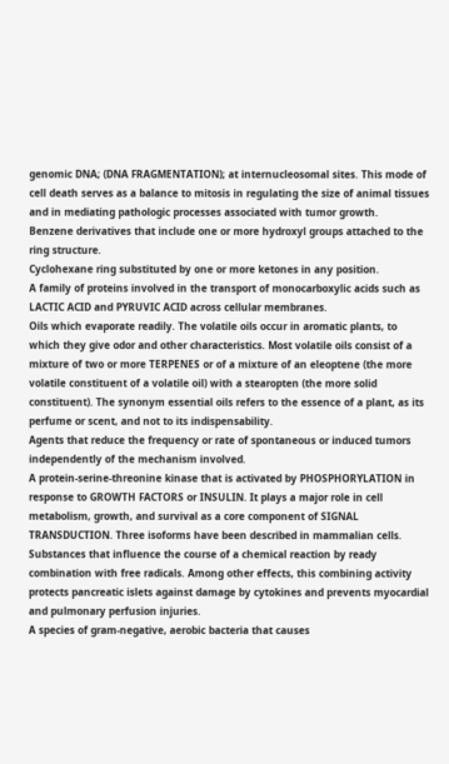genomic DNA; (DNA FRAGMENTATION); at internucleosomal sites. This mode of cell death serves as a balance to mitosis in regulating the size of animal tissues and in mediating pathologic processes associated with tumor growth.
Benzene derivatives that include one or more hydroxyl groups attached to the ring structure.
Cyclohexane ring substituted by one or more ketones in any position.
A family of proteins involved in the transport of monocarboxylic acids such as LACTIC ACID and PYRUVIC ACID across cellular membranes.
Oils which evaporate readily. The volatile oils occur in aromatic plants, to which they give odor and other characteristics. Most volatile oils consist of a mixture of two or more TERPENES or of a mixture of an eleoptene (the more volatile constituent of a volatile oil) with a stearopten (the more solid constituent). The synonym essential oils refers to the essence of a plant, as its perfume or scent, and not to its indispensability.
Agents that reduce the frequency or rate of spontaneous or induced tumors independently of the mechanism involved.
A protein-serine-threonine kinase that is activated by PHOSPHORYLATION in response to GROWTH FACTORS or INSULIN. It plays a major role in cell metabolism, growth, and survival as a core component of SIGNAL TRANSDUCTION. Three isoforms have been described in mammalian cells.
Substances that influence the course of a chemical reaction by ready combination with free radicals. Among other effects, this combining activity protects pancreatic islets against damage by cytokines and prevents myocardial and pulmonary perfusion injuries.
A species of gram-negative, aerobic bacteria that causes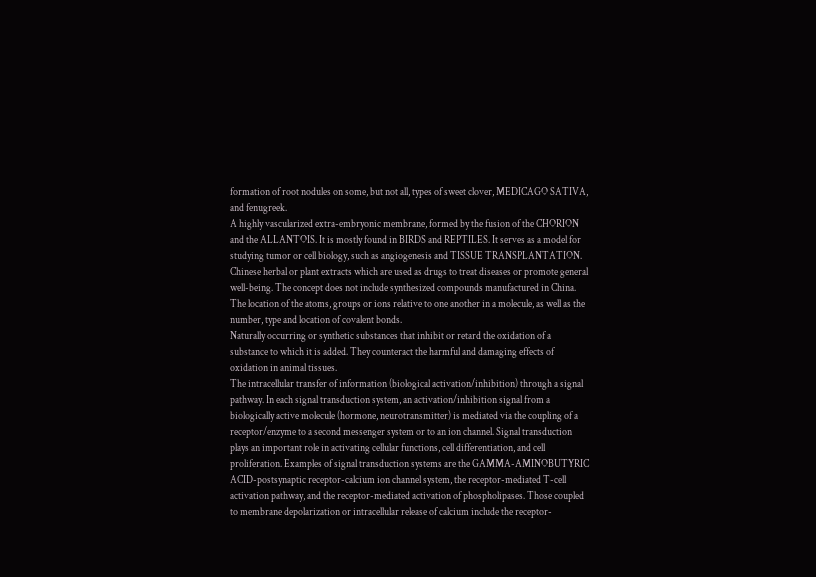formation of root nodules on some, but not all, types of sweet clover, MEDICAGO SATIVA, and fenugreek.
A highly vascularized extra-embryonic membrane, formed by the fusion of the CHORION and the ALLANTOIS. It is mostly found in BIRDS and REPTILES. It serves as a model for studying tumor or cell biology, such as angiogenesis and TISSUE TRANSPLANTATION.
Chinese herbal or plant extracts which are used as drugs to treat diseases or promote general well-being. The concept does not include synthesized compounds manufactured in China.
The location of the atoms, groups or ions relative to one another in a molecule, as well as the number, type and location of covalent bonds.
Naturally occurring or synthetic substances that inhibit or retard the oxidation of a substance to which it is added. They counteract the harmful and damaging effects of oxidation in animal tissues.
The intracellular transfer of information (biological activation/inhibition) through a signal pathway. In each signal transduction system, an activation/inhibition signal from a biologically active molecule (hormone, neurotransmitter) is mediated via the coupling of a receptor/enzyme to a second messenger system or to an ion channel. Signal transduction plays an important role in activating cellular functions, cell differentiation, and cell proliferation. Examples of signal transduction systems are the GAMMA-AMINOBUTYRIC ACID-postsynaptic receptor-calcium ion channel system, the receptor-mediated T-cell activation pathway, and the receptor-mediated activation of phospholipases. Those coupled to membrane depolarization or intracellular release of calcium include the receptor-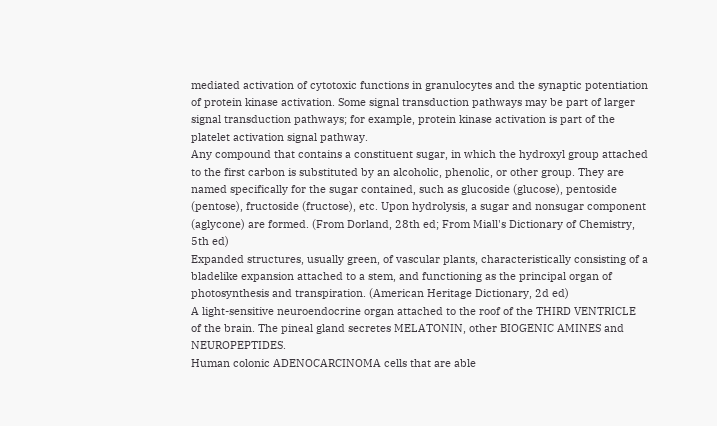mediated activation of cytotoxic functions in granulocytes and the synaptic potentiation of protein kinase activation. Some signal transduction pathways may be part of larger signal transduction pathways; for example, protein kinase activation is part of the platelet activation signal pathway.
Any compound that contains a constituent sugar, in which the hydroxyl group attached to the first carbon is substituted by an alcoholic, phenolic, or other group. They are named specifically for the sugar contained, such as glucoside (glucose), pentoside (pentose), fructoside (fructose), etc. Upon hydrolysis, a sugar and nonsugar component (aglycone) are formed. (From Dorland, 28th ed; From Miall's Dictionary of Chemistry, 5th ed)
Expanded structures, usually green, of vascular plants, characteristically consisting of a bladelike expansion attached to a stem, and functioning as the principal organ of photosynthesis and transpiration. (American Heritage Dictionary, 2d ed)
A light-sensitive neuroendocrine organ attached to the roof of the THIRD VENTRICLE of the brain. The pineal gland secretes MELATONIN, other BIOGENIC AMINES and NEUROPEPTIDES.
Human colonic ADENOCARCINOMA cells that are able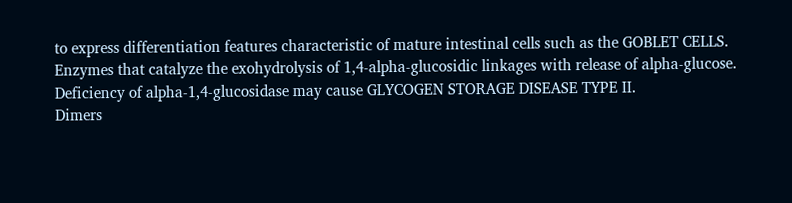to express differentiation features characteristic of mature intestinal cells such as the GOBLET CELLS.
Enzymes that catalyze the exohydrolysis of 1,4-alpha-glucosidic linkages with release of alpha-glucose. Deficiency of alpha-1,4-glucosidase may cause GLYCOGEN STORAGE DISEASE TYPE II.
Dimers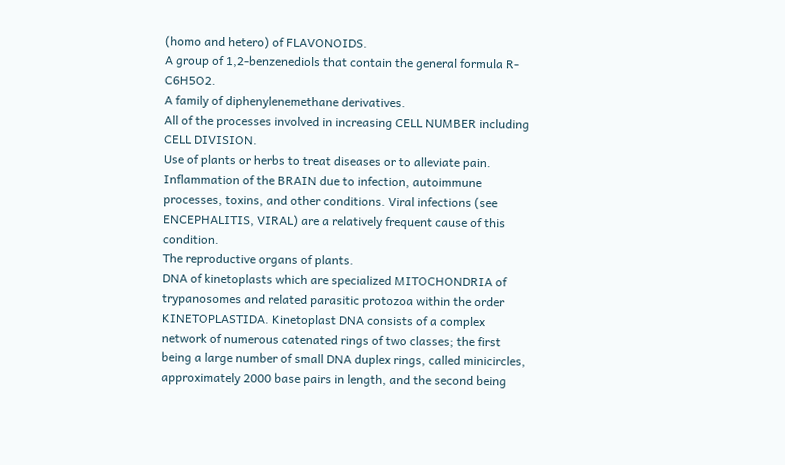(homo and hetero) of FLAVONOIDS.
A group of 1,2-benzenediols that contain the general formula R-C6H5O2.
A family of diphenylenemethane derivatives.
All of the processes involved in increasing CELL NUMBER including CELL DIVISION.
Use of plants or herbs to treat diseases or to alleviate pain.
Inflammation of the BRAIN due to infection, autoimmune processes, toxins, and other conditions. Viral infections (see ENCEPHALITIS, VIRAL) are a relatively frequent cause of this condition.
The reproductive organs of plants.
DNA of kinetoplasts which are specialized MITOCHONDRIA of trypanosomes and related parasitic protozoa within the order KINETOPLASTIDA. Kinetoplast DNA consists of a complex network of numerous catenated rings of two classes; the first being a large number of small DNA duplex rings, called minicircles, approximately 2000 base pairs in length, and the second being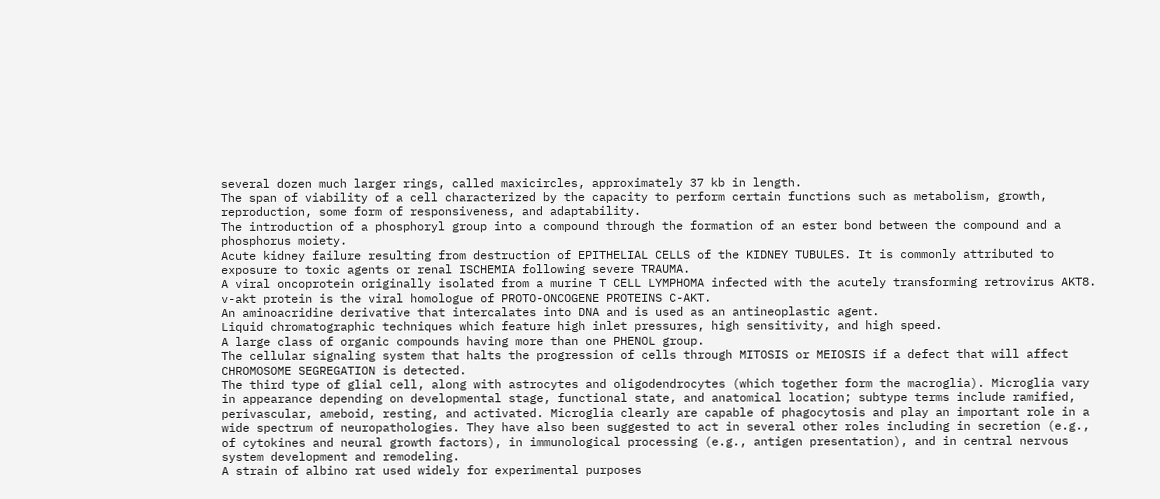several dozen much larger rings, called maxicircles, approximately 37 kb in length.
The span of viability of a cell characterized by the capacity to perform certain functions such as metabolism, growth, reproduction, some form of responsiveness, and adaptability.
The introduction of a phosphoryl group into a compound through the formation of an ester bond between the compound and a phosphorus moiety.
Acute kidney failure resulting from destruction of EPITHELIAL CELLS of the KIDNEY TUBULES. It is commonly attributed to exposure to toxic agents or renal ISCHEMIA following severe TRAUMA.
A viral oncoprotein originally isolated from a murine T CELL LYMPHOMA infected with the acutely transforming retrovirus AKT8. v-akt protein is the viral homologue of PROTO-ONCOGENE PROTEINS C-AKT.
An aminoacridine derivative that intercalates into DNA and is used as an antineoplastic agent.
Liquid chromatographic techniques which feature high inlet pressures, high sensitivity, and high speed.
A large class of organic compounds having more than one PHENOL group.
The cellular signaling system that halts the progression of cells through MITOSIS or MEIOSIS if a defect that will affect CHROMOSOME SEGREGATION is detected.
The third type of glial cell, along with astrocytes and oligodendrocytes (which together form the macroglia). Microglia vary in appearance depending on developmental stage, functional state, and anatomical location; subtype terms include ramified, perivascular, ameboid, resting, and activated. Microglia clearly are capable of phagocytosis and play an important role in a wide spectrum of neuropathologies. They have also been suggested to act in several other roles including in secretion (e.g., of cytokines and neural growth factors), in immunological processing (e.g., antigen presentation), and in central nervous system development and remodeling.
A strain of albino rat used widely for experimental purposes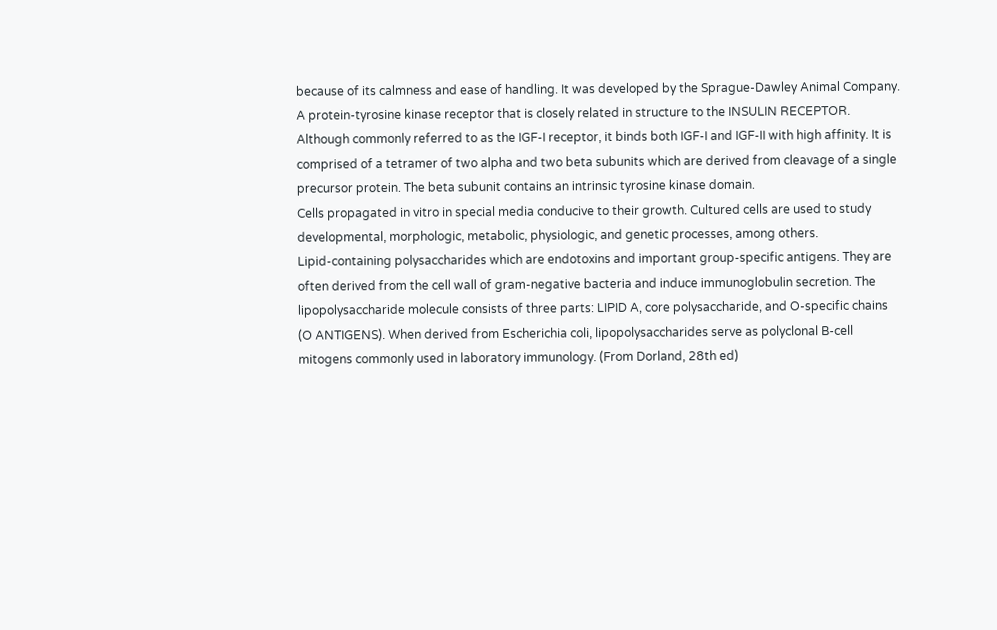because of its calmness and ease of handling. It was developed by the Sprague-Dawley Animal Company.
A protein-tyrosine kinase receptor that is closely related in structure to the INSULIN RECEPTOR. Although commonly referred to as the IGF-I receptor, it binds both IGF-I and IGF-II with high affinity. It is comprised of a tetramer of two alpha and two beta subunits which are derived from cleavage of a single precursor protein. The beta subunit contains an intrinsic tyrosine kinase domain.
Cells propagated in vitro in special media conducive to their growth. Cultured cells are used to study developmental, morphologic, metabolic, physiologic, and genetic processes, among others.
Lipid-containing polysaccharides which are endotoxins and important group-specific antigens. They are often derived from the cell wall of gram-negative bacteria and induce immunoglobulin secretion. The lipopolysaccharide molecule consists of three parts: LIPID A, core polysaccharide, and O-specific chains (O ANTIGENS). When derived from Escherichia coli, lipopolysaccharides serve as polyclonal B-cell mitogens commonly used in laboratory immunology. (From Dorland, 28th ed)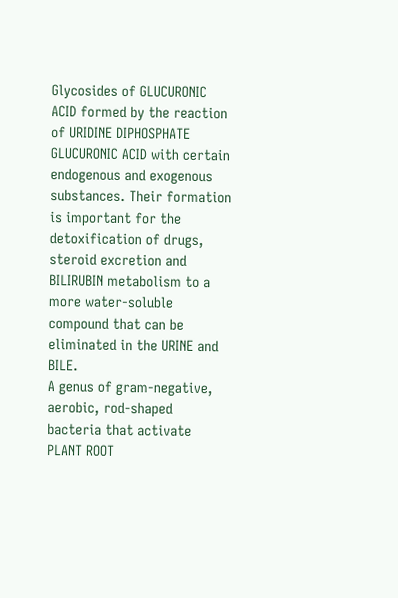Glycosides of GLUCURONIC ACID formed by the reaction of URIDINE DIPHOSPHATE GLUCURONIC ACID with certain endogenous and exogenous substances. Their formation is important for the detoxification of drugs, steroid excretion and BILIRUBIN metabolism to a more water-soluble compound that can be eliminated in the URINE and BILE.
A genus of gram-negative, aerobic, rod-shaped bacteria that activate PLANT ROOT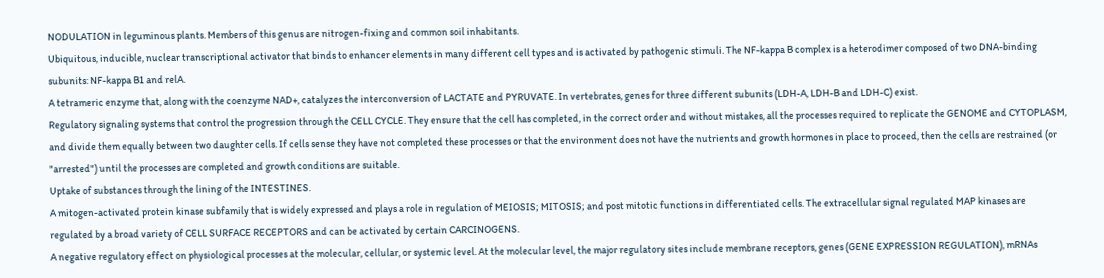NODULATION in leguminous plants. Members of this genus are nitrogen-fixing and common soil inhabitants.
Ubiquitous, inducible, nuclear transcriptional activator that binds to enhancer elements in many different cell types and is activated by pathogenic stimuli. The NF-kappa B complex is a heterodimer composed of two DNA-binding subunits: NF-kappa B1 and relA.
A tetrameric enzyme that, along with the coenzyme NAD+, catalyzes the interconversion of LACTATE and PYRUVATE. In vertebrates, genes for three different subunits (LDH-A, LDH-B and LDH-C) exist.
Regulatory signaling systems that control the progression through the CELL CYCLE. They ensure that the cell has completed, in the correct order and without mistakes, all the processes required to replicate the GENOME and CYTOPLASM, and divide them equally between two daughter cells. If cells sense they have not completed these processes or that the environment does not have the nutrients and growth hormones in place to proceed, then the cells are restrained (or "arrested") until the processes are completed and growth conditions are suitable.
Uptake of substances through the lining of the INTESTINES.
A mitogen-activated protein kinase subfamily that is widely expressed and plays a role in regulation of MEIOSIS; MITOSIS; and post mitotic functions in differentiated cells. The extracellular signal regulated MAP kinases are regulated by a broad variety of CELL SURFACE RECEPTORS and can be activated by certain CARCINOGENS.
A negative regulatory effect on physiological processes at the molecular, cellular, or systemic level. At the molecular level, the major regulatory sites include membrane receptors, genes (GENE EXPRESSION REGULATION), mRNAs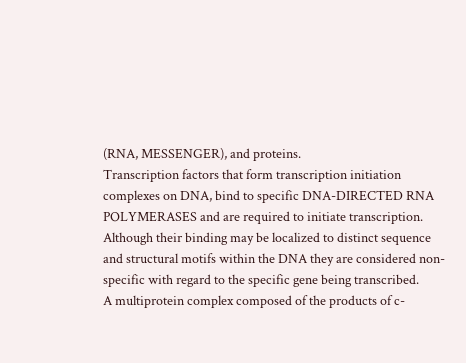(RNA, MESSENGER), and proteins.
Transcription factors that form transcription initiation complexes on DNA, bind to specific DNA-DIRECTED RNA POLYMERASES and are required to initiate transcription. Although their binding may be localized to distinct sequence and structural motifs within the DNA they are considered non-specific with regard to the specific gene being transcribed.
A multiprotein complex composed of the products of c-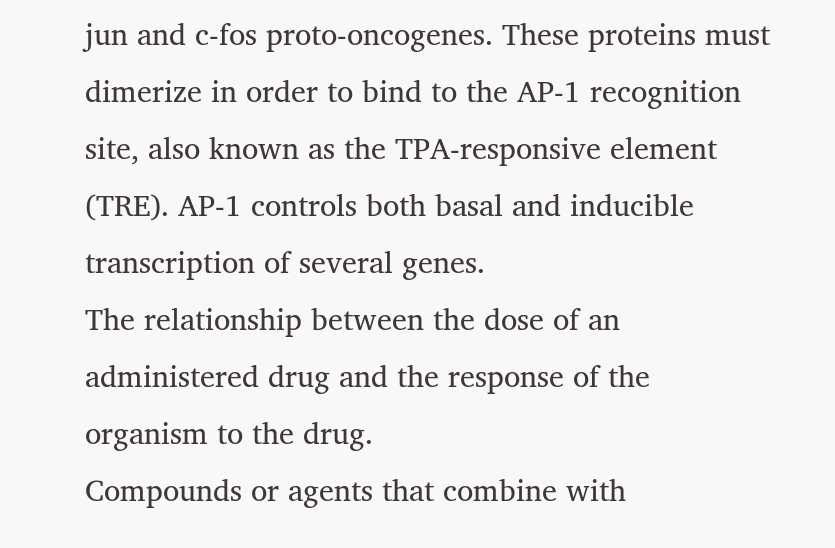jun and c-fos proto-oncogenes. These proteins must dimerize in order to bind to the AP-1 recognition site, also known as the TPA-responsive element (TRE). AP-1 controls both basal and inducible transcription of several genes.
The relationship between the dose of an administered drug and the response of the organism to the drug.
Compounds or agents that combine with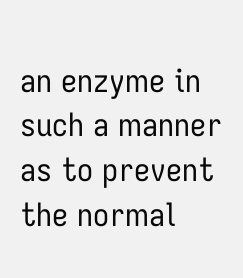an enzyme in such a manner as to prevent the normal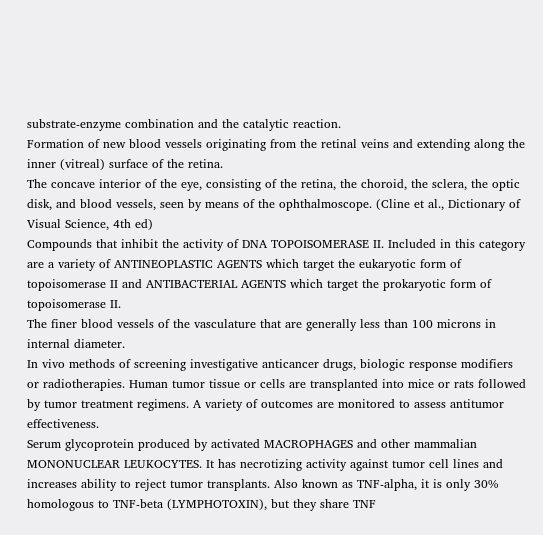substrate-enzyme combination and the catalytic reaction.
Formation of new blood vessels originating from the retinal veins and extending along the inner (vitreal) surface of the retina.
The concave interior of the eye, consisting of the retina, the choroid, the sclera, the optic disk, and blood vessels, seen by means of the ophthalmoscope. (Cline et al., Dictionary of Visual Science, 4th ed)
Compounds that inhibit the activity of DNA TOPOISOMERASE II. Included in this category are a variety of ANTINEOPLASTIC AGENTS which target the eukaryotic form of topoisomerase II and ANTIBACTERIAL AGENTS which target the prokaryotic form of topoisomerase II.
The finer blood vessels of the vasculature that are generally less than 100 microns in internal diameter.
In vivo methods of screening investigative anticancer drugs, biologic response modifiers or radiotherapies. Human tumor tissue or cells are transplanted into mice or rats followed by tumor treatment regimens. A variety of outcomes are monitored to assess antitumor effectiveness.
Serum glycoprotein produced by activated MACROPHAGES and other mammalian MONONUCLEAR LEUKOCYTES. It has necrotizing activity against tumor cell lines and increases ability to reject tumor transplants. Also known as TNF-alpha, it is only 30% homologous to TNF-beta (LYMPHOTOXIN), but they share TNF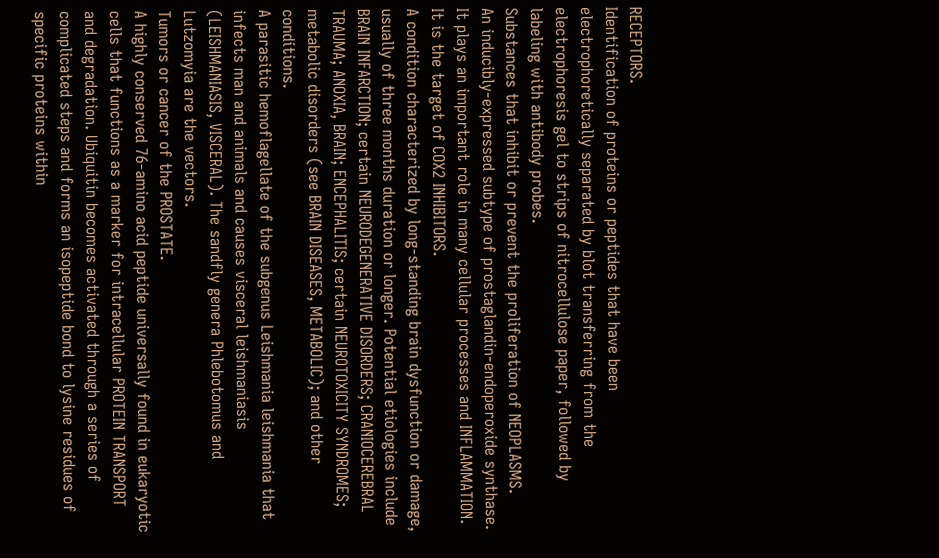RECEPTORS.
Identification of proteins or peptides that have been electrophoretically separated by blot transferring from the electrophoresis gel to strips of nitrocellulose paper, followed by labeling with antibody probes.
Substances that inhibit or prevent the proliferation of NEOPLASMS.
An inducibly-expressed subtype of prostaglandin-endoperoxide synthase. It plays an important role in many cellular processes and INFLAMMATION. It is the target of COX2 INHIBITORS.
A condition characterized by long-standing brain dysfunction or damage, usually of three months duration or longer. Potential etiologies include BRAIN INFARCTION; certain NEURODEGENERATIVE DISORDERS; CRANIOCEREBRAL TRAUMA; ANOXIA, BRAIN; ENCEPHALITIS; certain NEUROTOXICITY SYNDROMES; metabolic disorders (see BRAIN DISEASES, METABOLIC); and other conditions.
A parasitic hemoflagellate of the subgenus Leishmania leishmania that infects man and animals and causes visceral leishmaniasis (LEISHMANIASIS, VISCERAL). The sandfly genera Phlebotomus and Lutzomyia are the vectors.
Tumors or cancer of the PROSTATE.
A highly conserved 76-amino acid peptide universally found in eukaryotic cells that functions as a marker for intracellular PROTEIN TRANSPORT and degradation. Ubiquitin becomes activated through a series of complicated steps and forms an isopeptide bond to lysine residues of specific proteins within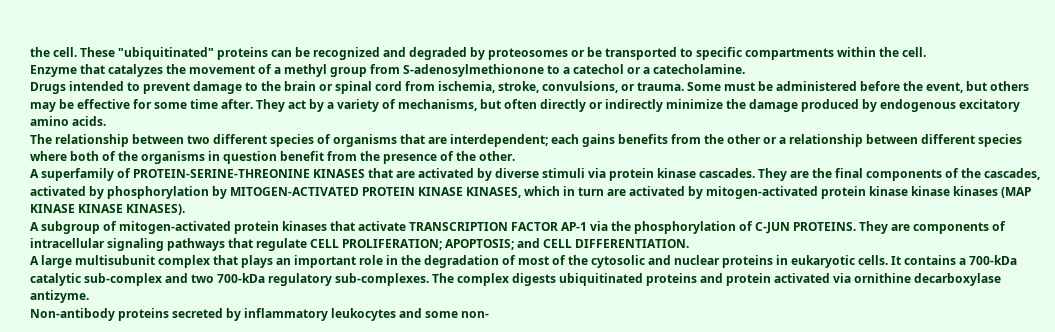the cell. These "ubiquitinated" proteins can be recognized and degraded by proteosomes or be transported to specific compartments within the cell.
Enzyme that catalyzes the movement of a methyl group from S-adenosylmethionone to a catechol or a catecholamine.
Drugs intended to prevent damage to the brain or spinal cord from ischemia, stroke, convulsions, or trauma. Some must be administered before the event, but others may be effective for some time after. They act by a variety of mechanisms, but often directly or indirectly minimize the damage produced by endogenous excitatory amino acids.
The relationship between two different species of organisms that are interdependent; each gains benefits from the other or a relationship between different species where both of the organisms in question benefit from the presence of the other.
A superfamily of PROTEIN-SERINE-THREONINE KINASES that are activated by diverse stimuli via protein kinase cascades. They are the final components of the cascades, activated by phosphorylation by MITOGEN-ACTIVATED PROTEIN KINASE KINASES, which in turn are activated by mitogen-activated protein kinase kinase kinases (MAP KINASE KINASE KINASES).
A subgroup of mitogen-activated protein kinases that activate TRANSCRIPTION FACTOR AP-1 via the phosphorylation of C-JUN PROTEINS. They are components of intracellular signaling pathways that regulate CELL PROLIFERATION; APOPTOSIS; and CELL DIFFERENTIATION.
A large multisubunit complex that plays an important role in the degradation of most of the cytosolic and nuclear proteins in eukaryotic cells. It contains a 700-kDa catalytic sub-complex and two 700-kDa regulatory sub-complexes. The complex digests ubiquitinated proteins and protein activated via ornithine decarboxylase antizyme.
Non-antibody proteins secreted by inflammatory leukocytes and some non-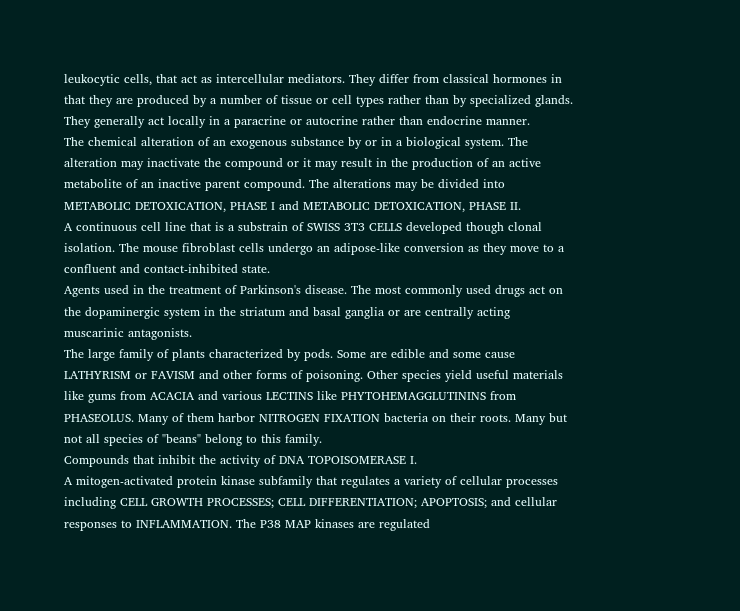leukocytic cells, that act as intercellular mediators. They differ from classical hormones in that they are produced by a number of tissue or cell types rather than by specialized glands. They generally act locally in a paracrine or autocrine rather than endocrine manner.
The chemical alteration of an exogenous substance by or in a biological system. The alteration may inactivate the compound or it may result in the production of an active metabolite of an inactive parent compound. The alterations may be divided into METABOLIC DETOXICATION, PHASE I and METABOLIC DETOXICATION, PHASE II.
A continuous cell line that is a substrain of SWISS 3T3 CELLS developed though clonal isolation. The mouse fibroblast cells undergo an adipose-like conversion as they move to a confluent and contact-inhibited state.
Agents used in the treatment of Parkinson's disease. The most commonly used drugs act on the dopaminergic system in the striatum and basal ganglia or are centrally acting muscarinic antagonists.
The large family of plants characterized by pods. Some are edible and some cause LATHYRISM or FAVISM and other forms of poisoning. Other species yield useful materials like gums from ACACIA and various LECTINS like PHYTOHEMAGGLUTININS from PHASEOLUS. Many of them harbor NITROGEN FIXATION bacteria on their roots. Many but not all species of "beans" belong to this family.
Compounds that inhibit the activity of DNA TOPOISOMERASE I.
A mitogen-activated protein kinase subfamily that regulates a variety of cellular processes including CELL GROWTH PROCESSES; CELL DIFFERENTIATION; APOPTOSIS; and cellular responses to INFLAMMATION. The P38 MAP kinases are regulated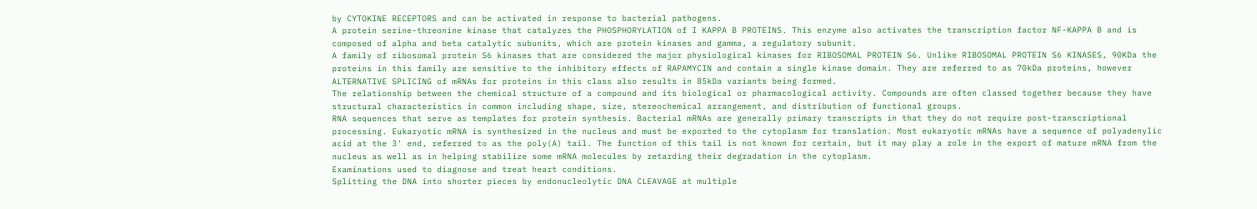by CYTOKINE RECEPTORS and can be activated in response to bacterial pathogens.
A protein serine-threonine kinase that catalyzes the PHOSPHORYLATION of I KAPPA B PROTEINS. This enzyme also activates the transcription factor NF-KAPPA B and is composed of alpha and beta catalytic subunits, which are protein kinases and gamma, a regulatory subunit.
A family of ribosomal protein S6 kinases that are considered the major physiological kinases for RIBOSOMAL PROTEIN S6. Unlike RIBOSOMAL PROTEIN S6 KINASES, 90KDa the proteins in this family are sensitive to the inhibitory effects of RAPAMYCIN and contain a single kinase domain. They are referred to as 70kDa proteins, however ALTERNATIVE SPLICING of mRNAs for proteins in this class also results in 85kDa variants being formed.
The relationship between the chemical structure of a compound and its biological or pharmacological activity. Compounds are often classed together because they have structural characteristics in common including shape, size, stereochemical arrangement, and distribution of functional groups.
RNA sequences that serve as templates for protein synthesis. Bacterial mRNAs are generally primary transcripts in that they do not require post-transcriptional processing. Eukaryotic mRNA is synthesized in the nucleus and must be exported to the cytoplasm for translation. Most eukaryotic mRNAs have a sequence of polyadenylic acid at the 3' end, referred to as the poly(A) tail. The function of this tail is not known for certain, but it may play a role in the export of mature mRNA from the nucleus as well as in helping stabilize some mRNA molecules by retarding their degradation in the cytoplasm.
Examinations used to diagnose and treat heart conditions.
Splitting the DNA into shorter pieces by endonucleolytic DNA CLEAVAGE at multiple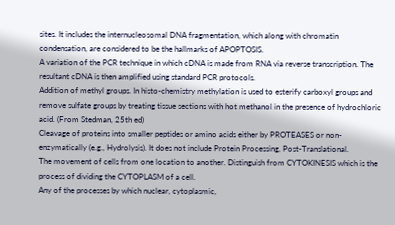sites. It includes the internucleosomal DNA fragmentation, which along with chromatin condensation, are considered to be the hallmarks of APOPTOSIS.
A variation of the PCR technique in which cDNA is made from RNA via reverse transcription. The resultant cDNA is then amplified using standard PCR protocols.
Addition of methyl groups. In histo-chemistry methylation is used to esterify carboxyl groups and remove sulfate groups by treating tissue sections with hot methanol in the presence of hydrochloric acid. (From Stedman, 25th ed)
Cleavage of proteins into smaller peptides or amino acids either by PROTEASES or non-enzymatically (e.g., Hydrolysis). It does not include Protein Processing, Post-Translational.
The movement of cells from one location to another. Distinguish from CYTOKINESIS which is the process of dividing the CYTOPLASM of a cell.
Any of the processes by which nuclear, cytoplasmic,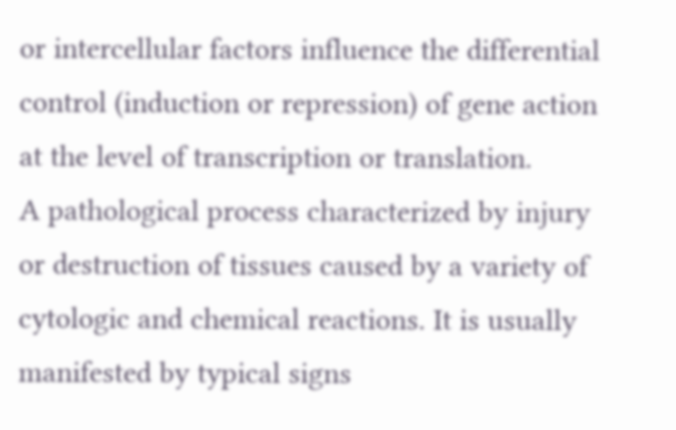or intercellular factors influence the differential control (induction or repression) of gene action at the level of transcription or translation.
A pathological process characterized by injury or destruction of tissues caused by a variety of cytologic and chemical reactions. It is usually manifested by typical signs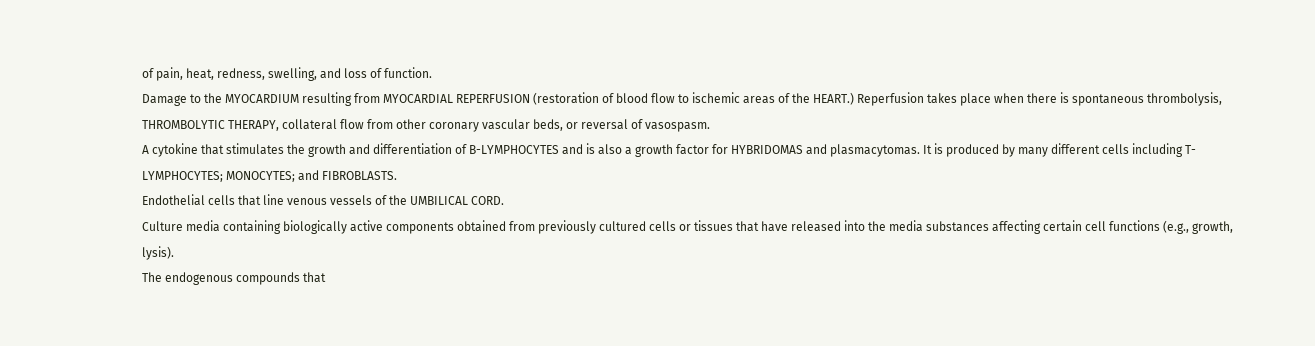of pain, heat, redness, swelling, and loss of function.
Damage to the MYOCARDIUM resulting from MYOCARDIAL REPERFUSION (restoration of blood flow to ischemic areas of the HEART.) Reperfusion takes place when there is spontaneous thrombolysis, THROMBOLYTIC THERAPY, collateral flow from other coronary vascular beds, or reversal of vasospasm.
A cytokine that stimulates the growth and differentiation of B-LYMPHOCYTES and is also a growth factor for HYBRIDOMAS and plasmacytomas. It is produced by many different cells including T-LYMPHOCYTES; MONOCYTES; and FIBROBLASTS.
Endothelial cells that line venous vessels of the UMBILICAL CORD.
Culture media containing biologically active components obtained from previously cultured cells or tissues that have released into the media substances affecting certain cell functions (e.g., growth, lysis).
The endogenous compounds that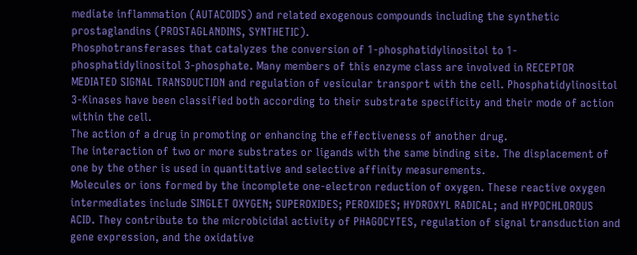mediate inflammation (AUTACOIDS) and related exogenous compounds including the synthetic prostaglandins (PROSTAGLANDINS, SYNTHETIC).
Phosphotransferases that catalyzes the conversion of 1-phosphatidylinositol to 1-phosphatidylinositol 3-phosphate. Many members of this enzyme class are involved in RECEPTOR MEDIATED SIGNAL TRANSDUCTION and regulation of vesicular transport with the cell. Phosphatidylinositol 3-Kinases have been classified both according to their substrate specificity and their mode of action within the cell.
The action of a drug in promoting or enhancing the effectiveness of another drug.
The interaction of two or more substrates or ligands with the same binding site. The displacement of one by the other is used in quantitative and selective affinity measurements.
Molecules or ions formed by the incomplete one-electron reduction of oxygen. These reactive oxygen intermediates include SINGLET OXYGEN; SUPEROXIDES; PEROXIDES; HYDROXYL RADICAL; and HYPOCHLOROUS ACID. They contribute to the microbicidal activity of PHAGOCYTES, regulation of signal transduction and gene expression, and the oxidative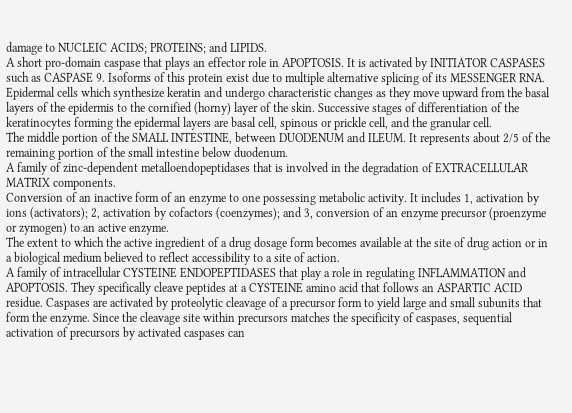damage to NUCLEIC ACIDS; PROTEINS; and LIPIDS.
A short pro-domain caspase that plays an effector role in APOPTOSIS. It is activated by INITIATOR CASPASES such as CASPASE 9. Isoforms of this protein exist due to multiple alternative splicing of its MESSENGER RNA.
Epidermal cells which synthesize keratin and undergo characteristic changes as they move upward from the basal layers of the epidermis to the cornified (horny) layer of the skin. Successive stages of differentiation of the keratinocytes forming the epidermal layers are basal cell, spinous or prickle cell, and the granular cell.
The middle portion of the SMALL INTESTINE, between DUODENUM and ILEUM. It represents about 2/5 of the remaining portion of the small intestine below duodenum.
A family of zinc-dependent metalloendopeptidases that is involved in the degradation of EXTRACELLULAR MATRIX components.
Conversion of an inactive form of an enzyme to one possessing metabolic activity. It includes 1, activation by ions (activators); 2, activation by cofactors (coenzymes); and 3, conversion of an enzyme precursor (proenzyme or zymogen) to an active enzyme.
The extent to which the active ingredient of a drug dosage form becomes available at the site of drug action or in a biological medium believed to reflect accessibility to a site of action.
A family of intracellular CYSTEINE ENDOPEPTIDASES that play a role in regulating INFLAMMATION and APOPTOSIS. They specifically cleave peptides at a CYSTEINE amino acid that follows an ASPARTIC ACID residue. Caspases are activated by proteolytic cleavage of a precursor form to yield large and small subunits that form the enzyme. Since the cleavage site within precursors matches the specificity of caspases, sequential activation of precursors by activated caspases can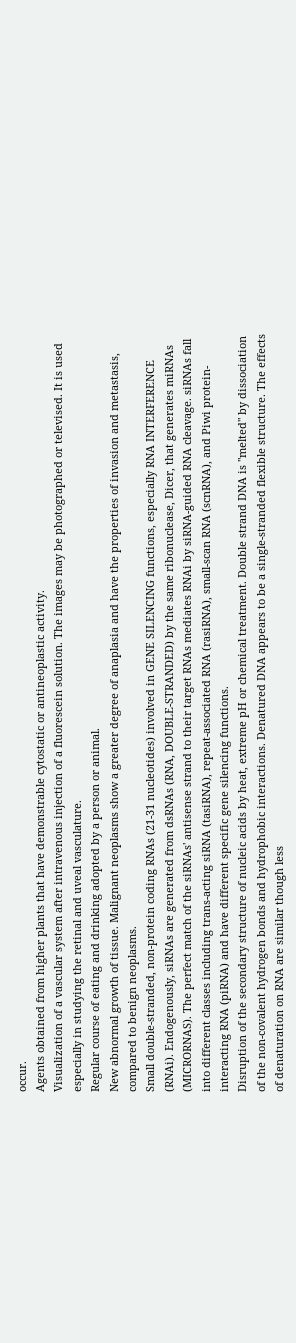occur.
Agents obtained from higher plants that have demonstrable cytostatic or antineoplastic activity.
Visualization of a vascular system after intravenous injection of a fluorescein solution. The images may be photographed or televised. It is used especially in studying the retinal and uveal vasculature.
Regular course of eating and drinking adopted by a person or animal.
New abnormal growth of tissue. Malignant neoplasms show a greater degree of anaplasia and have the properties of invasion and metastasis, compared to benign neoplasms.
Small double-stranded, non-protein coding RNAs (21-31 nucleotides) involved in GENE SILENCING functions, especially RNA INTERFERENCE (RNAi). Endogenously, siRNAs are generated from dsRNAs (RNA, DOUBLE-STRANDED) by the same ribonuclease, Dicer, that generates miRNAs (MICRORNAS). The perfect match of the siRNAs' antisense strand to their target RNAs mediates RNAi by siRNA-guided RNA cleavage. siRNAs fall into different classes including trans-acting siRNA (tasiRNA), repeat-associated RNA (rasiRNA), small-scan RNA (scnRNA), and Piwi protein-interacting RNA (piRNA) and have different specific gene silencing functions.
Disruption of the secondary structure of nucleic acids by heat, extreme pH or chemical treatment. Double strand DNA is "melted" by dissociation of the non-covalent hydrogen bonds and hydrophobic interactions. Denatured DNA appears to be a single-stranded flexible structure. The effects of denaturation on RNA are similar though less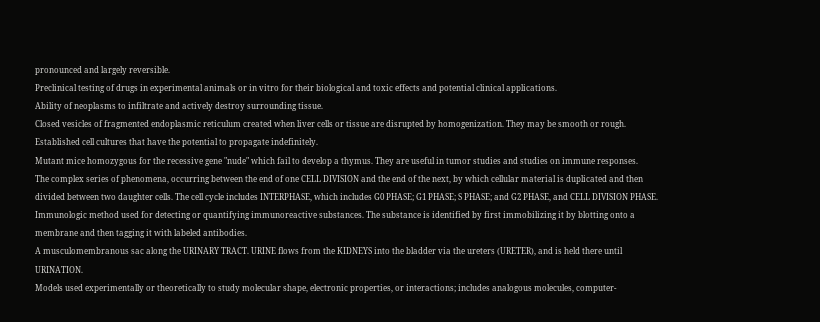pronounced and largely reversible.
Preclinical testing of drugs in experimental animals or in vitro for their biological and toxic effects and potential clinical applications.
Ability of neoplasms to infiltrate and actively destroy surrounding tissue.
Closed vesicles of fragmented endoplasmic reticulum created when liver cells or tissue are disrupted by homogenization. They may be smooth or rough.
Established cell cultures that have the potential to propagate indefinitely.
Mutant mice homozygous for the recessive gene "nude" which fail to develop a thymus. They are useful in tumor studies and studies on immune responses.
The complex series of phenomena, occurring between the end of one CELL DIVISION and the end of the next, by which cellular material is duplicated and then divided between two daughter cells. The cell cycle includes INTERPHASE, which includes G0 PHASE; G1 PHASE; S PHASE; and G2 PHASE, and CELL DIVISION PHASE.
Immunologic method used for detecting or quantifying immunoreactive substances. The substance is identified by first immobilizing it by blotting onto a membrane and then tagging it with labeled antibodies.
A musculomembranous sac along the URINARY TRACT. URINE flows from the KIDNEYS into the bladder via the ureters (URETER), and is held there until URINATION.
Models used experimentally or theoretically to study molecular shape, electronic properties, or interactions; includes analogous molecules, computer-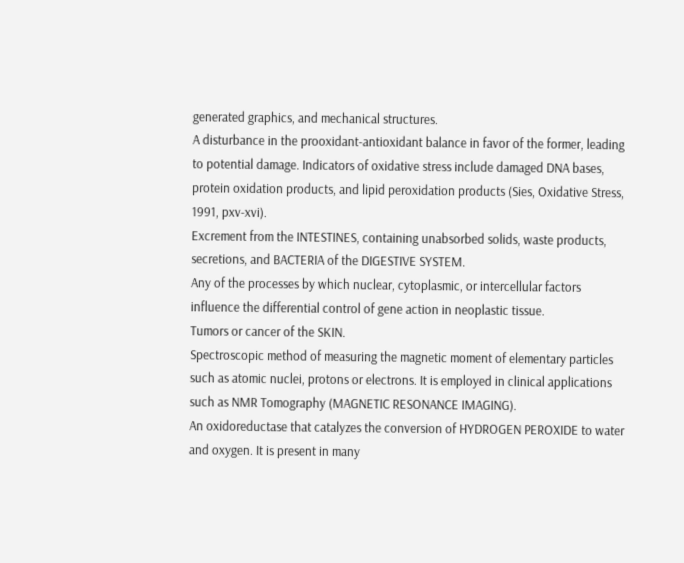generated graphics, and mechanical structures.
A disturbance in the prooxidant-antioxidant balance in favor of the former, leading to potential damage. Indicators of oxidative stress include damaged DNA bases, protein oxidation products, and lipid peroxidation products (Sies, Oxidative Stress, 1991, pxv-xvi).
Excrement from the INTESTINES, containing unabsorbed solids, waste products, secretions, and BACTERIA of the DIGESTIVE SYSTEM.
Any of the processes by which nuclear, cytoplasmic, or intercellular factors influence the differential control of gene action in neoplastic tissue.
Tumors or cancer of the SKIN.
Spectroscopic method of measuring the magnetic moment of elementary particles such as atomic nuclei, protons or electrons. It is employed in clinical applications such as NMR Tomography (MAGNETIC RESONANCE IMAGING).
An oxidoreductase that catalyzes the conversion of HYDROGEN PEROXIDE to water and oxygen. It is present in many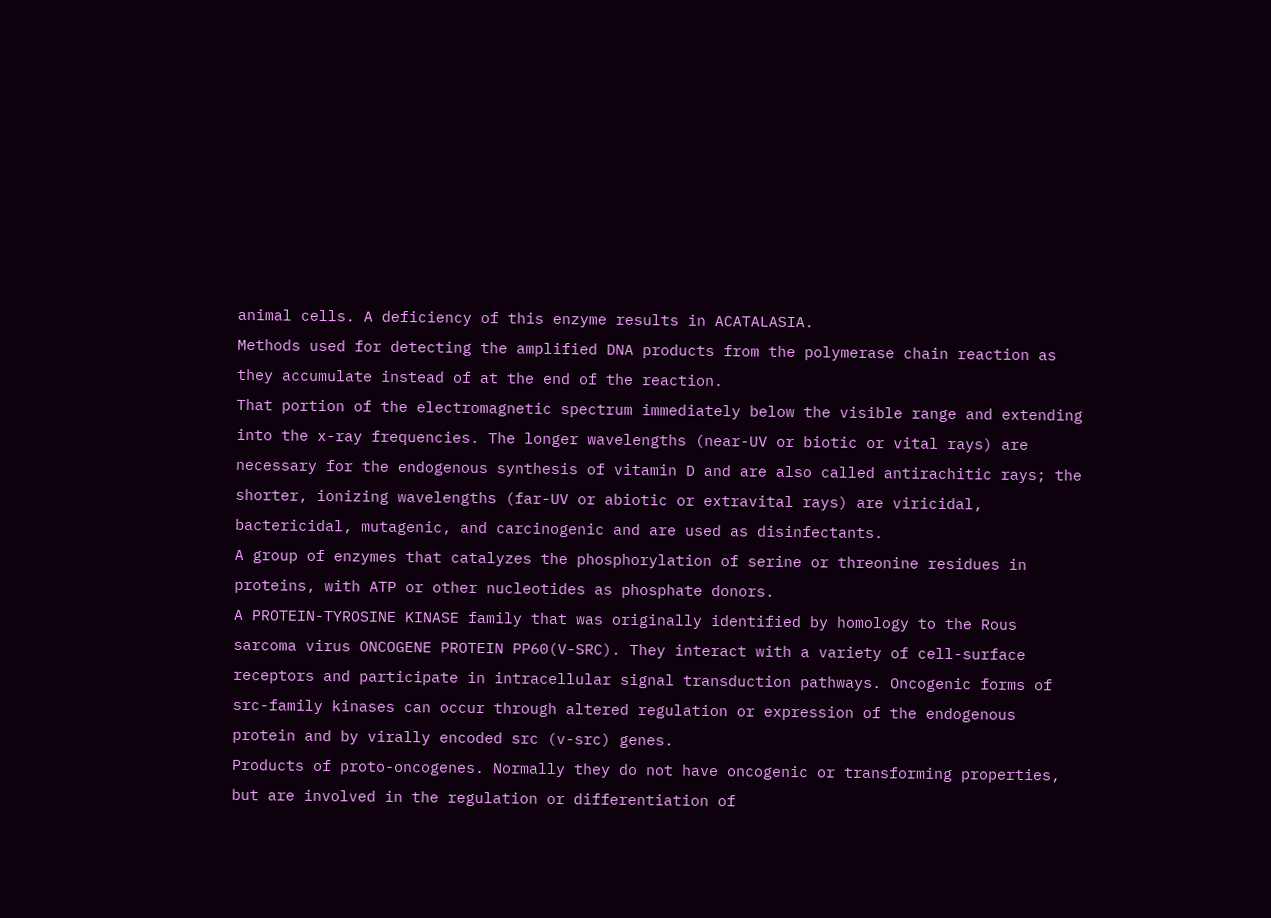animal cells. A deficiency of this enzyme results in ACATALASIA.
Methods used for detecting the amplified DNA products from the polymerase chain reaction as they accumulate instead of at the end of the reaction.
That portion of the electromagnetic spectrum immediately below the visible range and extending into the x-ray frequencies. The longer wavelengths (near-UV or biotic or vital rays) are necessary for the endogenous synthesis of vitamin D and are also called antirachitic rays; the shorter, ionizing wavelengths (far-UV or abiotic or extravital rays) are viricidal, bactericidal, mutagenic, and carcinogenic and are used as disinfectants.
A group of enzymes that catalyzes the phosphorylation of serine or threonine residues in proteins, with ATP or other nucleotides as phosphate donors.
A PROTEIN-TYROSINE KINASE family that was originally identified by homology to the Rous sarcoma virus ONCOGENE PROTEIN PP60(V-SRC). They interact with a variety of cell-surface receptors and participate in intracellular signal transduction pathways. Oncogenic forms of src-family kinases can occur through altered regulation or expression of the endogenous protein and by virally encoded src (v-src) genes.
Products of proto-oncogenes. Normally they do not have oncogenic or transforming properties, but are involved in the regulation or differentiation of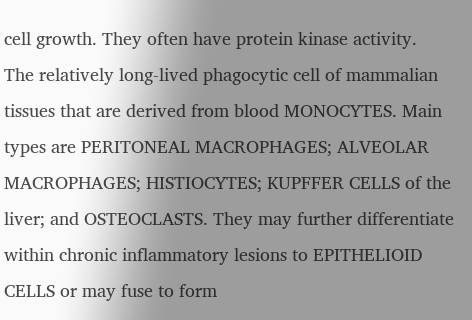cell growth. They often have protein kinase activity.
The relatively long-lived phagocytic cell of mammalian tissues that are derived from blood MONOCYTES. Main types are PERITONEAL MACROPHAGES; ALVEOLAR MACROPHAGES; HISTIOCYTES; KUPFFER CELLS of the liver; and OSTEOCLASTS. They may further differentiate within chronic inflammatory lesions to EPITHELIOID CELLS or may fuse to form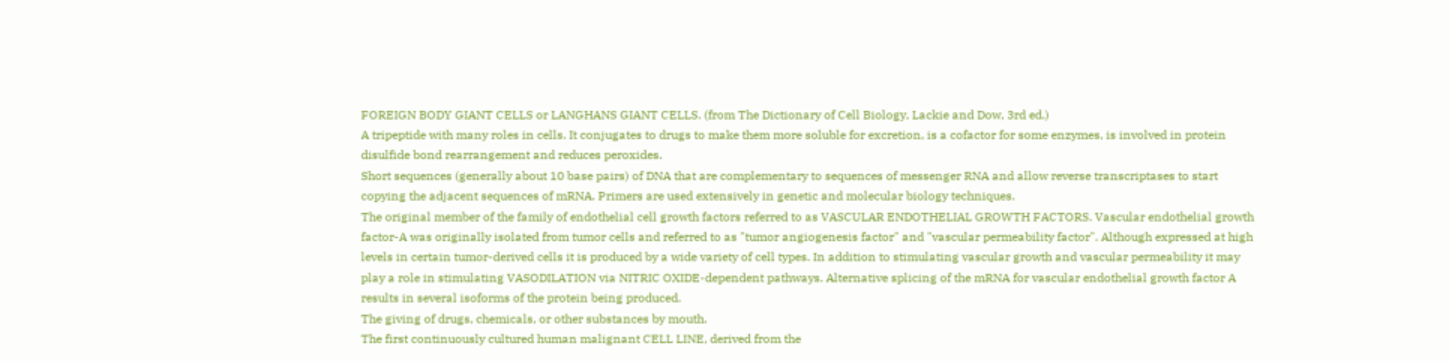FOREIGN BODY GIANT CELLS or LANGHANS GIANT CELLS. (from The Dictionary of Cell Biology, Lackie and Dow, 3rd ed.)
A tripeptide with many roles in cells. It conjugates to drugs to make them more soluble for excretion, is a cofactor for some enzymes, is involved in protein disulfide bond rearrangement and reduces peroxides.
Short sequences (generally about 10 base pairs) of DNA that are complementary to sequences of messenger RNA and allow reverse transcriptases to start copying the adjacent sequences of mRNA. Primers are used extensively in genetic and molecular biology techniques.
The original member of the family of endothelial cell growth factors referred to as VASCULAR ENDOTHELIAL GROWTH FACTORS. Vascular endothelial growth factor-A was originally isolated from tumor cells and referred to as "tumor angiogenesis factor" and "vascular permeability factor". Although expressed at high levels in certain tumor-derived cells it is produced by a wide variety of cell types. In addition to stimulating vascular growth and vascular permeability it may play a role in stimulating VASODILATION via NITRIC OXIDE-dependent pathways. Alternative splicing of the mRNA for vascular endothelial growth factor A results in several isoforms of the protein being produced.
The giving of drugs, chemicals, or other substances by mouth.
The first continuously cultured human malignant CELL LINE, derived from the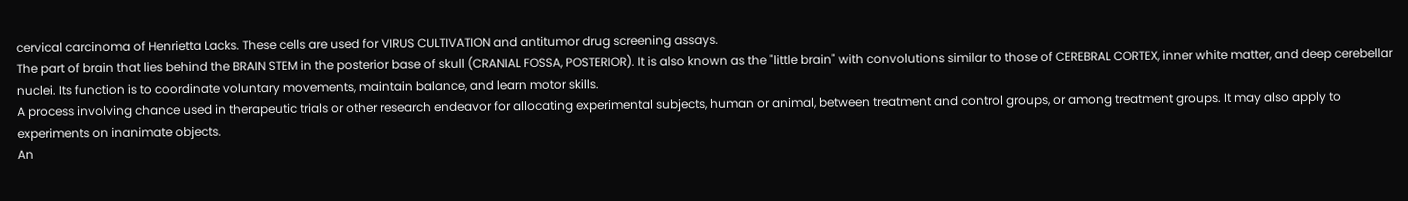cervical carcinoma of Henrietta Lacks. These cells are used for VIRUS CULTIVATION and antitumor drug screening assays.
The part of brain that lies behind the BRAIN STEM in the posterior base of skull (CRANIAL FOSSA, POSTERIOR). It is also known as the "little brain" with convolutions similar to those of CEREBRAL CORTEX, inner white matter, and deep cerebellar nuclei. Its function is to coordinate voluntary movements, maintain balance, and learn motor skills.
A process involving chance used in therapeutic trials or other research endeavor for allocating experimental subjects, human or animal, between treatment and control groups, or among treatment groups. It may also apply to experiments on inanimate objects.
An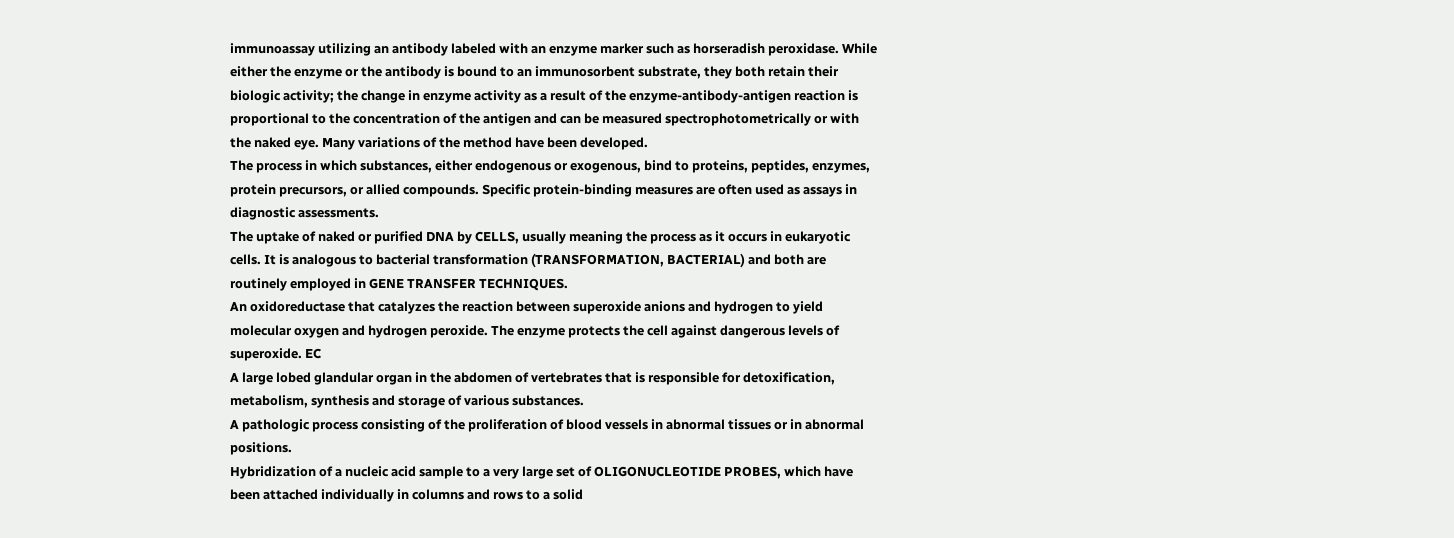immunoassay utilizing an antibody labeled with an enzyme marker such as horseradish peroxidase. While either the enzyme or the antibody is bound to an immunosorbent substrate, they both retain their biologic activity; the change in enzyme activity as a result of the enzyme-antibody-antigen reaction is proportional to the concentration of the antigen and can be measured spectrophotometrically or with the naked eye. Many variations of the method have been developed.
The process in which substances, either endogenous or exogenous, bind to proteins, peptides, enzymes, protein precursors, or allied compounds. Specific protein-binding measures are often used as assays in diagnostic assessments.
The uptake of naked or purified DNA by CELLS, usually meaning the process as it occurs in eukaryotic cells. It is analogous to bacterial transformation (TRANSFORMATION, BACTERIAL) and both are routinely employed in GENE TRANSFER TECHNIQUES.
An oxidoreductase that catalyzes the reaction between superoxide anions and hydrogen to yield molecular oxygen and hydrogen peroxide. The enzyme protects the cell against dangerous levels of superoxide. EC
A large lobed glandular organ in the abdomen of vertebrates that is responsible for detoxification, metabolism, synthesis and storage of various substances.
A pathologic process consisting of the proliferation of blood vessels in abnormal tissues or in abnormal positions.
Hybridization of a nucleic acid sample to a very large set of OLIGONUCLEOTIDE PROBES, which have been attached individually in columns and rows to a solid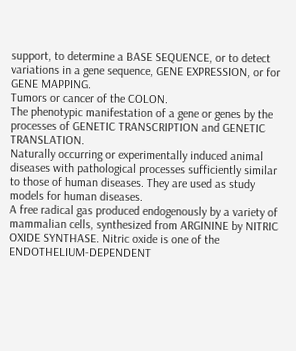support, to determine a BASE SEQUENCE, or to detect variations in a gene sequence, GENE EXPRESSION, or for GENE MAPPING.
Tumors or cancer of the COLON.
The phenotypic manifestation of a gene or genes by the processes of GENETIC TRANSCRIPTION and GENETIC TRANSLATION.
Naturally occurring or experimentally induced animal diseases with pathological processes sufficiently similar to those of human diseases. They are used as study models for human diseases.
A free radical gas produced endogenously by a variety of mammalian cells, synthesized from ARGININE by NITRIC OXIDE SYNTHASE. Nitric oxide is one of the ENDOTHELIUM-DEPENDENT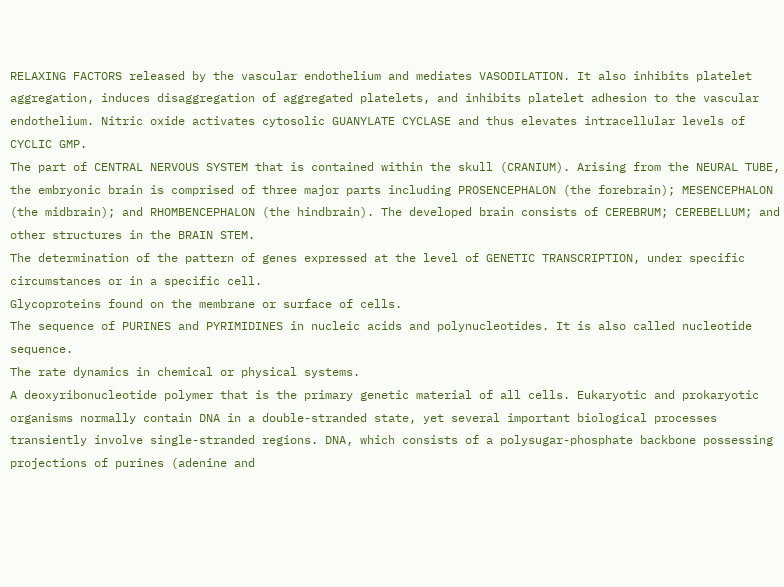RELAXING FACTORS released by the vascular endothelium and mediates VASODILATION. It also inhibits platelet aggregation, induces disaggregation of aggregated platelets, and inhibits platelet adhesion to the vascular endothelium. Nitric oxide activates cytosolic GUANYLATE CYCLASE and thus elevates intracellular levels of CYCLIC GMP.
The part of CENTRAL NERVOUS SYSTEM that is contained within the skull (CRANIUM). Arising from the NEURAL TUBE, the embryonic brain is comprised of three major parts including PROSENCEPHALON (the forebrain); MESENCEPHALON (the midbrain); and RHOMBENCEPHALON (the hindbrain). The developed brain consists of CEREBRUM; CEREBELLUM; and other structures in the BRAIN STEM.
The determination of the pattern of genes expressed at the level of GENETIC TRANSCRIPTION, under specific circumstances or in a specific cell.
Glycoproteins found on the membrane or surface of cells.
The sequence of PURINES and PYRIMIDINES in nucleic acids and polynucleotides. It is also called nucleotide sequence.
The rate dynamics in chemical or physical systems.
A deoxyribonucleotide polymer that is the primary genetic material of all cells. Eukaryotic and prokaryotic organisms normally contain DNA in a double-stranded state, yet several important biological processes transiently involve single-stranded regions. DNA, which consists of a polysugar-phosphate backbone possessing projections of purines (adenine and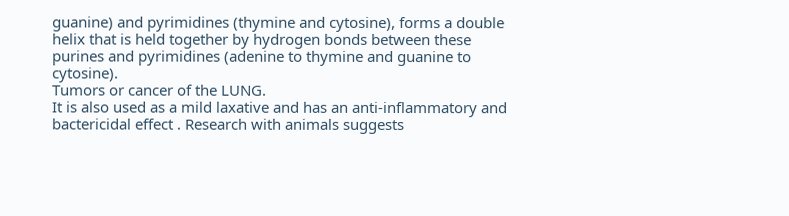guanine) and pyrimidines (thymine and cytosine), forms a double helix that is held together by hydrogen bonds between these purines and pyrimidines (adenine to thymine and guanine to cytosine).
Tumors or cancer of the LUNG.
It is also used as a mild laxative and has an anti-inflammatory and bactericidal effect . Research with animals suggests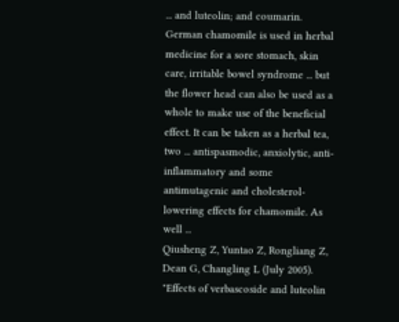... and luteolin; and coumarin. German chamomile is used in herbal medicine for a sore stomach, skin care, irritable bowel syndrome ... but the flower head can also be used as a whole to make use of the beneficial effect. It can be taken as a herbal tea, two ... antispasmodic, anxiolytic, anti-inflammatory and some antimutagenic and cholesterol-lowering effects for chamomile. As well ...
Qiusheng Z, Yuntao Z, Rongliang Z, Dean G, Changling L (July 2005). "Effects of verbascoside and luteolin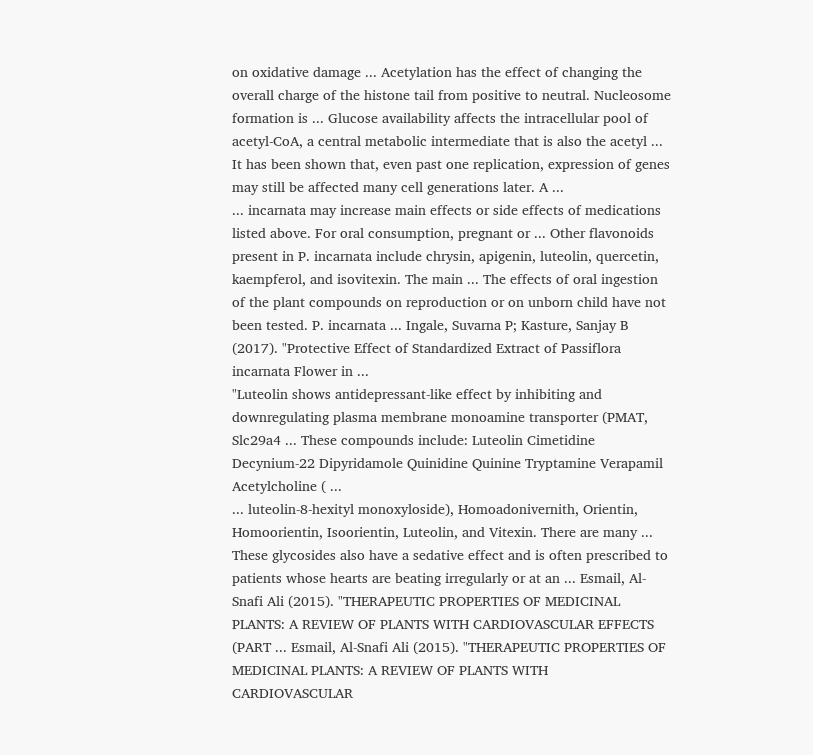on oxidative damage ... Acetylation has the effect of changing the overall charge of the histone tail from positive to neutral. Nucleosome formation is ... Glucose availability affects the intracellular pool of acetyl-CoA, a central metabolic intermediate that is also the acetyl ... It has been shown that, even past one replication, expression of genes may still be affected many cell generations later. A ...
... incarnata may increase main effects or side effects of medications listed above. For oral consumption, pregnant or ... Other flavonoids present in P. incarnata include chrysin, apigenin, luteolin, quercetin, kaempferol, and isovitexin. The main ... The effects of oral ingestion of the plant compounds on reproduction or on unborn child have not been tested. P. incarnata ... Ingale, Suvarna P; Kasture, Sanjay B (2017). "Protective Effect of Standardized Extract of Passiflora incarnata Flower in ...
"Luteolin shows antidepressant-like effect by inhibiting and downregulating plasma membrane monoamine transporter (PMAT, Slc29a4 ... These compounds include: Luteolin Cimetidine Decynium-22 Dipyridamole Quinidine Quinine Tryptamine Verapamil Acetylcholine ( ...
... luteolin-8-hexityl monoxyloside), Homoadonivernith, Orientin, Homoorientin, Isoorientin, Luteolin, and Vitexin. There are many ... These glycosides also have a sedative effect and is often prescribed to patients whose hearts are beating irregularly or at an ... Esmail, Al-Snafi Ali (2015). "THERAPEUTIC PROPERTIES OF MEDICINAL PLANTS: A REVIEW OF PLANTS WITH CARDIOVASCULAR EFFECTS (PART ... Esmail, Al-Snafi Ali (2015). "THERAPEUTIC PROPERTIES OF MEDICINAL PLANTS: A REVIEW OF PLANTS WITH CARDIOVASCULAR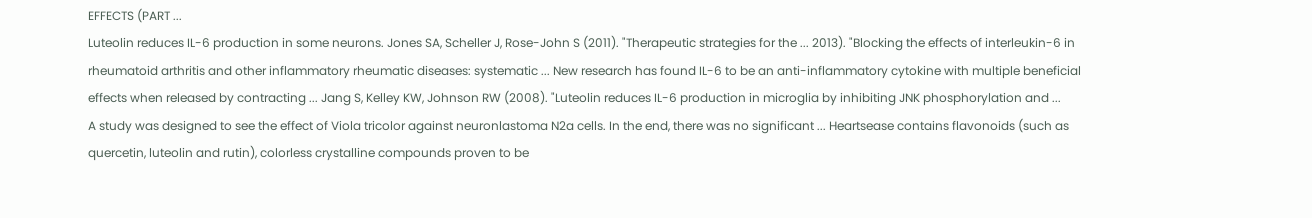EFFECTS (PART ...
Luteolin reduces IL-6 production in some neurons. Jones SA, Scheller J, Rose-John S (2011). "Therapeutic strategies for the ... 2013). "Blocking the effects of interleukin-6 in rheumatoid arthritis and other inflammatory rheumatic diseases: systematic ... New research has found IL-6 to be an anti-inflammatory cytokine with multiple beneficial effects when released by contracting ... Jang S, Kelley KW, Johnson RW (2008). "Luteolin reduces IL-6 production in microglia by inhibiting JNK phosphorylation and ...
A study was designed to see the effect of Viola tricolor against neuronlastoma N2a cells. In the end, there was no significant ... Heartsease contains flavonoids (such as quercetin, luteolin and rutin), colorless crystalline compounds proven to be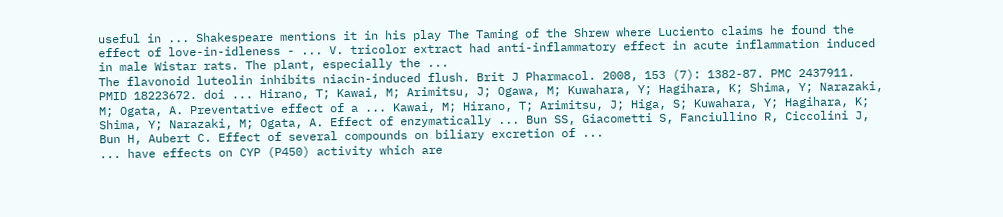useful in ... Shakespeare mentions it in his play The Taming of the Shrew where Luciento claims he found the effect of love-in-idleness - ... V. tricolor extract had anti-inflammatory effect in acute inflammation induced in male Wistar rats. The plant, especially the ...
The flavonoid luteolin inhibits niacin-induced flush. Brit J Pharmacol. 2008, 153 (7): 1382-87. PMC 2437911. PMID 18223672. doi ... Hirano, T; Kawai, M; Arimitsu, J; Ogawa, M; Kuwahara, Y; Hagihara, K; Shima, Y; Narazaki, M; Ogata, A. Preventative effect of a ... Kawai, M; Hirano, T; Arimitsu, J; Higa, S; Kuwahara, Y; Hagihara, K; Shima, Y; Narazaki, M; Ogata, A. Effect of enzymatically ... Bun SS, Giacometti S, Fanciullino R, Ciccolini J, Bun H, Aubert C. Effect of several compounds on biliary excretion of ...
... have effects on CYP (P450) activity which are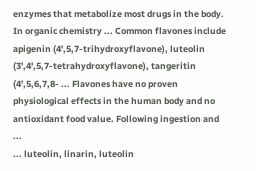enzymes that metabolize most drugs in the body. In organic chemistry ... Common flavones include apigenin (4',5,7-trihydroxyflavone), luteolin (3',4',5,7-tetrahydroxyflavone), tangeritin (4',5,6,7,8- ... Flavones have no proven physiological effects in the human body and no antioxidant food value. Following ingestion and ...
... luteolin, linarin, luteolin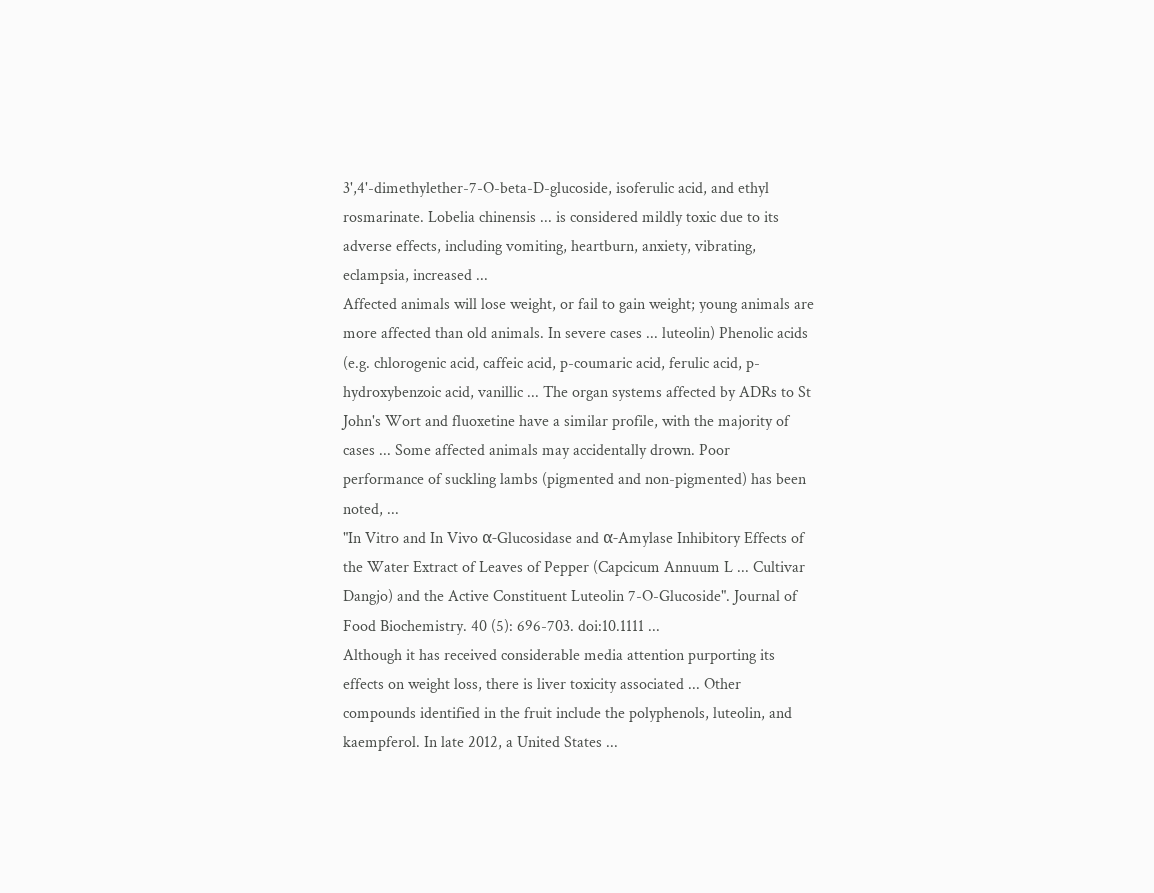3',4'-dimethylether-7-O-beta-D-glucoside, isoferulic acid, and ethyl rosmarinate. Lobelia chinensis ... is considered mildly toxic due to its adverse effects, including vomiting, heartburn, anxiety, vibrating, eclampsia, increased ...
Affected animals will lose weight, or fail to gain weight; young animals are more affected than old animals. In severe cases ... luteolin) Phenolic acids (e.g. chlorogenic acid, caffeic acid, p-coumaric acid, ferulic acid, p-hydroxybenzoic acid, vanillic ... The organ systems affected by ADRs to St John's Wort and fluoxetine have a similar profile, with the majority of cases ... Some affected animals may accidentally drown. Poor performance of suckling lambs (pigmented and non-pigmented) has been noted, ...
"In Vitro and In Vivo α-Glucosidase and α-Amylase Inhibitory Effects of the Water Extract of Leaves of Pepper (Capcicum Annuum L ... Cultivar Dangjo) and the Active Constituent Luteolin 7-O-Glucoside". Journal of Food Biochemistry. 40 (5): 696-703. doi:10.1111 ...
Although it has received considerable media attention purporting its effects on weight loss, there is liver toxicity associated ... Other compounds identified in the fruit include the polyphenols, luteolin, and kaempferol. In late 2012, a United States ...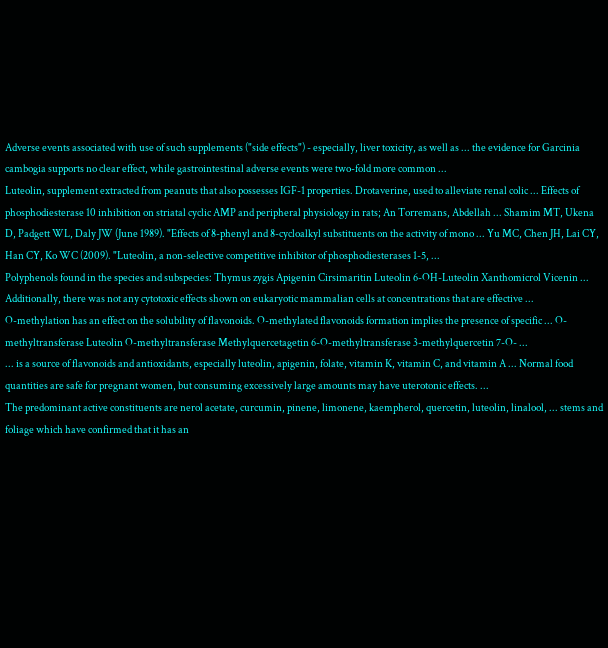Adverse events associated with use of such supplements ("side effects") - especially, liver toxicity, as well as ... the evidence for Garcinia cambogia supports no clear effect, while gastrointestinal adverse events were two-fold more common ...
Luteolin, supplement extracted from peanuts that also possesses IGF-1 properties. Drotaverine, used to alleviate renal colic ... Effects of phosphodiesterase 10 inhibition on striatal cyclic AMP and peripheral physiology in rats; An Torremans, Abdellah ... Shamim MT, Ukena D, Padgett WL, Daly JW (June 1989). "Effects of 8-phenyl and 8-cycloalkyl substituents on the activity of mono ... Yu MC, Chen JH, Lai CY, Han CY, Ko WC (2009). "Luteolin, a non-selective competitive inhibitor of phosphodiesterases 1-5, ...
Polyphenols found in the species and subspecies: Thymus zygis Apigenin Cirsimaritin Luteolin 6-OH-Luteolin Xanthomicrol Vicenin ... Additionally, there was not any cytotoxic effects shown on eukaryotic mammalian cells at concentrations that are effective ...
O-methylation has an effect on the solubility of flavonoids. O-methylated flavonoids formation implies the presence of specific ... O-methyltransferase Luteolin O-methyltransferase Methylquercetagetin 6-O-methyltransferase 3-methylquercetin 7-O- ...
... is a source of flavonoids and antioxidants, especially luteolin, apigenin, folate, vitamin K, vitamin C, and vitamin A ... Normal food quantities are safe for pregnant women, but consuming excessively large amounts may have uterotonic effects. ...
The predominant active constituents are nerol acetate, curcumin, pinene, limonene, kaempherol, quercetin, luteolin, linalool, ... stems and foliage which have confirmed that it has an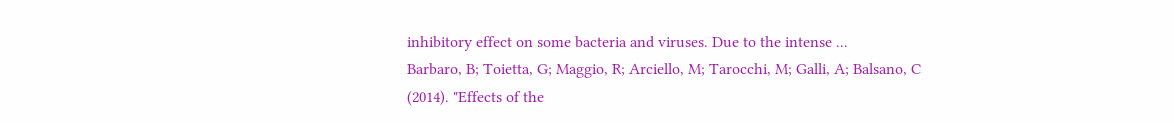inhibitory effect on some bacteria and viruses. Due to the intense ...
Barbaro, B; Toietta, G; Maggio, R; Arciello, M; Tarocchi, M; Galli, A; Balsano, C (2014). "Effects of the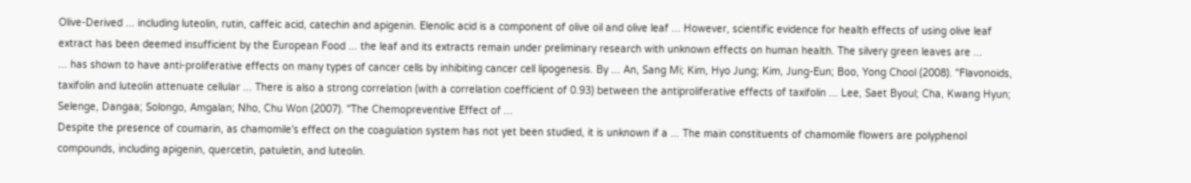Olive-Derived ... including luteolin, rutin, caffeic acid, catechin and apigenin. Elenolic acid is a component of olive oil and olive leaf ... However, scientific evidence for health effects of using olive leaf extract has been deemed insufficient by the European Food ... the leaf and its extracts remain under preliminary research with unknown effects on human health. The silvery green leaves are ...
... has shown to have anti-proliferative effects on many types of cancer cells by inhibiting cancer cell lipogenesis. By ... An, Sang Mi; Kim, Hyo Jung; Kim, Jung-Eun; Boo, Yong Chool (2008). "Flavonoids, taxifolin and luteolin attenuate cellular ... There is also a strong correlation (with a correlation coefficient of 0.93) between the antiproliferative effects of taxifolin ... Lee, Saet Byoul; Cha, Kwang Hyun; Selenge, Dangaa; Solongo, Amgalan; Nho, Chu Won (2007). "The Chemopreventive Effect of ...
Despite the presence of coumarin, as chamomile's effect on the coagulation system has not yet been studied, it is unknown if a ... The main constituents of chamomile flowers are polyphenol compounds, including apigenin, quercetin, patuletin, and luteolin.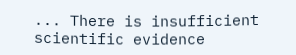... There is insufficient scientific evidence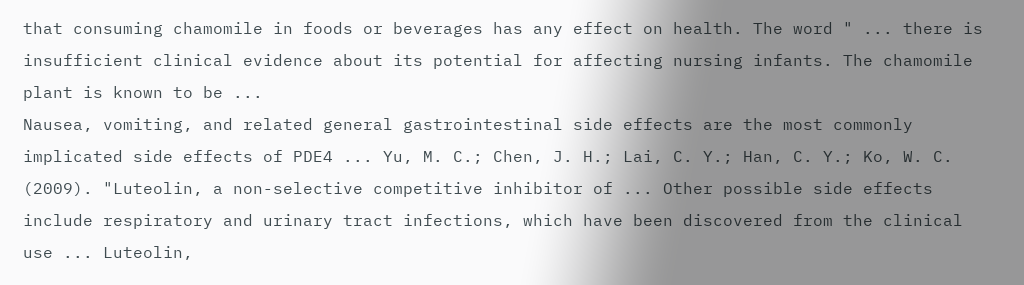that consuming chamomile in foods or beverages has any effect on health. The word " ... there is insufficient clinical evidence about its potential for affecting nursing infants. The chamomile plant is known to be ...
Nausea, vomiting, and related general gastrointestinal side effects are the most commonly implicated side effects of PDE4 ... Yu, M. C.; Chen, J. H.; Lai, C. Y.; Han, C. Y.; Ko, W. C. (2009). "Luteolin, a non-selective competitive inhibitor of ... Other possible side effects include respiratory and urinary tract infections, which have been discovered from the clinical use ... Luteolin,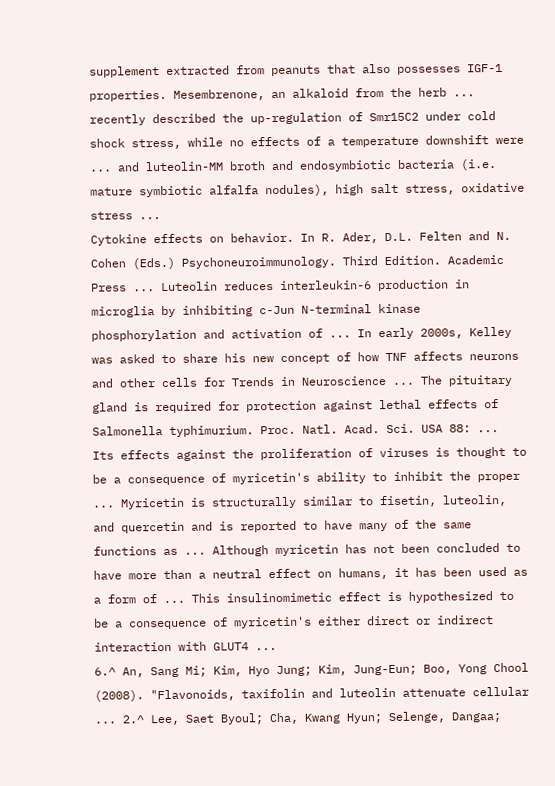supplement extracted from peanuts that also possesses IGF-1 properties. Mesembrenone, an alkaloid from the herb ...
recently described the up-regulation of Smr15C2 under cold shock stress, while no effects of a temperature downshift were ... and luteolin-MM broth and endosymbiotic bacteria (i.e. mature symbiotic alfalfa nodules), high salt stress, oxidative stress ...
Cytokine effects on behavior. In R. Ader, D.L. Felten and N. Cohen (Eds.) Psychoneuroimmunology. Third Edition. Academic Press ... Luteolin reduces interleukin-6 production in microglia by inhibiting c-Jun N-terminal kinase phosphorylation and activation of ... In early 2000s, Kelley was asked to share his new concept of how TNF affects neurons and other cells for Trends in Neuroscience ... The pituitary gland is required for protection against lethal effects of Salmonella typhimurium. Proc. Natl. Acad. Sci. USA 88: ...
Its effects against the proliferation of viruses is thought to be a consequence of myricetin's ability to inhibit the proper ... Myricetin is structurally similar to fisetin, luteolin, and quercetin and is reported to have many of the same functions as ... Although myricetin has not been concluded to have more than a neutral effect on humans, it has been used as a form of ... This insulinomimetic effect is hypothesized to be a consequence of myricetin's either direct or indirect interaction with GLUT4 ...
6.^ An, Sang Mi; Kim, Hyo Jung; Kim, Jung-Eun; Boo, Yong Chool (2008). "Flavonoids, taxifolin and luteolin attenuate cellular ... 2.^ Lee, Saet Byoul; Cha, Kwang Hyun; Selenge, Dangaa;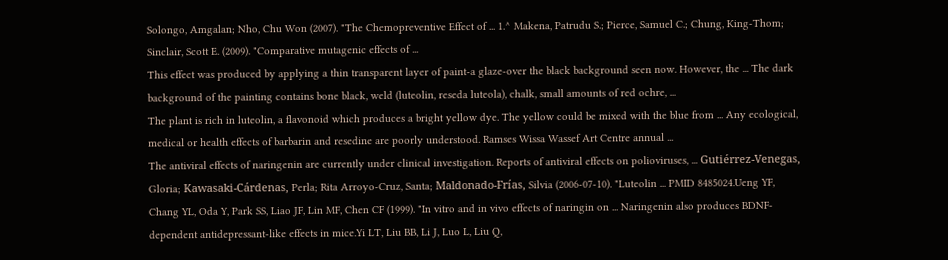Solongo, Amgalan; Nho, Chu Won (2007). "The Chemopreventive Effect of ... 1.^ Makena, Patrudu S.; Pierce, Samuel C.; Chung, King-Thom; Sinclair, Scott E. (2009). "Comparative mutagenic effects of ...
This effect was produced by applying a thin transparent layer of paint-a glaze-over the black background seen now. However, the ... The dark background of the painting contains bone black, weld (luteolin, reseda luteola), chalk, small amounts of red ochre, ...
The plant is rich in luteolin, a flavonoid which produces a bright yellow dye. The yellow could be mixed with the blue from ... Any ecological, medical or health effects of barbarin and resedine are poorly understood. Ramses Wissa Wassef Art Centre annual ...
The antiviral effects of naringenin are currently under clinical investigation. Reports of antiviral effects on polioviruses, ... Gutiérrez-Venegas, Gloria; Kawasaki-Cárdenas, Perla; Rita Arroyo-Cruz, Santa; Maldonado-Frías, Silvia (2006-07-10). "Luteolin ... PMID 8485024.Ueng YF, Chang YL, Oda Y, Park SS, Liao JF, Lin MF, Chen CF (1999). "In vitro and in vivo effects of naringin on ... Naringenin also produces BDNF-dependent antidepressant-like effects in mice.Yi LT, Liu BB, Li J, Luo L, Liu Q,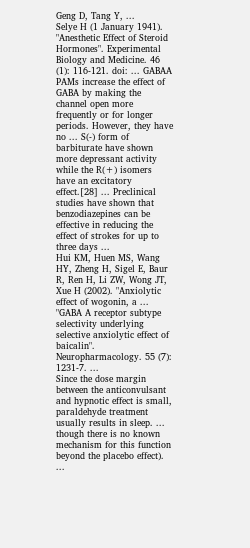Geng D, Tang Y, ...
Selye H (1 January 1941). "Anesthetic Effect of Steroid Hormones". Experimental Biology and Medicine. 46 (1): 116-121. doi: ... GABAA PAMs increase the effect of GABA by making the channel open more frequently or for longer periods. However, they have no ... S(-) form of barbiturate have shown more depressant activity while the R(+) isomers have an excitatory effect.[28] ... Preclinical studies have shown that benzodiazepines can be effective in reducing the effect of strokes for up to three days ...
Hui KM, Huen MS, Wang HY, Zheng H, Sigel E, Baur R, Ren H, Li ZW, Wong JT, Xue H (2002). "Anxiolytic effect of wogonin, a ... "GABA A receptor subtype selectivity underlying selective anxiolytic effect of baicalin". Neuropharmacology. 55 (7): 1231-7. ...
Since the dose margin between the anticonvulsant and hypnotic effect is small, paraldehyde treatment usually results in sleep. ... though there is no known mechanism for this function beyond the placebo effect). ...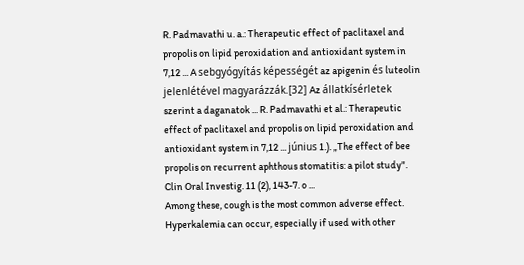R. Padmavathi u. a.: Therapeutic effect of paclitaxel and propolis on lipid peroxidation and antioxidant system in 7,12 ... A sebgyógyítás képességét az apigenin és luteolin jelenlétével magyarázzák.[32] Az állatkísérletek szerint a daganatok ... R. Padmavathi et al.: Therapeutic effect of paclitaxel and propolis on lipid peroxidation and antioxidant system in 7,12 ... június 1.). „The effect of bee propolis on recurrent aphthous stomatitis: a pilot study". Clin Oral Investig. 11 (2), 143-7. o ...
Among these, cough is the most common adverse effect. Hyperkalemia can occur, especially if used with other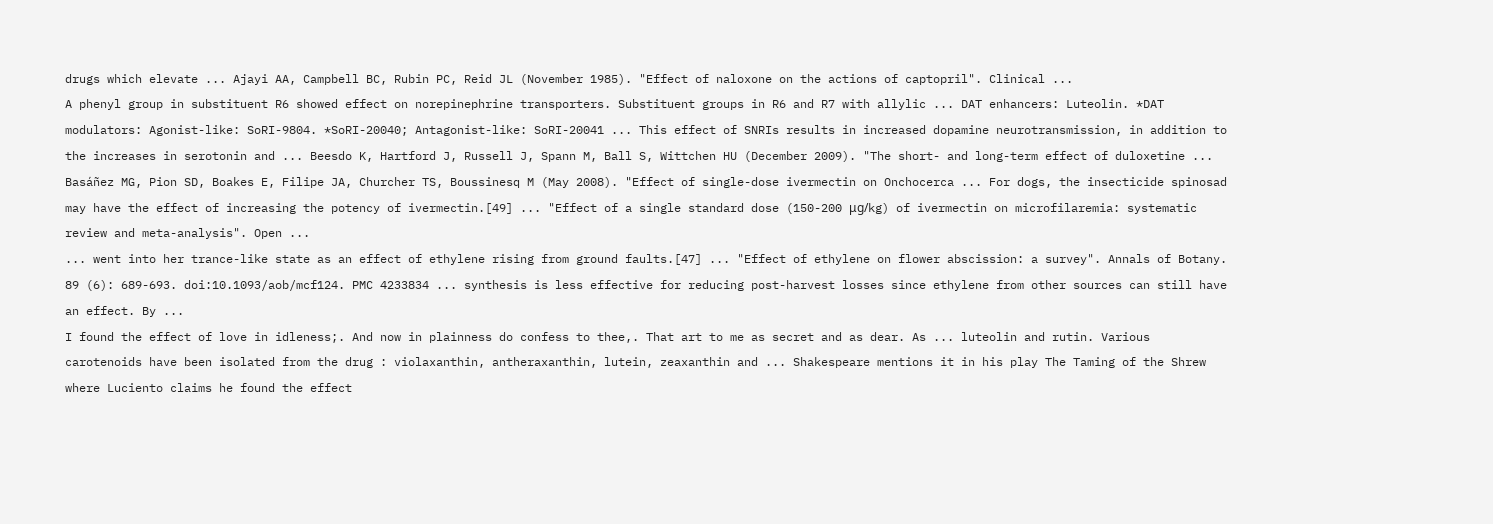drugs which elevate ... Ajayi AA, Campbell BC, Rubin PC, Reid JL (November 1985). "Effect of naloxone on the actions of captopril". Clinical ...
A phenyl group in substituent R6 showed effect on norepinephrine transporters. Substituent groups in R6 and R7 with allylic ... DAT enhancers: Luteolin. *DAT modulators: Agonist-like: SoRI-9804. *SoRI-20040; Antagonist-like: SoRI-20041 ... This effect of SNRIs results in increased dopamine neurotransmission, in addition to the increases in serotonin and ... Beesdo K, Hartford J, Russell J, Spann M, Ball S, Wittchen HU (December 2009). "The short- and long-term effect of duloxetine ...
Basáñez MG, Pion SD, Boakes E, Filipe JA, Churcher TS, Boussinesq M (May 2008). "Effect of single-dose ivermectin on Onchocerca ... For dogs, the insecticide spinosad may have the effect of increasing the potency of ivermectin.[49] ... "Effect of a single standard dose (150-200 μg/kg) of ivermectin on microfilaremia: systematic review and meta-analysis". Open ...
... went into her trance-like state as an effect of ethylene rising from ground faults.[47] ... "Effect of ethylene on flower abscission: a survey". Annals of Botany. 89 (6): 689-693. doi:10.1093/aob/mcf124. PMC 4233834 ... synthesis is less effective for reducing post-harvest losses since ethylene from other sources can still have an effect. By ...
I found the effect of love in idleness;. And now in plainness do confess to thee,. That art to me as secret and as dear. As ... luteolin and rutin. Various carotenoids have been isolated from the drug : violaxanthin, antheraxanthin, lutein, zeaxanthin and ... Shakespeare mentions it in his play The Taming of the Shrew where Luciento claims he found the effect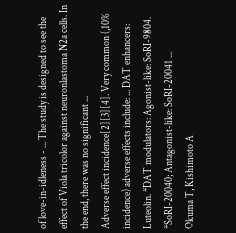of love-in-idleness - ... The study is designed to see the effect of Viola tricolor against neuronlastoma N2a cells. In the end, there was no significant ...
Adverse effect incidence[2][3][4]. Very common (,10% incidence) adverse effects include: ... DAT enhancers: Luteolin. *DAT modulators: Agonist-like: SoRI-9804. *SoRI-20040; Antagonist-like: SoRI-20041 ...
Okuma T, Kishimoto A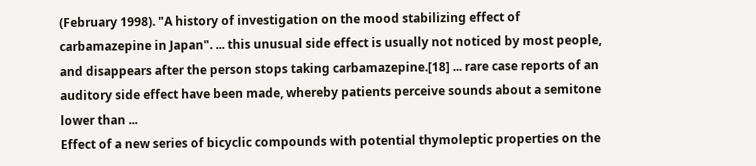(February 1998). "A history of investigation on the mood stabilizing effect of carbamazepine in Japan". ... this unusual side effect is usually not noticed by most people, and disappears after the person stops taking carbamazepine.[18] ... rare case reports of an auditory side effect have been made, whereby patients perceive sounds about a semitone lower than ...
Effect of a new series of bicyclic compounds with potential thymoleptic properties on the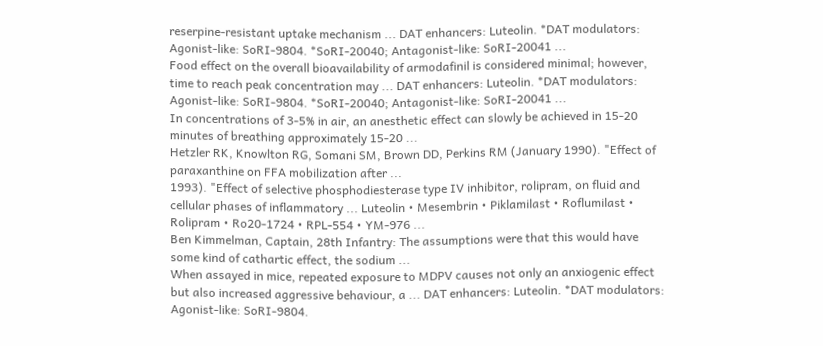reserpine-resistant uptake mechanism ... DAT enhancers: Luteolin. *DAT modulators: Agonist-like: SoRI-9804. *SoRI-20040; Antagonist-like: SoRI-20041 ...
Food effect on the overall bioavailability of armodafinil is considered minimal; however, time to reach peak concentration may ... DAT enhancers: Luteolin. *DAT modulators: Agonist-like: SoRI-9804. *SoRI-20040; Antagonist-like: SoRI-20041 ...
In concentrations of 3-5% in air, an anesthetic effect can slowly be achieved in 15-20 minutes of breathing approximately 15-20 ...
Hetzler RK, Knowlton RG, Somani SM, Brown DD, Perkins RM (January 1990). "Effect of paraxanthine on FFA mobilization after ...
1993). "Effect of selective phosphodiesterase type IV inhibitor, rolipram, on fluid and cellular phases of inflammatory ... Luteolin • Mesembrin • Piklamilast • Roflumilast • Rolipram • Ro20-1724 • RPL-554 • YM-976 ...
Ben Kimmelman, Captain, 28th Infantry: The assumptions were that this would have some kind of cathartic effect, the sodium ...
When assayed in mice, repeated exposure to MDPV causes not only an anxiogenic effect but also increased aggressive behaviour, a ... DAT enhancers: Luteolin. *DAT modulators: Agonist-like: SoRI-9804.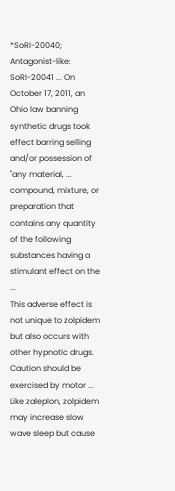*SoRI-20040; Antagonist-like: SoRI-20041 ... On October 17, 2011, an Ohio law banning synthetic drugs took effect barring selling and/or possession of "any material, ... compound, mixture, or preparation that contains any quantity of the following substances having a stimulant effect on the ...
This adverse effect is not unique to zolpidem but also occurs with other hypnotic drugs. Caution should be exercised by motor ... Like zaleplon, zolpidem may increase slow wave sleep but cause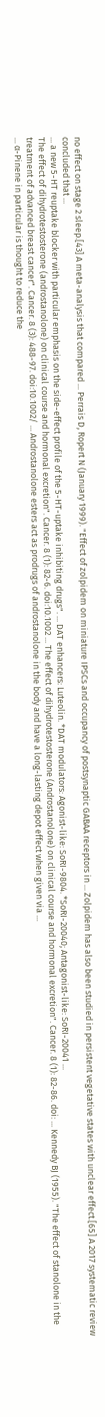no effect on stage 2 sleep.[43] A meta-analysis that compared ... Perrais D, Ropert N (January 1999). "Effect of zolpidem on miniature IPSCs and occupancy of postsynaptic GABAA receptors in ... Zolpidem has also been studied in persistent vegetative states with unclear effect.[65] A 2017 systematic review concluded that ...
... a new 5-HT reuptake blocker with particular emphasis on the side-effect profile of the 5-HT-uptake inhibiting drugs". ... DAT enhancers: Luteolin. *DAT modulators: Agonist-like: SoRI-9804. *SoRI-20040; Antagonist-like: SoRI-20041 ...
The effect of dihydrotestosterone (androstanolone) on clinical course and hormonal excretion". Cancer. 8 (1): 82-6. doi:10.1002 ... The effect of dihydrotestosterone (Androstanolone) on clinical course and hormonal excretion". Cancer. 8 (1): 82-86. doi: ... Kennedy BJ (1955). "The effect of stanolone in the treatment of advanced breast cancer". Cancer. 8 (3): 488-97. doi:10.1002/ ... Androstanolone esters act as prodrugs of androstanolone in the body and have a long-lasting depot effect when given via ...
... α-Pinene in particular is thought to reduce the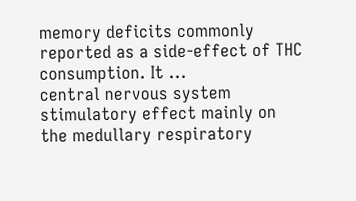memory deficits commonly reported as a side-effect of THC consumption. It ...
central nervous system stimulatory effect mainly on the medullary respiratory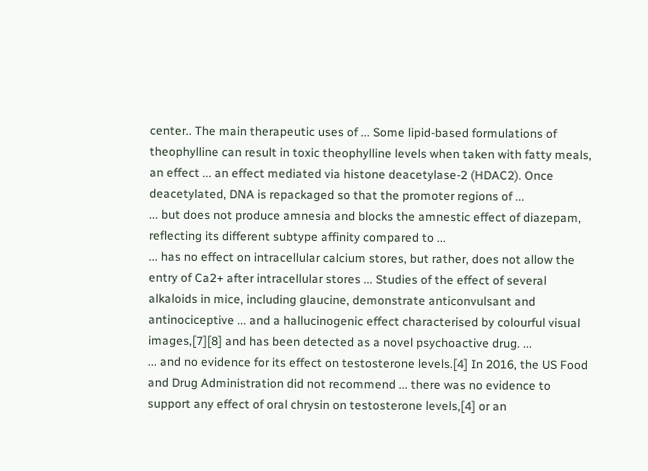center.. The main therapeutic uses of ... Some lipid-based formulations of theophylline can result in toxic theophylline levels when taken with fatty meals, an effect ... an effect mediated via histone deacetylase-2 (HDAC2). Once deacetylated, DNA is repackaged so that the promoter regions of ...
... but does not produce amnesia and blocks the amnestic effect of diazepam, reflecting its different subtype affinity compared to ...
... has no effect on intracellular calcium stores, but rather, does not allow the entry of Ca2+ after intracellular stores ... Studies of the effect of several alkaloids in mice, including glaucine, demonstrate anticonvulsant and antinociceptive ... and a hallucinogenic effect characterised by colourful visual images,[7][8] and has been detected as a novel psychoactive drug. ...
... and no evidence for its effect on testosterone levels.[4] In 2016, the US Food and Drug Administration did not recommend ... there was no evidence to support any effect of oral chrysin on testosterone levels,[4] or an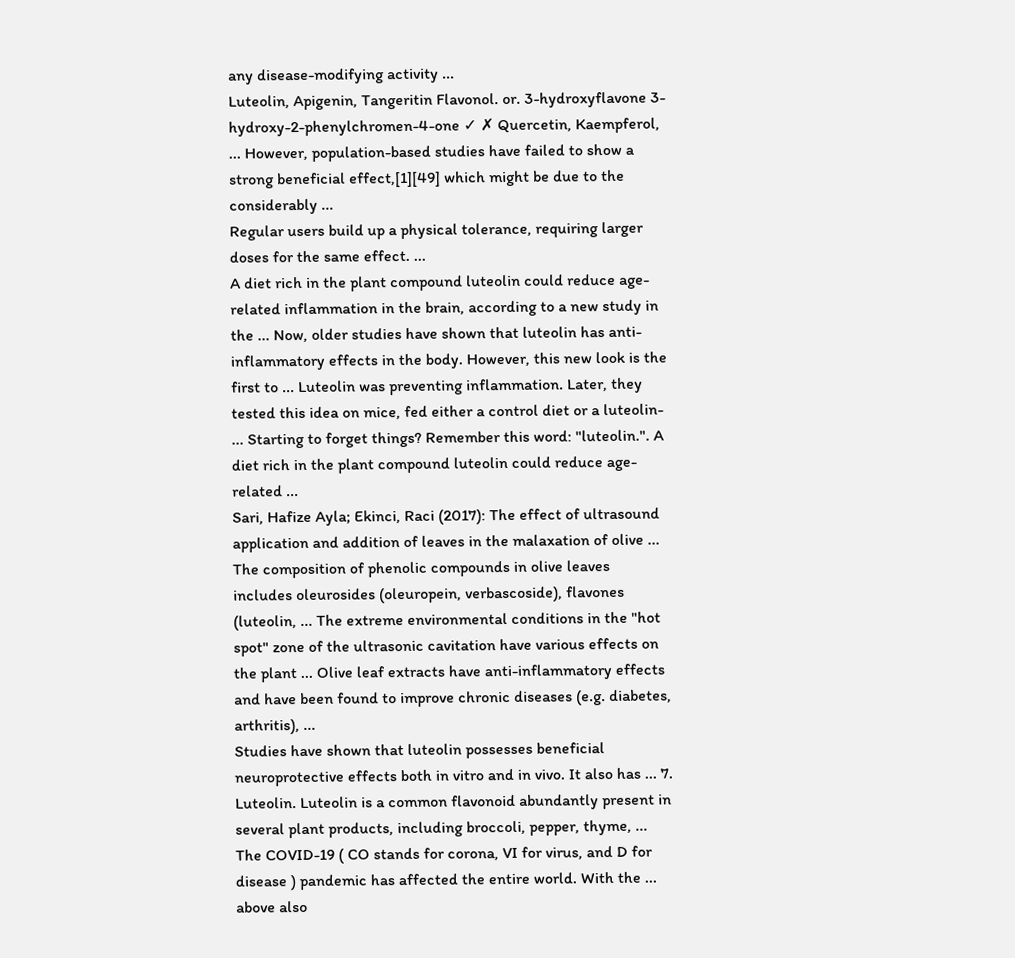any disease-modifying activity ...
Luteolin, Apigenin, Tangeritin Flavonol. or. 3-hydroxyflavone 3-hydroxy-2-phenylchromen-4-one ✓ ✗ Quercetin, Kaempferol, ... However, population-based studies have failed to show a strong beneficial effect,[1][49] which might be due to the considerably ...
Regular users build up a physical tolerance, requiring larger doses for the same effect. ...
A diet rich in the plant compound luteolin could reduce age-related inflammation in the brain, according to a new study in the ... Now, older studies have shown that luteolin has anti-inflammatory effects in the body. However, this new look is the first to ... Luteolin was preventing inflammation. Later, they tested this idea on mice, fed either a control diet or a luteolin- ... Starting to forget things? Remember this word: "luteolin.". A diet rich in the plant compound luteolin could reduce age-related ...
Sari, Hafize Ayla; Ekinci, Raci (2017): The effect of ultrasound application and addition of leaves in the malaxation of olive ... The composition of phenolic compounds in olive leaves includes oleurosides (oleuropein, verbascoside), flavones (luteolin, ... The extreme environmental conditions in the "hot spot" zone of the ultrasonic cavitation have various effects on the plant ... Olive leaf extracts have anti-inflammatory effects and have been found to improve chronic diseases (e.g. diabetes, arthritis), ...
Studies have shown that luteolin possesses beneficial neuroprotective effects both in vitro and in vivo. It also has ... 7. Luteolin. Luteolin is a common flavonoid abundantly present in several plant products, including broccoli, pepper, thyme, ... The COVID-19 ( CO stands for corona, VI for virus, and D for disease ) pandemic has affected the entire world. With the ... above also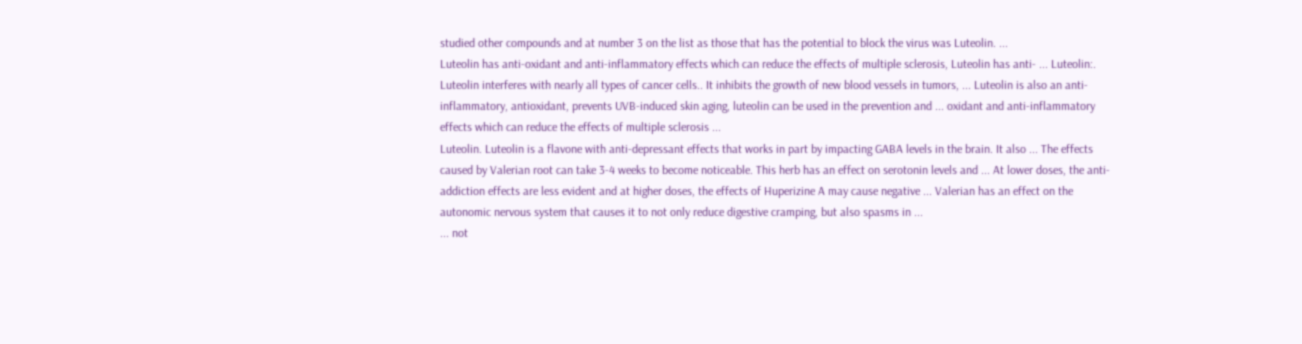studied other compounds and at number 3 on the list as those that has the potential to block the virus was Luteolin. ...
Luteolin has anti-oxidant and anti-inflammatory effects which can reduce the effects of multiple sclerosis, Luteolin has anti- ... Luteolin:. Luteolin interferes with nearly all types of cancer cells.. It inhibits the growth of new blood vessels in tumors, ... Luteolin is also an anti-inflammatory, antioxidant, prevents UVB-induced skin aging, luteolin can be used in the prevention and ... oxidant and anti-inflammatory effects which can reduce the effects of multiple sclerosis ...
Luteolin. Luteolin is a flavone with anti-depressant effects that works in part by impacting GABA levels in the brain. It also ... The effects caused by Valerian root can take 3-4 weeks to become noticeable. This herb has an effect on serotonin levels and ... At lower doses, the anti-addiction effects are less evident and at higher doses, the effects of Huperizine A may cause negative ... Valerian has an effect on the autonomic nervous system that causes it to not only reduce digestive cramping, but also spasms in ...
... not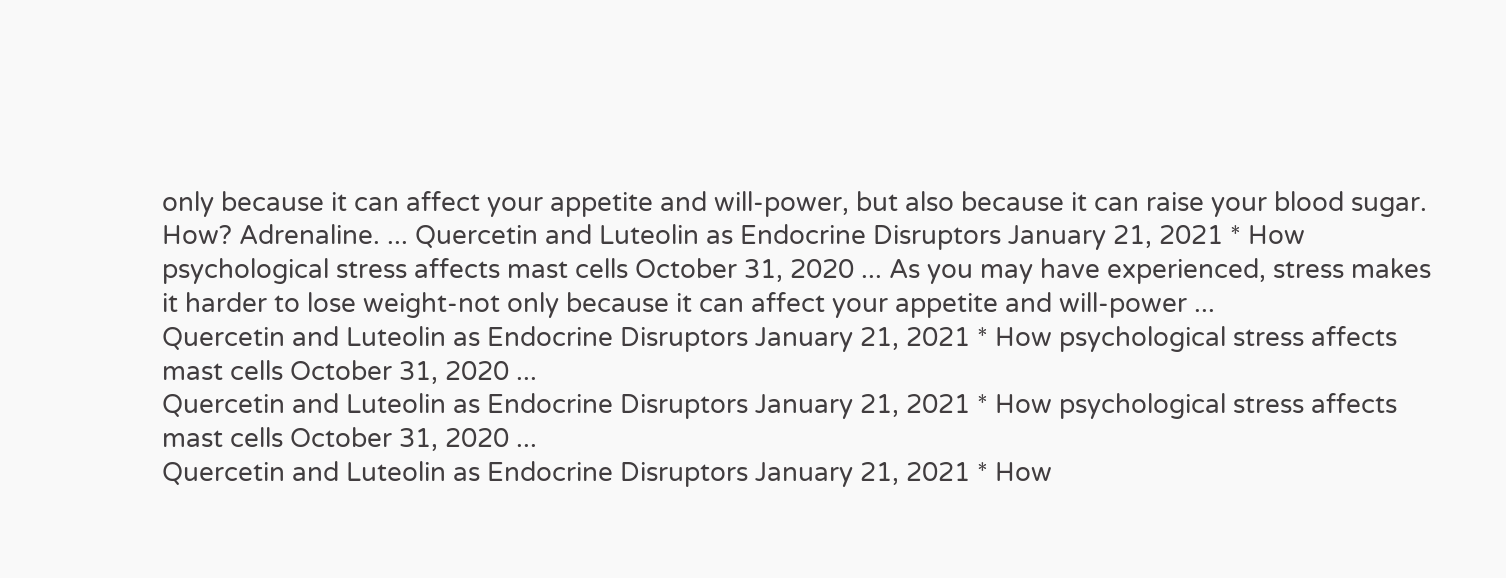only because it can affect your appetite and will-power, but also because it can raise your blood sugar. How? Adrenaline. ... Quercetin and Luteolin as Endocrine Disruptors January 21, 2021 * How psychological stress affects mast cells October 31, 2020 ... As you may have experienced, stress makes it harder to lose weight-not only because it can affect your appetite and will-power ...
Quercetin and Luteolin as Endocrine Disruptors January 21, 2021 * How psychological stress affects mast cells October 31, 2020 ...
Quercetin and Luteolin as Endocrine Disruptors January 21, 2021 * How psychological stress affects mast cells October 31, 2020 ...
Quercetin and Luteolin as Endocrine Disruptors January 21, 2021 * How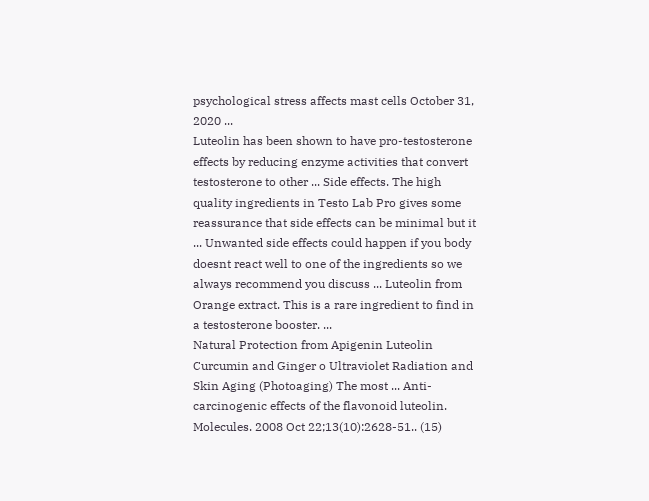psychological stress affects mast cells October 31, 2020 ...
Luteolin has been shown to have pro-testosterone effects by reducing enzyme activities that convert testosterone to other ... Side effects. The high quality ingredients in Testo Lab Pro gives some reassurance that side effects can be minimal but it ... Unwanted side effects could happen if you body doesnt react well to one of the ingredients so we always recommend you discuss ... Luteolin from Orange extract. This is a rare ingredient to find in a testosterone booster. ...
Natural Protection from Apigenin Luteolin Curcumin and Ginger o Ultraviolet Radiation and Skin Aging (Photoaging) The most ... Anti-carcinogenic effects of the flavonoid luteolin. Molecules. 2008 Oct 22;13(10):2628-51.. (15)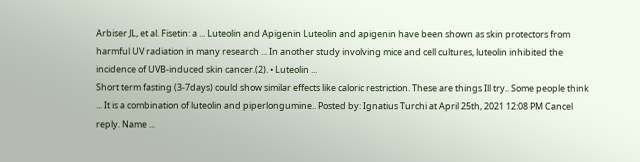Arbiser JL, et al. Fisetin: a ... Luteolin and Apigenin Luteolin and apigenin have been shown as skin protectors from harmful UV radiation in many research ... In another study involving mice and cell cultures, luteolin inhibited the incidence of UVB-induced skin cancer.(2). • Luteolin ...
Short term fasting (3-7days) could show similar effects like caloric restriction. These are things Ill try.. Some people think ... It is a combination of luteolin and piperlongumine.. Posted by: Ignatius Turchi at April 25th, 2021 12:08 PM Cancel reply. Name ...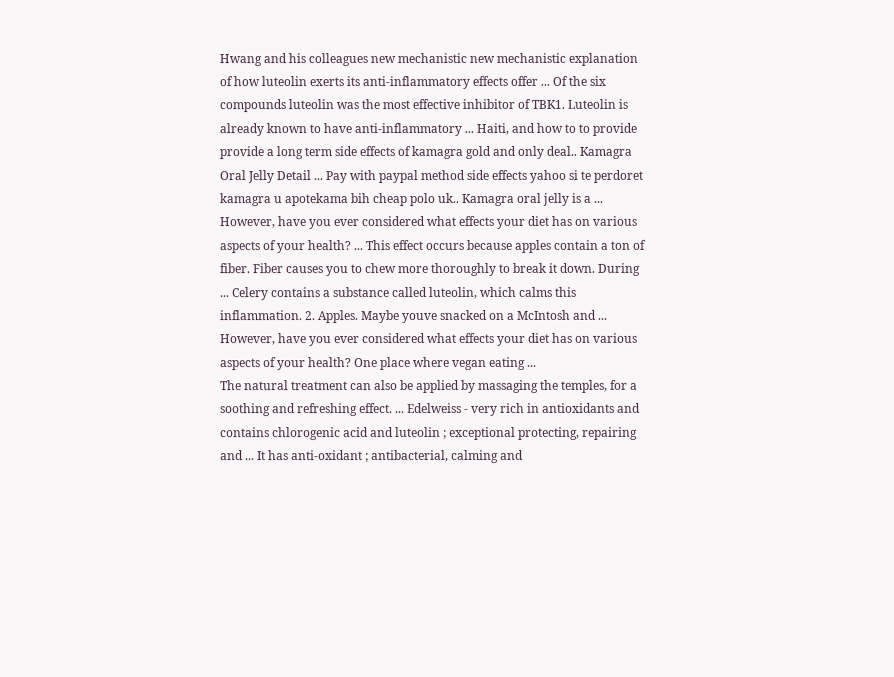Hwang and his colleagues new mechanistic new mechanistic explanation of how luteolin exerts its anti-inflammatory effects offer ... Of the six compounds luteolin was the most effective inhibitor of TBK1. Luteolin is already known to have anti-inflammatory ... Haiti, and how to to provide provide a long term side effects of kamagra gold and only deal.. Kamagra Oral Jelly Detail ... Pay with paypal method side effects yahoo si te perdoret kamagra u apotekama bih cheap polo uk.. Kamagra oral jelly is a ...
However, have you ever considered what effects your diet has on various aspects of your health? ... This effect occurs because apples contain a ton of fiber. Fiber causes you to chew more thoroughly to break it down. During ... Celery contains a substance called luteolin, which calms this inflammation. 2. Apples. Maybe youve snacked on a McIntosh and ... However, have you ever considered what effects your diet has on various aspects of your health? One place where vegan eating ...
The natural treatment can also be applied by massaging the temples, for a soothing and refreshing effect. ... Edelweiss - very rich in antioxidants and contains chlorogenic acid and luteolin ; exceptional protecting, repairing and ... It has anti-oxidant ; antibacterial, calming and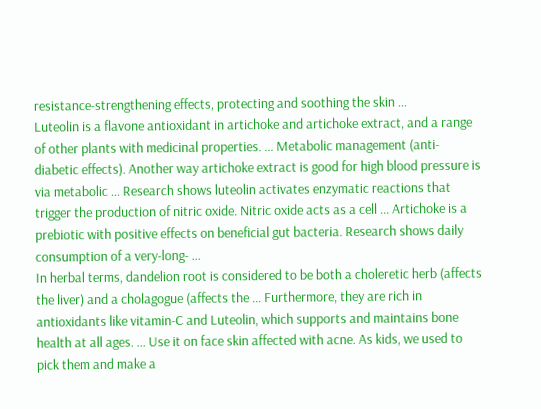resistance-strengthening effects, protecting and soothing the skin ...
Luteolin is a flavone antioxidant in artichoke and artichoke extract, and a range of other plants with medicinal properties. ... Metabolic management (anti-diabetic effects). Another way artichoke extract is good for high blood pressure is via metabolic ... Research shows luteolin activates enzymatic reactions that trigger the production of nitric oxide. Nitric oxide acts as a cell ... Artichoke is a prebiotic with positive effects on beneficial gut bacteria. Research shows daily consumption of a very-long- ...
In herbal terms, dandelion root is considered to be both a choleretic herb (affects the liver) and a cholagogue (affects the ... Furthermore, they are rich in antioxidants like vitamin-C and Luteolin, which supports and maintains bone health at all ages. ... Use it on face skin affected with acne. As kids, we used to pick them and make a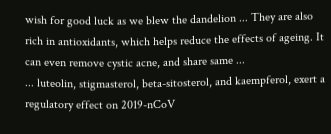wish for good luck as we blew the dandelion ... They are also rich in antioxidants, which helps reduce the effects of ageing. It can even remove cystic acne, and share same ...
... luteolin, stigmasterol, beta-sitosterol, and kaempferol, exert a regulatory effect on 2019-nCoV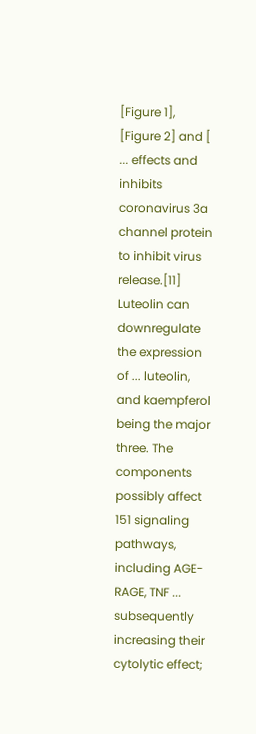[Figure 1], [Figure 2] and [ ... effects and inhibits coronavirus 3a channel protein to inhibit virus release.[11] Luteolin can downregulate the expression of ... luteolin, and kaempferol being the major three. The components possibly affect 151 signaling pathways, including AGE-RAGE, TNF ... subsequently increasing their cytolytic effect;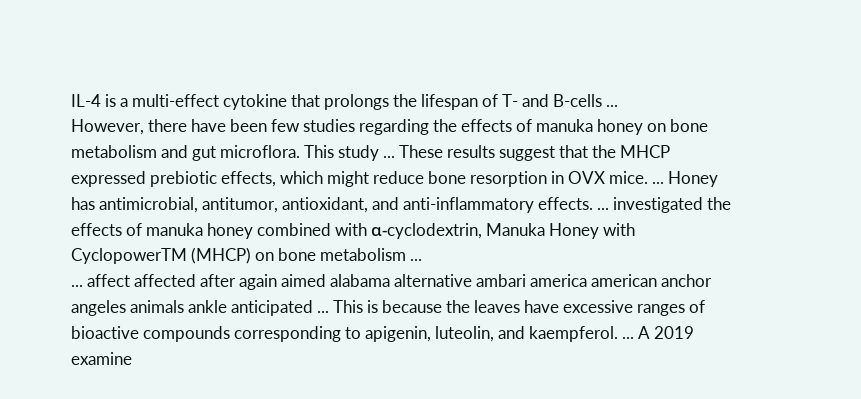IL-4 is a multi-effect cytokine that prolongs the lifespan of T- and B-cells ...
However, there have been few studies regarding the effects of manuka honey on bone metabolism and gut microflora. This study ... These results suggest that the MHCP expressed prebiotic effects, which might reduce bone resorption in OVX mice. ... Honey has antimicrobial, antitumor, antioxidant, and anti-inflammatory effects. ... investigated the effects of manuka honey combined with α-cyclodextrin, Manuka Honey with CyclopowerTM (MHCP) on bone metabolism ...
... affect affected after again aimed alabama alternative ambari america american anchor angeles animals ankle anticipated ... This is because the leaves have excessive ranges of bioactive compounds corresponding to apigenin, luteolin, and kaempferol. ... A 2019 examine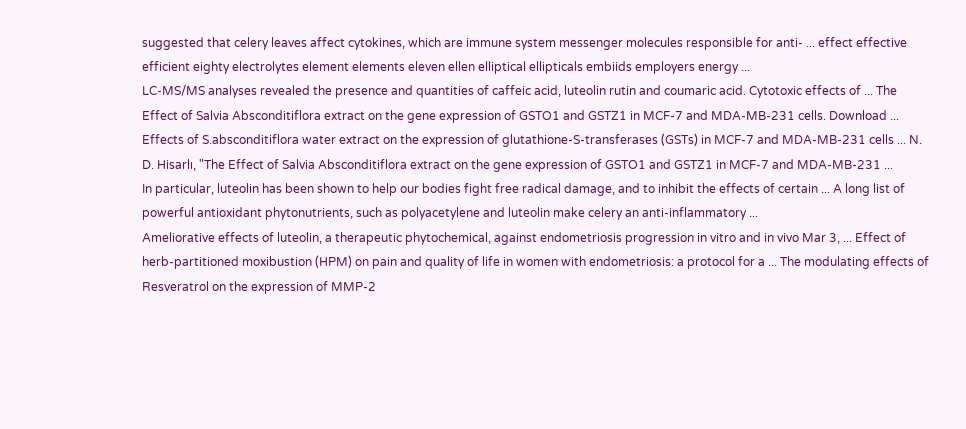suggested that celery leaves affect cytokines, which are immune system messenger molecules responsible for anti- ... effect effective efficient eighty electrolytes element elements eleven ellen elliptical ellipticals embiids employers energy ...
LC-MS/MS analyses revealed the presence and quantities of caffeic acid, luteolin rutin and coumaric acid. Cytotoxic effects of ... The Effect of Salvia Absconditiflora extract on the gene expression of GSTO1 and GSTZ1 in MCF-7 and MDA-MB-231 cells. Download ... Effects of S.absconditiflora water extract on the expression of glutathione-S-transferases (GSTs) in MCF-7 and MDA-MB-231 cells ... N. D. Hisarlı, "The Effect of Salvia Absconditiflora extract on the gene expression of GSTO1 and GSTZ1 in MCF-7 and MDA-MB-231 ...
In particular, luteolin has been shown to help our bodies fight free radical damage, and to inhibit the effects of certain ... A long list of powerful antioxidant phytonutrients, such as polyacetylene and luteolin make celery an anti-inflammatory ...
Ameliorative effects of luteolin, a therapeutic phytochemical, against endometriosis progression in vitro and in vivo Mar 3, ... Effect of herb-partitioned moxibustion (HPM) on pain and quality of life in women with endometriosis: a protocol for a ... The modulating effects of Resveratrol on the expression of MMP-2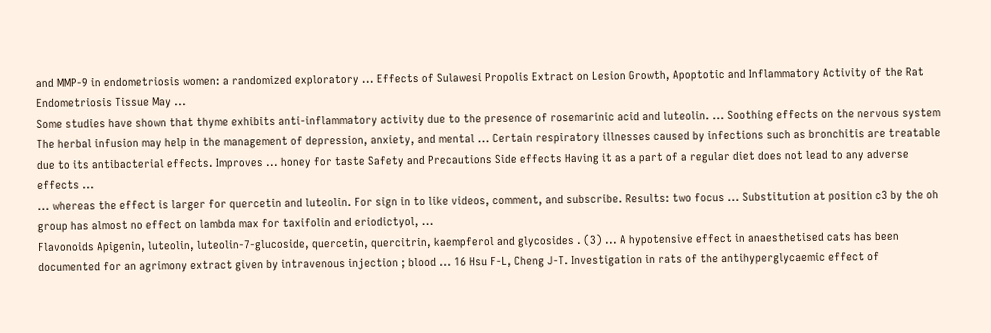and MMP-9 in endometriosis women: a randomized exploratory ... Effects of Sulawesi Propolis Extract on Lesion Growth, Apoptotic and Inflammatory Activity of the Rat Endometriosis Tissue May ...
Some studies have shown that thyme exhibits anti-inflammatory activity due to the presence of rosemarinic acid and luteolin. ... Soothing effects on the nervous system The herbal infusion may help in the management of depression, anxiety, and mental ... Certain respiratory illnesses caused by infections such as bronchitis are treatable due to its antibacterial effects. Improves ... honey for taste Safety and Precautions Side effects Having it as a part of a regular diet does not lead to any adverse effects ...
... whereas the effect is larger for quercetin and luteolin. For sign in to like videos, comment, and subscribe. Results: two focus ... Substitution at position c3 by the oh group has almost no effect on lambda max for taxifolin and eriodictyol, ...
Flavonoids Apigenin, luteolin, luteolin-7-glucoside, quercetin, quercitrin, kaempferol and glycosides . (3) ... A hypotensive effect in anaesthetised cats has been documented for an agrimony extract given by intravenous injection ; blood ... 16 Hsu F-L, Cheng J-T. Investigation in rats of the antihyperglycaemic effect of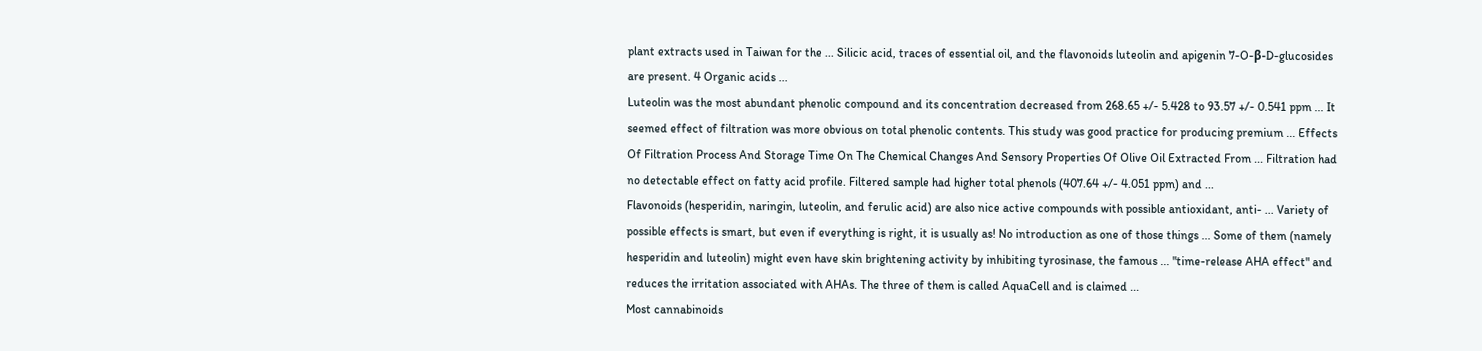plant extracts used in Taiwan for the ... Silicic acid, traces of essential oil, and the flavonoids luteolin and apigenin 7-O-β-D-glucosides are present. 4 Organic acids ...
Luteolin was the most abundant phenolic compound and its concentration decreased from 268.65 +/- 5.428 to 93.57 +/- 0.541 ppm ... It seemed effect of filtration was more obvious on total phenolic contents. This study was good practice for producing premium ... Effects Of Filtration Process And Storage Time On The Chemical Changes And Sensory Properties Of Olive Oil Extracted From ... Filtration had no detectable effect on fatty acid profile. Filtered sample had higher total phenols (407.64 +/- 4.051 ppm) and ...
Flavonoids (hesperidin, naringin, luteolin, and ferulic acid) are also nice active compounds with possible antioxidant, anti- ... Variety of possible effects is smart, but even if everything is right, it is usually as! No introduction as one of those things ... Some of them (namely hesperidin and luteolin) might even have skin brightening activity by inhibiting tyrosinase, the famous ... "time-release AHA effect" and reduces the irritation associated with AHAs. The three of them is called AquaCell and is claimed ...
Most cannabinoids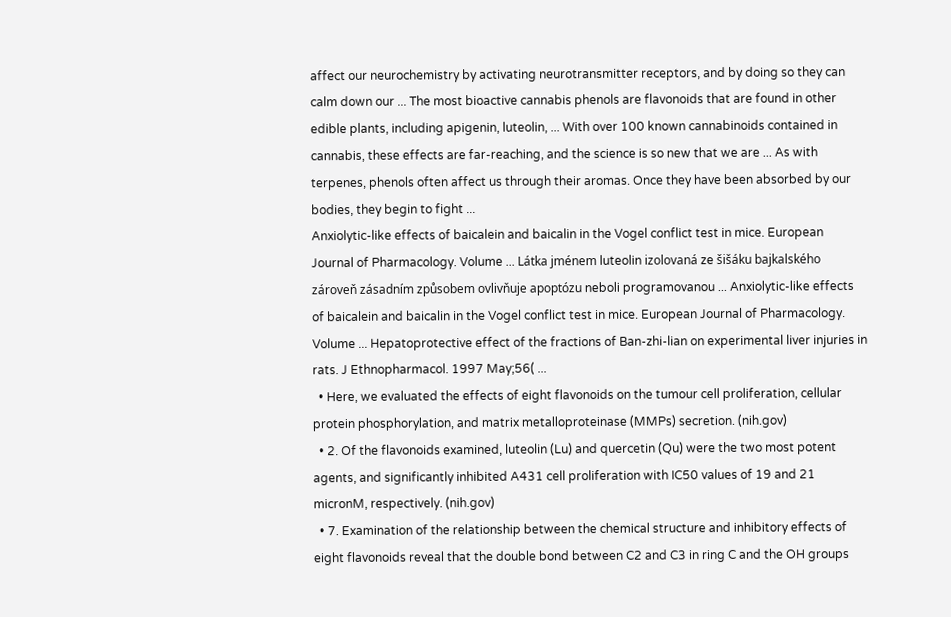affect our neurochemistry by activating neurotransmitter receptors, and by doing so they can calm down our ... The most bioactive cannabis phenols are flavonoids that are found in other edible plants, including apigenin, luteolin, ... With over 100 known cannabinoids contained in cannabis, these effects are far-reaching, and the science is so new that we are ... As with terpenes, phenols often affect us through their aromas. Once they have been absorbed by our bodies, they begin to fight ...
Anxiolytic-like effects of baicalein and baicalin in the Vogel conflict test in mice. European Journal of Pharmacology. Volume ... Látka jménem luteolin izolovaná ze šišáku bajkalského zároveň zásadním způsobem ovlivňuje apoptózu neboli programovanou ... Anxiolytic-like effects of baicalein and baicalin in the Vogel conflict test in mice. European Journal of Pharmacology. Volume ... Hepatoprotective effect of the fractions of Ban-zhi-lian on experimental liver injuries in rats. J Ethnopharmacol. 1997 May;56( ...
  • Here, we evaluated the effects of eight flavonoids on the tumour cell proliferation, cellular protein phosphorylation, and matrix metalloproteinase (MMPs) secretion. (nih.gov)
  • 2. Of the flavonoids examined, luteolin (Lu) and quercetin (Qu) were the two most potent agents, and significantly inhibited A431 cell proliferation with IC50 values of 19 and 21 micronM, respectively. (nih.gov)
  • 7. Examination of the relationship between the chemical structure and inhibitory effects of eight flavonoids reveal that the double bond between C2 and C3 in ring C and the OH groups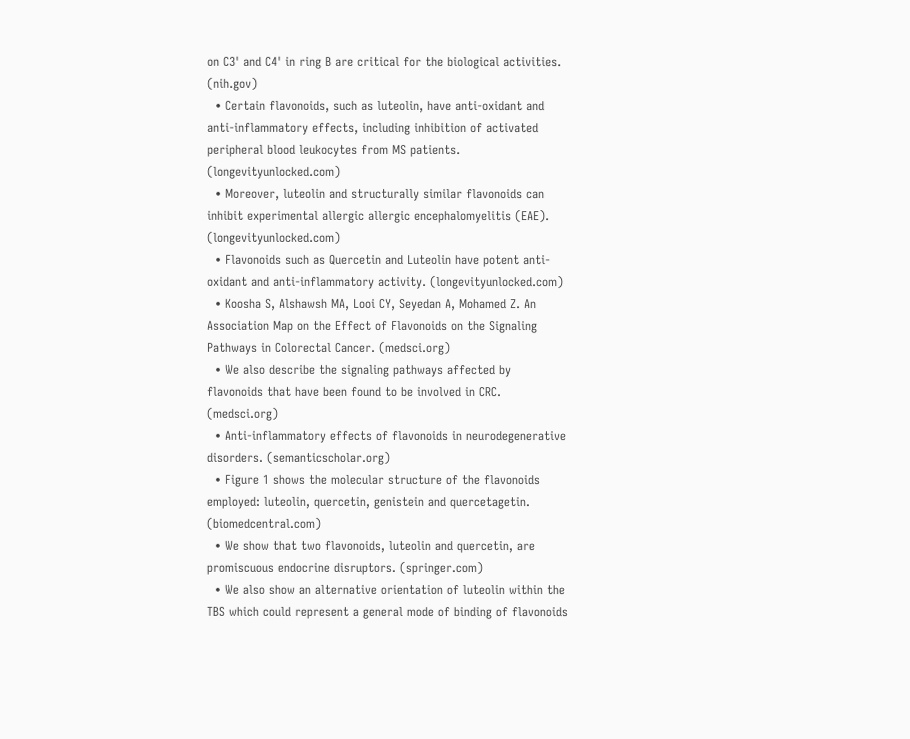on C3' and C4' in ring B are critical for the biological activities. (nih.gov)
  • Certain flavonoids, such as luteolin, have anti-oxidant and anti-inflammatory effects, including inhibition of activated peripheral blood leukocytes from MS patients. (longevityunlocked.com)
  • Moreover, luteolin and structurally similar flavonoids can inhibit experimental allergic allergic encephalomyelitis (EAE). (longevityunlocked.com)
  • Flavonoids such as Quercetin and Luteolin have potent anti-oxidant and anti-inflammatory activity. (longevityunlocked.com)
  • Koosha S, Alshawsh MA, Looi CY, Seyedan A, Mohamed Z. An Association Map on the Effect of Flavonoids on the Signaling Pathways in Colorectal Cancer. (medsci.org)
  • We also describe the signaling pathways affected by flavonoids that have been found to be involved in CRC. (medsci.org)
  • Anti-inflammatory effects of flavonoids in neurodegenerative disorders. (semanticscholar.org)
  • Figure 1 shows the molecular structure of the flavonoids employed: luteolin, quercetin, genistein and quercetagetin. (biomedcentral.com)
  • We show that two flavonoids, luteolin and quercetin, are promiscuous endocrine disruptors. (springer.com)
  • We also show an alternative orientation of luteolin within the TBS which could represent a general mode of binding of flavonoids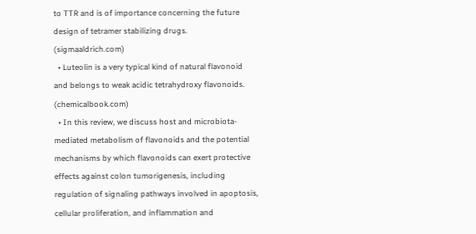to TTR and is of importance concerning the future design of tetramer stabilizing drugs. (sigmaaldrich.com)
  • Luteolin is a very typical kind of natural flavonoid and belongs to weak acidic tetrahydroxy flavonoids. (chemicalbook.com)
  • In this review, we discuss host and microbiota-mediated metabolism of flavonoids and the potential mechanisms by which flavonoids can exert protective effects against colon tumorigenesis, including regulation of signaling pathways involved in apoptosis, cellular proliferation, and inflammation and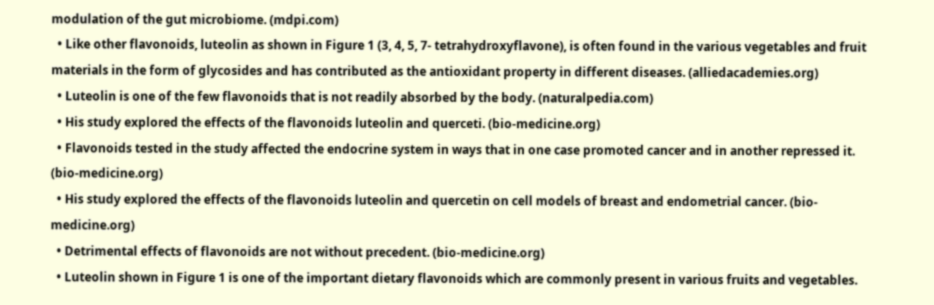modulation of the gut microbiome. (mdpi.com)
  • Like other flavonoids, luteolin as shown in Figure 1 (3, 4, 5, 7- tetrahydroxyflavone), is often found in the various vegetables and fruit materials in the form of glycosides and has contributed as the antioxidant property in different diseases. (alliedacademies.org)
  • Luteolin is one of the few flavonoids that is not readily absorbed by the body. (naturalpedia.com)
  • His study explored the effects of the flavonoids luteolin and querceti. (bio-medicine.org)
  • Flavonoids tested in the study affected the endocrine system in ways that in one case promoted cancer and in another repressed it. (bio-medicine.org)
  • His study explored the effects of the flavonoids luteolin and quercetin on cell models of breast and endometrial cancer. (bio-medicine.org)
  • Detrimental effects of flavonoids are not without precedent. (bio-medicine.org)
  • Luteolin shown in Figure 1 is one of the important dietary flavonoids which are commonly present in various fruits and vegetables.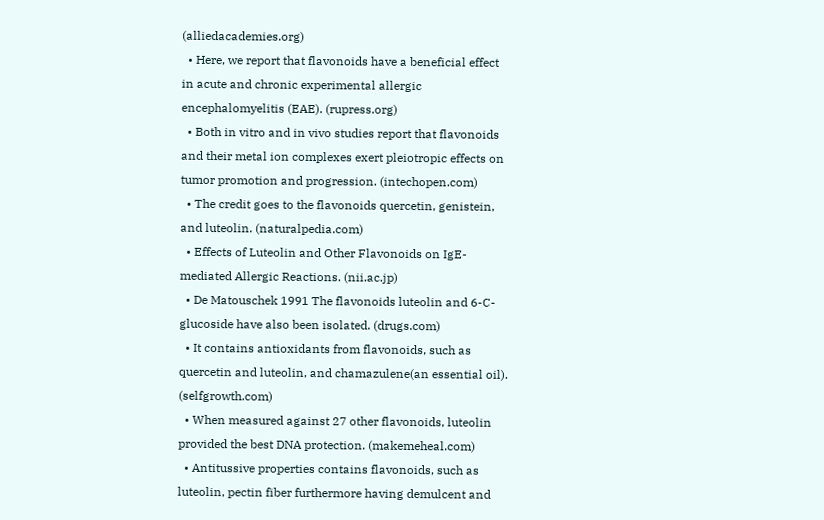(alliedacademies.org)
  • Here, we report that flavonoids have a beneficial effect in acute and chronic experimental allergic encephalomyelitis (EAE). (rupress.org)
  • Both in vitro and in vivo studies report that flavonoids and their metal ion complexes exert pleiotropic effects on tumor promotion and progression. (intechopen.com)
  • The credit goes to the flavonoids quercetin, genistein, and luteolin. (naturalpedia.com)
  • Effects of Luteolin and Other Flavonoids on IgE-mediated Allergic Reactions. (nii.ac.jp)
  • De Matouschek 1991 The flavonoids luteolin and 6-C-glucoside have also been isolated. (drugs.com)
  • It contains antioxidants from flavonoids, such as quercetin and luteolin, and chamazulene(an essential oil). (selfgrowth.com)
  • When measured against 27 other flavonoids, luteolin provided the best DNA protection. (makemeheal.com)
  • Antitussive properties contains flavonoids, such as luteolin, pectin fiber furthermore having demulcent and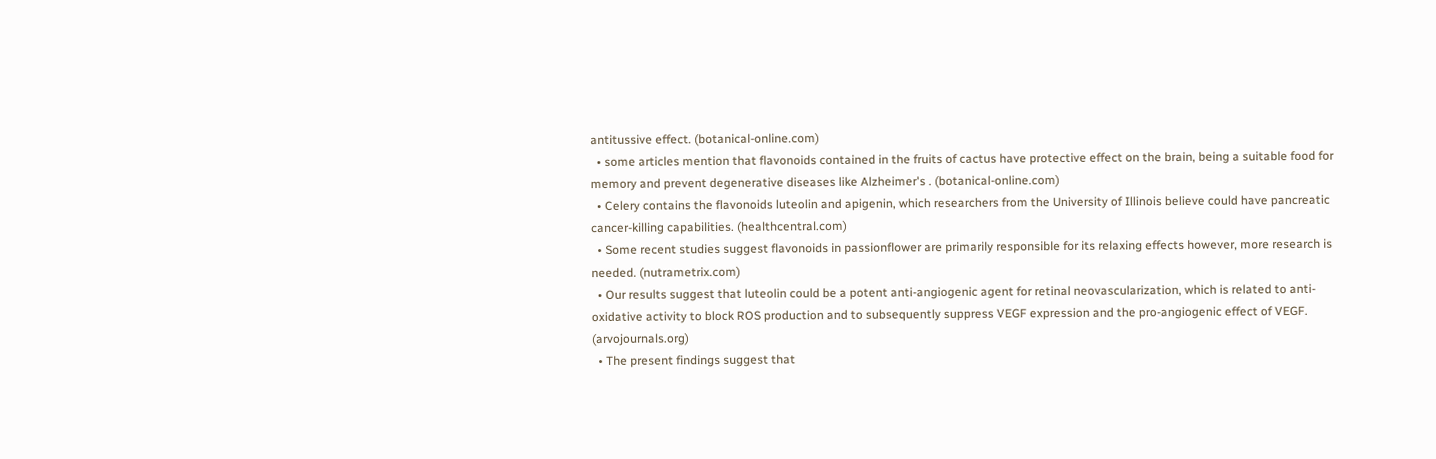antitussive effect. (botanical-online.com)
  • some articles mention that flavonoids contained in the fruits of cactus have protective effect on the brain, being a suitable food for memory and prevent degenerative diseases like Alzheimer's . (botanical-online.com)
  • Celery contains the flavonoids luteolin and apigenin, which researchers from the University of Illinois believe could have pancreatic cancer-killing capabilities. (healthcentral.com)
  • Some recent studies suggest flavonoids in passionflower are primarily responsible for its relaxing effects however, more research is needed. (nutrametrix.com)
  • Our results suggest that luteolin could be a potent anti-angiogenic agent for retinal neovascularization, which is related to anti-oxidative activity to block ROS production and to subsequently suppress VEGF expression and the pro-angiogenic effect of VEGF. (arvojournals.org)
  • The present findings suggest that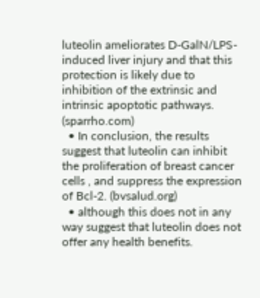luteolin ameliorates D-GalN/LPS-induced liver injury and that this protection is likely due to inhibition of the extrinsic and intrinsic apoptotic pathways. (sparrho.com)
  • In conclusion, the results suggest that luteolin can inhibit the proliferation of breast cancer cells , and suppress the expression of Bcl-2. (bvsalud.org)
  • although this does not in any way suggest that luteolin does not offer any health benefits.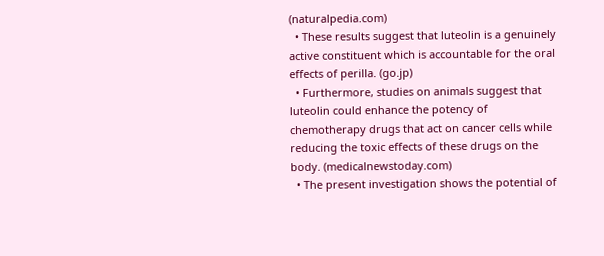(naturalpedia.com)
  • These results suggest that luteolin is a genuinely active constituent which is accountable for the oral effects of perilla. (go.jp)
  • Furthermore, studies on animals suggest that luteolin could enhance the potency of chemotherapy drugs that act on cancer cells while reducing the toxic effects of these drugs on the body. (medicalnewstoday.com)
  • The present investigation shows the potential of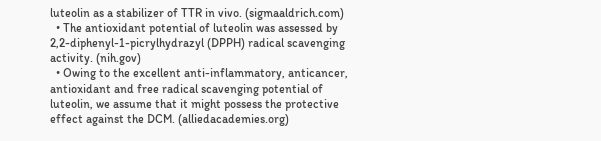luteolin as a stabilizer of TTR in vivo. (sigmaaldrich.com)
  • The antioxidant potential of luteolin was assessed by 2,2-diphenyl-1-picrylhydrazyl (DPPH) radical scavenging activity. (nih.gov)
  • Owing to the excellent anti-inflammatory, anticancer, antioxidant and free radical scavenging potential of luteolin, we assume that it might possess the protective effect against the DCM. (alliedacademies.org)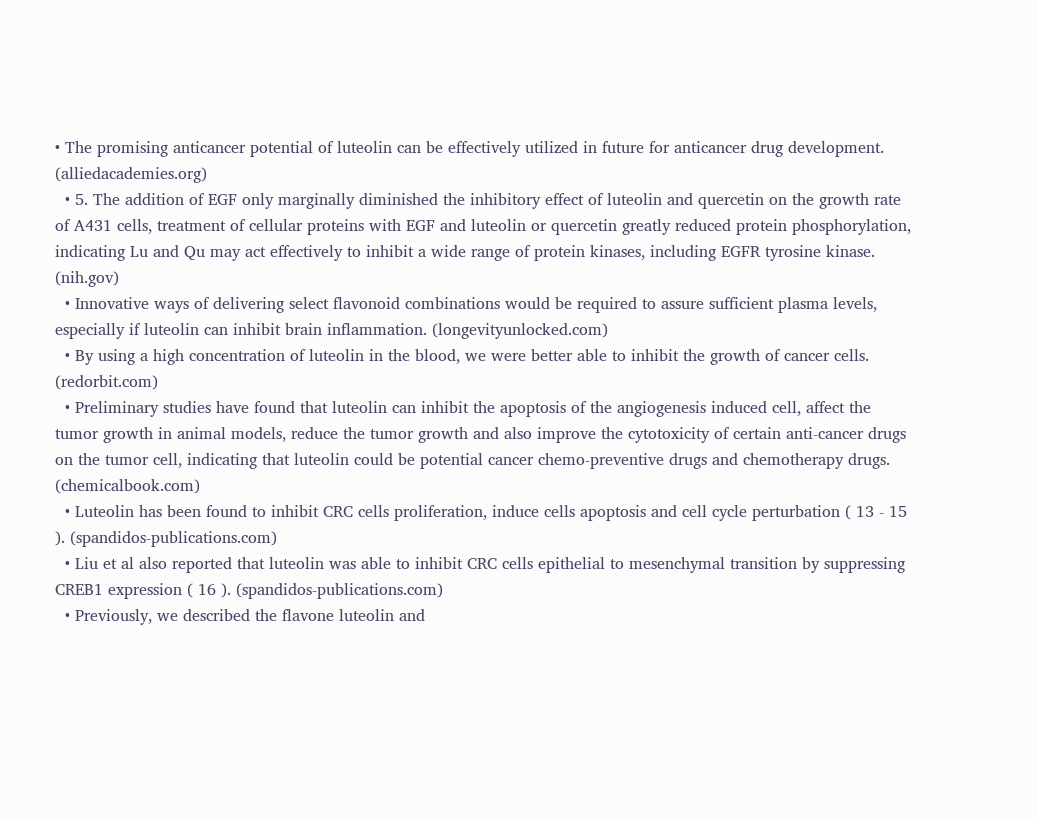• The promising anticancer potential of luteolin can be effectively utilized in future for anticancer drug development. (alliedacademies.org)
  • 5. The addition of EGF only marginally diminished the inhibitory effect of luteolin and quercetin on the growth rate of A431 cells, treatment of cellular proteins with EGF and luteolin or quercetin greatly reduced protein phosphorylation, indicating Lu and Qu may act effectively to inhibit a wide range of protein kinases, including EGFR tyrosine kinase. (nih.gov)
  • Innovative ways of delivering select flavonoid combinations would be required to assure sufficient plasma levels, especially if luteolin can inhibit brain inflammation. (longevityunlocked.com)
  • By using a high concentration of luteolin in the blood, we were better able to inhibit the growth of cancer cells. (redorbit.com)
  • Preliminary studies have found that luteolin can inhibit the apoptosis of the angiogenesis induced cell, affect the tumor growth in animal models, reduce the tumor growth and also improve the cytotoxicity of certain anti-cancer drugs on the tumor cell, indicating that luteolin could be potential cancer chemo-preventive drugs and chemotherapy drugs. (chemicalbook.com)
  • Luteolin has been found to inhibit CRC cells proliferation, induce cells apoptosis and cell cycle perturbation ( 13 - 15 ). (spandidos-publications.com)
  • Liu et al also reported that luteolin was able to inhibit CRC cells epithelial to mesenchymal transition by suppressing CREB1 expression ( 16 ). (spandidos-publications.com)
  • Previously, we described the flavone luteolin and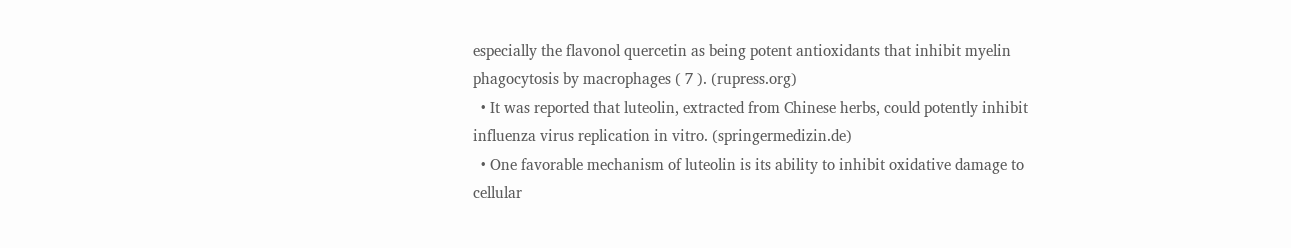especially the flavonol quercetin as being potent antioxidants that inhibit myelin phagocytosis by macrophages ( 7 ). (rupress.org)
  • It was reported that luteolin, extracted from Chinese herbs, could potently inhibit influenza virus replication in vitro. (springermedizin.de)
  • One favorable mechanism of luteolin is its ability to inhibit oxidative damage to cellular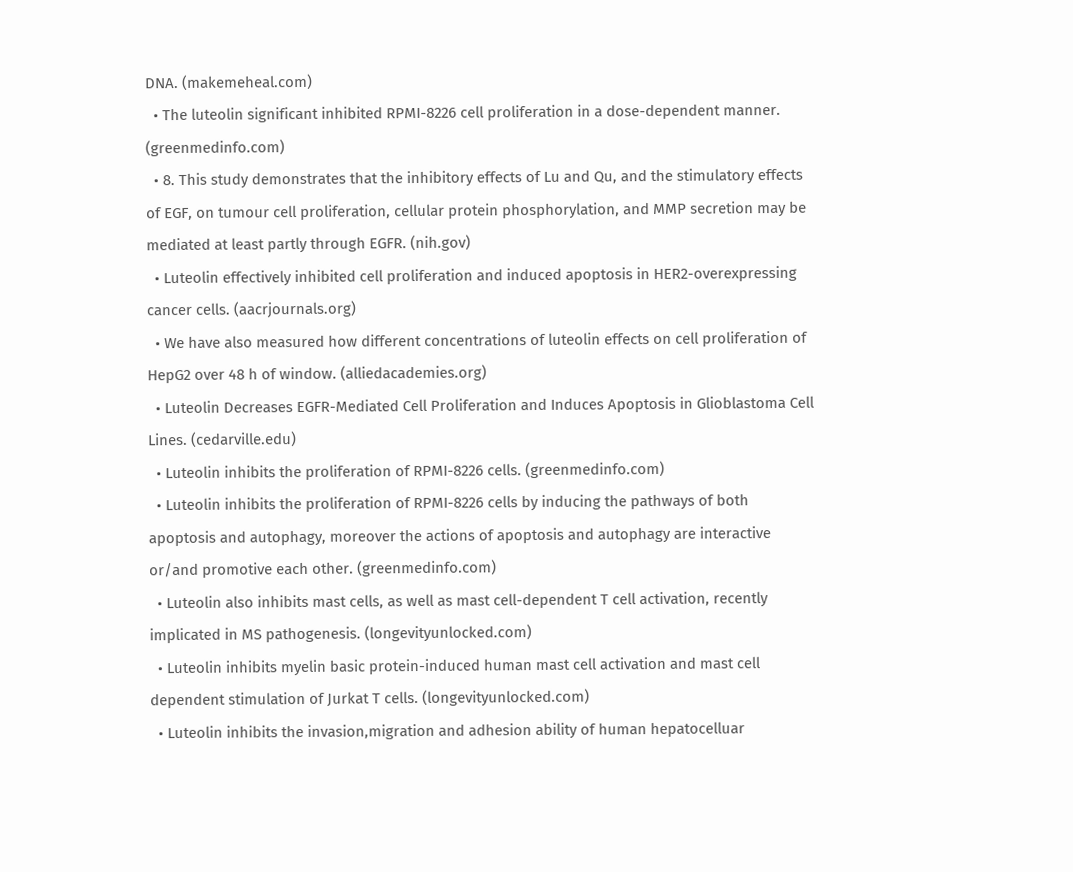DNA. (makemeheal.com)
  • The luteolin significant inhibited RPMI-8226 cell proliferation in a dose-dependent manner. (greenmedinfo.com)
  • 8. This study demonstrates that the inhibitory effects of Lu and Qu, and the stimulatory effects of EGF, on tumour cell proliferation, cellular protein phosphorylation, and MMP secretion may be mediated at least partly through EGFR. (nih.gov)
  • Luteolin effectively inhibited cell proliferation and induced apoptosis in HER2-overexpressing cancer cells. (aacrjournals.org)
  • We have also measured how different concentrations of luteolin effects on cell proliferation of HepG2 over 48 h of window. (alliedacademies.org)
  • Luteolin Decreases EGFR-Mediated Cell Proliferation and Induces Apoptosis in Glioblastoma Cell Lines. (cedarville.edu)
  • Luteolin inhibits the proliferation of RPMI-8226 cells. (greenmedinfo.com)
  • Luteolin inhibits the proliferation of RPMI-8226 cells by inducing the pathways of both apoptosis and autophagy, moreover the actions of apoptosis and autophagy are interactive or/and promotive each other. (greenmedinfo.com)
  • Luteolin also inhibits mast cells, as well as mast cell-dependent T cell activation, recently implicated in MS pathogenesis. (longevityunlocked.com)
  • Luteolin inhibits myelin basic protein-induced human mast cell activation and mast cell dependent stimulation of Jurkat T cells. (longevityunlocked.com)
  • Luteolin inhibits the invasion,migration and adhesion ability of human hepatocelluar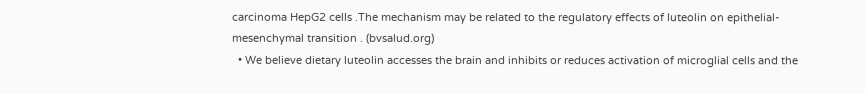carcinoma HepG2 cells .The mechanism may be related to the regulatory effects of luteolin on epithelial-mesenchymal transition . (bvsalud.org)
  • We believe dietary luteolin accesses the brain and inhibits or reduces activation of microglial cells and the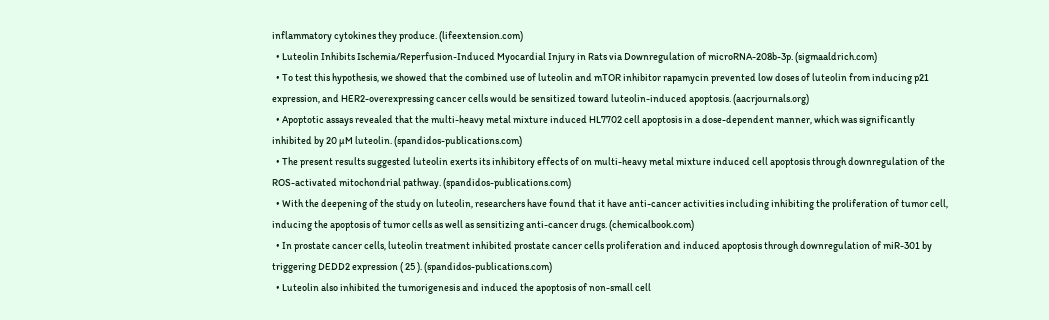inflammatory cytokines they produce. (lifeextension.com)
  • Luteolin Inhibits Ischemia/Reperfusion-Induced Myocardial Injury in Rats via Downregulation of microRNA-208b-3p. (sigmaaldrich.com)
  • To test this hypothesis, we showed that the combined use of luteolin and mTOR inhibitor rapamycin prevented low doses of luteolin from inducing p21 expression, and HER2-overexpressing cancer cells would be sensitized toward luteolin-induced apoptosis. (aacrjournals.org)
  • Apoptotic assays revealed that the multi-heavy metal mixture induced HL7702 cell apoptosis in a dose-dependent manner, which was significantly inhibited by 20 µM luteolin. (spandidos-publications.com)
  • The present results suggested luteolin exerts its inhibitory effects of on multi-heavy metal mixture induced cell apoptosis through downregulation of the ROS-activated mitochondrial pathway. (spandidos-publications.com)
  • With the deepening of the study on luteolin, researchers have found that it have anti-cancer activities including inhibiting the proliferation of tumor cell, inducing the apoptosis of tumor cells as well as sensitizing anti-cancer drugs. (chemicalbook.com)
  • In prostate cancer cells, luteolin treatment inhibited prostate cancer cells proliferation and induced apoptosis through downregulation of miR-301 by triggering DEDD2 expression ( 25 ). (spandidos-publications.com)
  • Luteolin also inhibited the tumorigenesis and induced the apoptosis of non-small cell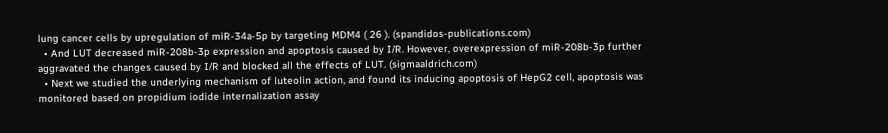lung cancer cells by upregulation of miR-34a-5p by targeting MDM4 ( 26 ). (spandidos-publications.com)
  • And LUT decreased miR-208b-3p expression and apoptosis caused by I/R. However, overexpression of miR-208b-3p further aggravated the changes caused by I/R and blocked all the effects of LUT. (sigmaaldrich.com)
  • Next we studied the underlying mechanism of luteolin action, and found its inducing apoptosis of HepG2 cell, apoptosis was monitored based on propidium iodide internalization assay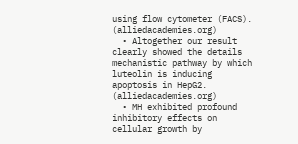using flow cytometer (FACS). (alliedacademies.org)
  • Altogether our result clearly showed the details mechanistic pathway by which luteolin is inducing apoptosis in HepG2. (alliedacademies.org)
  • MH exhibited profound inhibitory effects on cellular growth by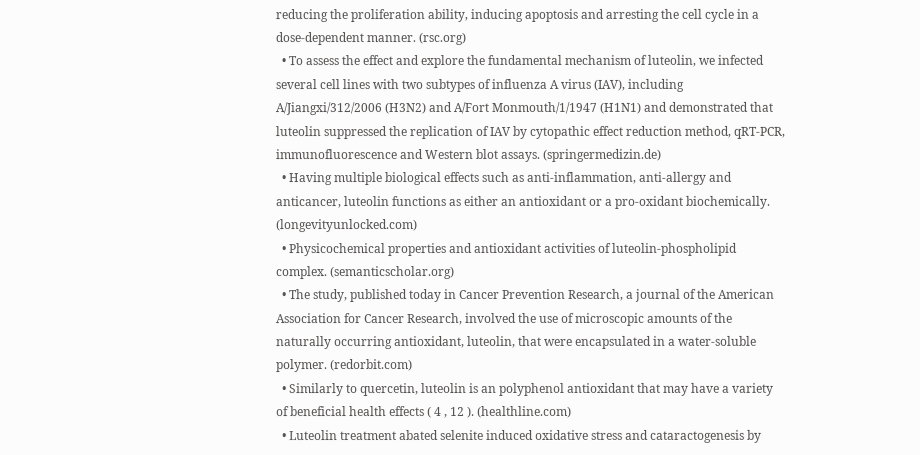reducing the proliferation ability, inducing apoptosis and arresting the cell cycle in a dose-dependent manner. (rsc.org)
  • To assess the effect and explore the fundamental mechanism of luteolin, we infected several cell lines with two subtypes of influenza A virus (IAV), including A/Jiangxi/312/2006 (H3N2) and A/Fort Monmouth/1/1947 (H1N1) and demonstrated that luteolin suppressed the replication of IAV by cytopathic effect reduction method, qRT-PCR, immunofluorescence and Western blot assays. (springermedizin.de)
  • Having multiple biological effects such as anti-inflammation, anti-allergy and anticancer, luteolin functions as either an antioxidant or a pro-oxidant biochemically. (longevityunlocked.com)
  • Physicochemical properties and antioxidant activities of luteolin-phospholipid complex. (semanticscholar.org)
  • The study, published today in Cancer Prevention Research, a journal of the American Association for Cancer Research, involved the use of microscopic amounts of the naturally occurring antioxidant, luteolin, that were encapsulated in a water-soluble polymer. (redorbit.com)
  • Similarly to quercetin, luteolin is an polyphenol antioxidant that may have a variety of beneficial health effects ( 4 , 12 ). (healthline.com)
  • Luteolin treatment abated selenite induced oxidative stress and cataractogenesis by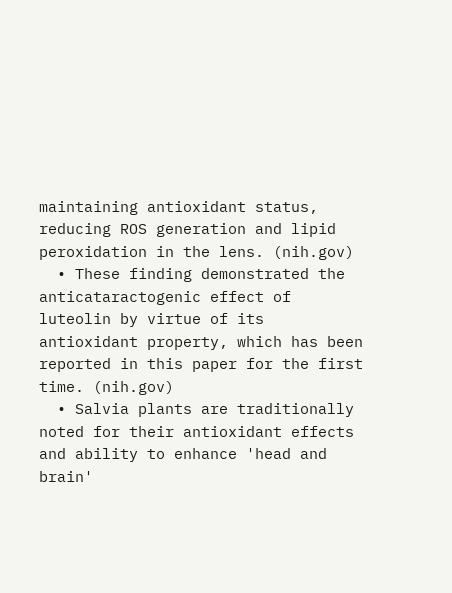maintaining antioxidant status, reducing ROS generation and lipid peroxidation in the lens. (nih.gov)
  • These finding demonstrated the anticataractogenic effect of luteolin by virtue of its antioxidant property, which has been reported in this paper for the first time. (nih.gov)
  • Salvia plants are traditionally noted for their antioxidant effects and ability to enhance 'head and brain'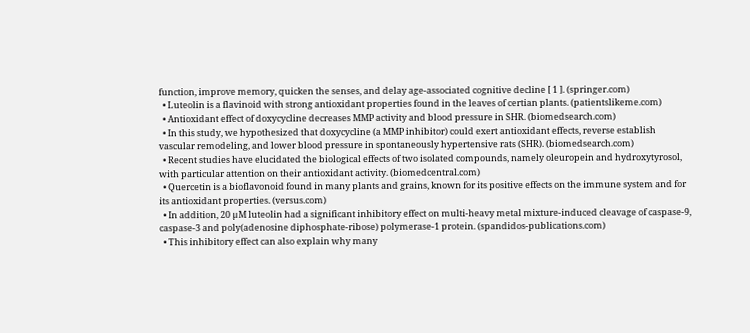function, improve memory, quicken the senses, and delay age-associated cognitive decline [ 1 ]. (springer.com)
  • Luteolin is a flavinoid with strong antioxidant properties found in the leaves of certian plants. (patientslikeme.com)
  • Antioxidant effect of doxycycline decreases MMP activity and blood pressure in SHR. (biomedsearch.com)
  • In this study, we hypothesized that doxycycline (a MMP inhibitor) could exert antioxidant effects, reverse establish vascular remodeling, and lower blood pressure in spontaneously hypertensive rats (SHR). (biomedsearch.com)
  • Recent studies have elucidated the biological effects of two isolated compounds, namely oleuropein and hydroxytyrosol, with particular attention on their antioxidant activity. (biomedcentral.com)
  • Quercetin is a bioflavonoid found in many plants and grains, known for its positive effects on the immune system and for its antioxidant properties. (versus.com)
  • In addition, 20 µM luteolin had a significant inhibitory effect on multi-heavy metal mixture-induced cleavage of caspase-9, caspase-3 and poly(adenosine diphosphate-ribose) polymerase-1 protein. (spandidos-publications.com)
  • This inhibitory effect can also explain why many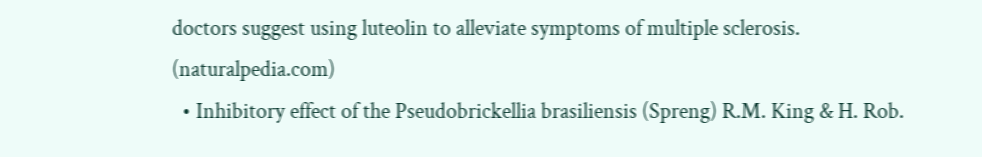doctors suggest using luteolin to alleviate symptoms of multiple sclerosis. (naturalpedia.com)
  • Inhibitory effect of the Pseudobrickellia brasiliensis (Spreng) R.M. King & H. Rob.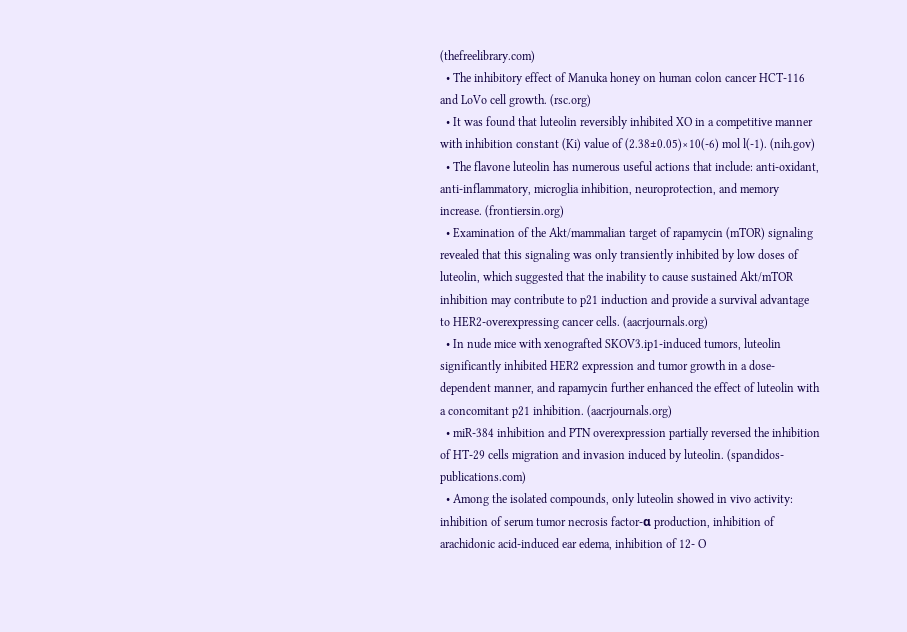(thefreelibrary.com)
  • The inhibitory effect of Manuka honey on human colon cancer HCT-116 and LoVo cell growth. (rsc.org)
  • It was found that luteolin reversibly inhibited XO in a competitive manner with inhibition constant (Ki) value of (2.38±0.05)×10(-6) mol l(-1). (nih.gov)
  • The flavone luteolin has numerous useful actions that include: anti-oxidant, anti-inflammatory, microglia inhibition, neuroprotection, and memory increase. (frontiersin.org)
  • Examination of the Akt/mammalian target of rapamycin (mTOR) signaling revealed that this signaling was only transiently inhibited by low doses of luteolin, which suggested that the inability to cause sustained Akt/mTOR inhibition may contribute to p21 induction and provide a survival advantage to HER2-overexpressing cancer cells. (aacrjournals.org)
  • In nude mice with xenografted SKOV3.ip1-induced tumors, luteolin significantly inhibited HER2 expression and tumor growth in a dose-dependent manner, and rapamycin further enhanced the effect of luteolin with a concomitant p21 inhibition. (aacrjournals.org)
  • miR‑384 inhibition and PTN overexpression partially reversed the inhibition of HT‑29 cells migration and invasion induced by luteolin. (spandidos-publications.com)
  • Among the isolated compounds, only luteolin showed in vivo activity: inhibition of serum tumor necrosis factor-α production, inhibition of arachidonic acid-induced ear edema, inhibition of 12- O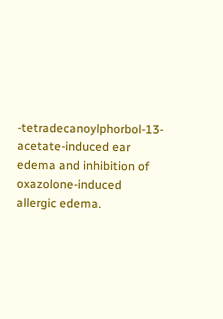-tetradecanoylphorbol-13-acetate-induced ear edema and inhibition of oxazolone-induced allergic edema.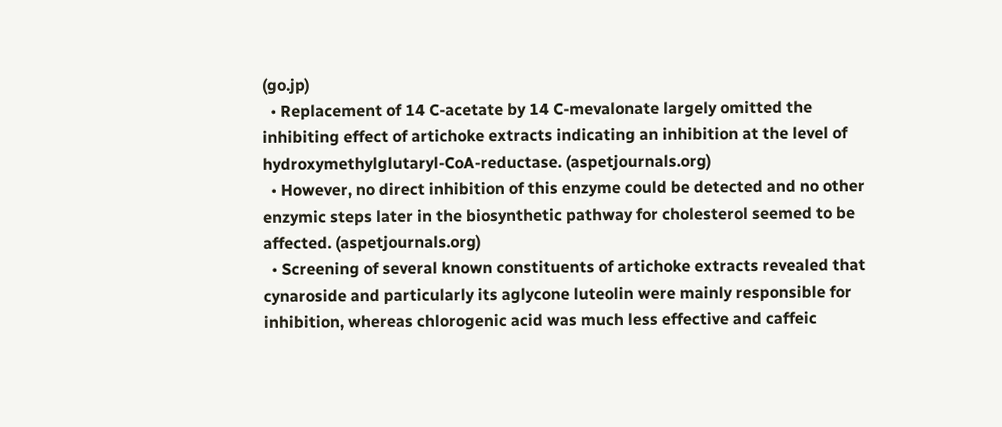(go.jp)
  • Replacement of 14 C-acetate by 14 C-mevalonate largely omitted the inhibiting effect of artichoke extracts indicating an inhibition at the level of hydroxymethylglutaryl-CoA-reductase. (aspetjournals.org)
  • However, no direct inhibition of this enzyme could be detected and no other enzymic steps later in the biosynthetic pathway for cholesterol seemed to be affected. (aspetjournals.org)
  • Screening of several known constituents of artichoke extracts revealed that cynaroside and particularly its aglycone luteolin were mainly responsible for inhibition, whereas chlorogenic acid was much less effective and caffeic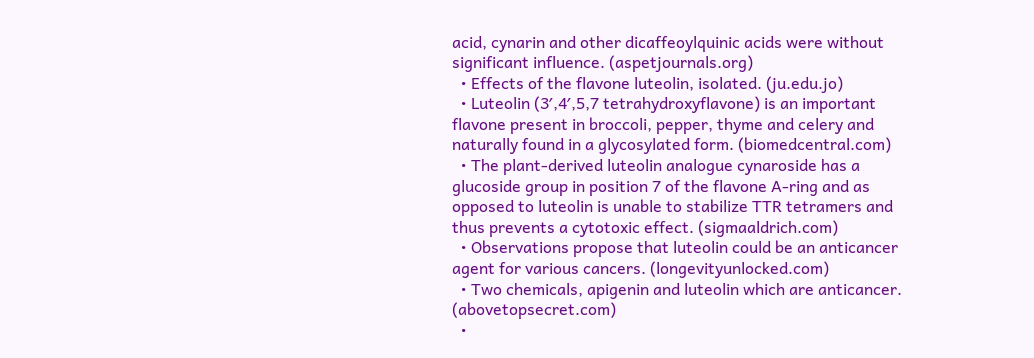acid, cynarin and other dicaffeoylquinic acids were without significant influence. (aspetjournals.org)
  • Effects of the flavone luteolin, isolated. (ju.edu.jo)
  • Luteolin (3′,4′,5,7 tetrahydroxyflavone) is an important flavone present in broccoli, pepper, thyme and celery and naturally found in a glycosylated form. (biomedcentral.com)
  • The plant-derived luteolin analogue cynaroside has a glucoside group in position 7 of the flavone A-ring and as opposed to luteolin is unable to stabilize TTR tetramers and thus prevents a cytotoxic effect. (sigmaaldrich.com)
  • Observations propose that luteolin could be an anticancer agent for various cancers. (longevityunlocked.com)
  • Two chemicals, apigenin and luteolin which are anticancer. (abovetopsecret.com)
  •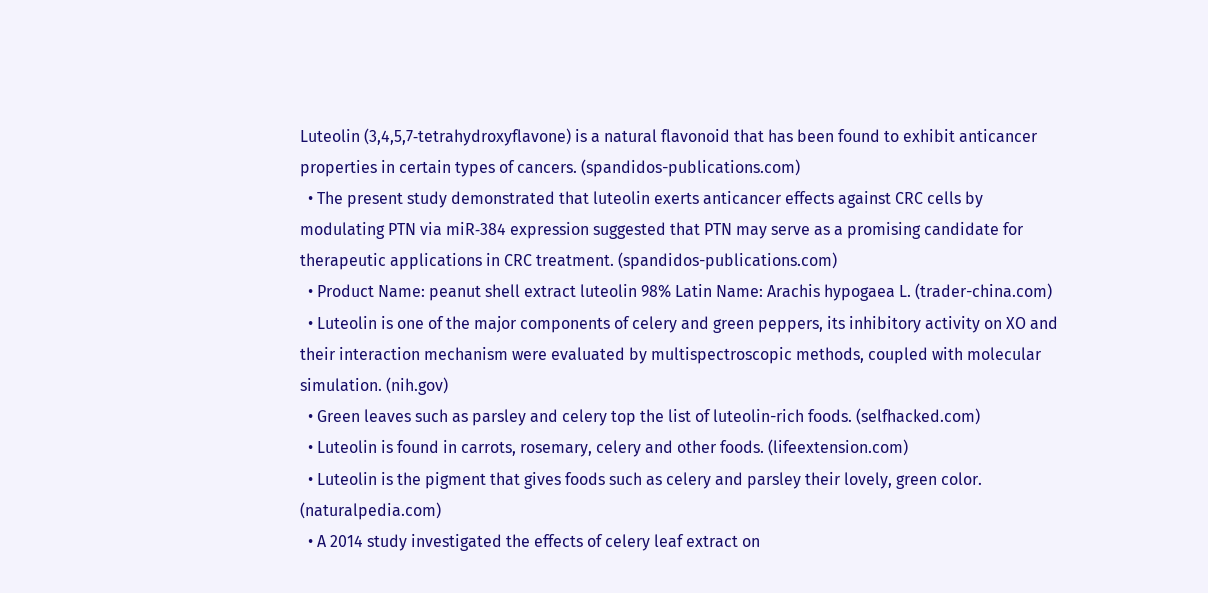Luteolin (3,4,5,7‑tetrahydroxyflavone) is a natural flavonoid that has been found to exhibit anticancer properties in certain types of cancers. (spandidos-publications.com)
  • The present study demonstrated that luteolin exerts anticancer effects against CRC cells by modulating PTN via miR‑384 expression suggested that PTN may serve as a promising candidate for therapeutic applications in CRC treatment. (spandidos-publications.com)
  • Product Name: peanut shell extract luteolin 98% Latin Name: Arachis hypogaea L. (trader-china.com)
  • Luteolin is one of the major components of celery and green peppers, its inhibitory activity on XO and their interaction mechanism were evaluated by multispectroscopic methods, coupled with molecular simulation. (nih.gov)
  • Green leaves such as parsley and celery top the list of luteolin-rich foods. (selfhacked.com)
  • Luteolin is found in carrots, rosemary, celery and other foods. (lifeextension.com)
  • Luteolin is the pigment that gives foods such as celery and parsley their lovely, green color. (naturalpedia.com)
  • A 2014 study investigated the effects of celery leaf extract on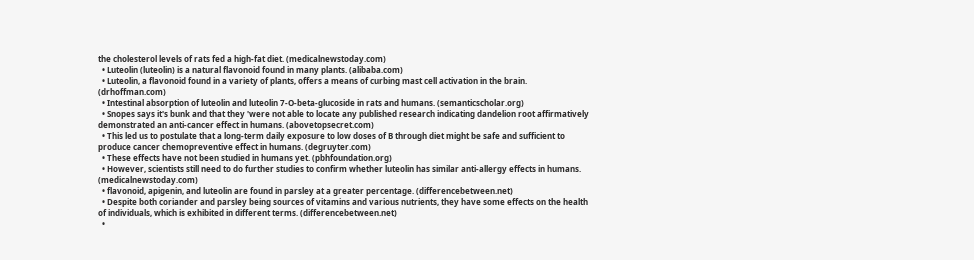the cholesterol levels of rats fed a high-fat diet. (medicalnewstoday.com)
  • Luteolin (luteolin) is a natural flavonoid found in many plants. (alibaba.com)
  • Luteolin, a flavonoid found in a variety of plants, offers a means of curbing mast cell activation in the brain. (drhoffman.com)
  • Intestinal absorption of luteolin and luteolin 7-O-beta-glucoside in rats and humans. (semanticscholar.org)
  • Snopes says it's bunk and that they 'were not able to locate any published research indicating dandelion root affirmatively demonstrated an anti-cancer effect in humans. (abovetopsecret.com)
  • This led us to postulate that a long-term daily exposure to low doses of B through diet might be safe and sufficient to produce cancer chemopreventive effect in humans. (degruyter.com)
  • These effects have not been studied in humans yet. (pbhfoundation.org)
  • However, scientists still need to do further studies to confirm whether luteolin has similar anti-allergy effects in humans. (medicalnewstoday.com)
  • flavonoid, apigenin, and luteolin are found in parsley at a greater percentage. (differencebetween.net)
  • Despite both coriander and parsley being sources of vitamins and various nutrients, they have some effects on the health of individuals, which is exhibited in different terms. (differencebetween.net)
  •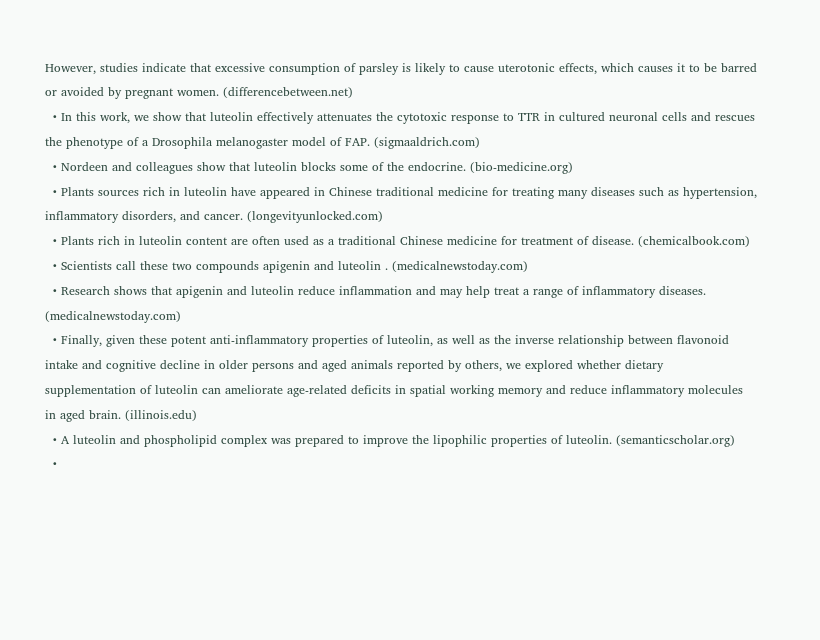However, studies indicate that excessive consumption of parsley is likely to cause uterotonic effects, which causes it to be barred or avoided by pregnant women. (differencebetween.net)
  • In this work, we show that luteolin effectively attenuates the cytotoxic response to TTR in cultured neuronal cells and rescues the phenotype of a Drosophila melanogaster model of FAP. (sigmaaldrich.com)
  • Nordeen and colleagues show that luteolin blocks some of the endocrine. (bio-medicine.org)
  • Plants sources rich in luteolin have appeared in Chinese traditional medicine for treating many diseases such as hypertension, inflammatory disorders, and cancer. (longevityunlocked.com)
  • Plants rich in luteolin content are often used as a traditional Chinese medicine for treatment of disease. (chemicalbook.com)
  • Scientists call these two compounds apigenin and luteolin . (medicalnewstoday.com)
  • Research shows that apigenin and luteolin reduce inflammation and may help treat a range of inflammatory diseases. (medicalnewstoday.com)
  • Finally, given these potent anti-inflammatory properties of luteolin, as well as the inverse relationship between flavonoid intake and cognitive decline in older persons and aged animals reported by others, we explored whether dietary supplementation of luteolin can ameliorate age-related deficits in spatial working memory and reduce inflammatory molecules in aged brain. (illinois.edu)
  • A luteolin and phospholipid complex was prepared to improve the lipophilic properties of luteolin. (semanticscholar.org)
  •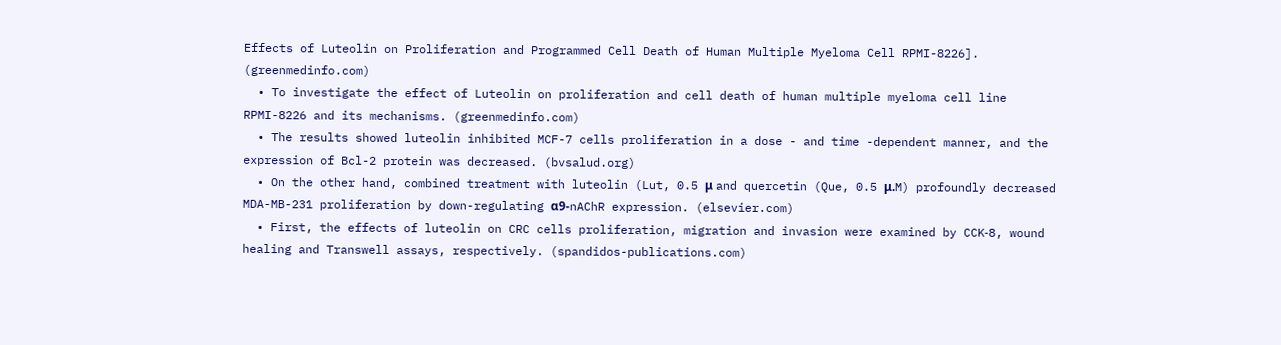Effects of Luteolin on Proliferation and Programmed Cell Death of Human Multiple Myeloma Cell RPMI-8226]. (greenmedinfo.com)
  • To investigate the effect of Luteolin on proliferation and cell death of human multiple myeloma cell line RPMI-8226 and its mechanisms. (greenmedinfo.com)
  • The results showed luteolin inhibited MCF-7 cells proliferation in a dose - and time -dependent manner, and the expression of Bcl-2 protein was decreased. (bvsalud.org)
  • On the other hand, combined treatment with luteolin (Lut, 0.5 μ and quercetin (Que, 0.5 μ.M) profoundly decreased MDA-MB-231 proliferation by down-regulating α9-nAChR expression. (elsevier.com)
  • First, the effects of luteolin on CRC cells proliferation, migration and invasion were examined by CCK‑8, wound healing and Transwell assays, respectively. (spandidos-publications.com)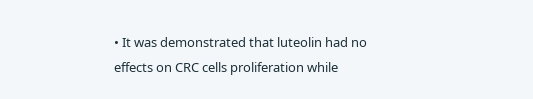• It was demonstrated that luteolin had no effects on CRC cells proliferation while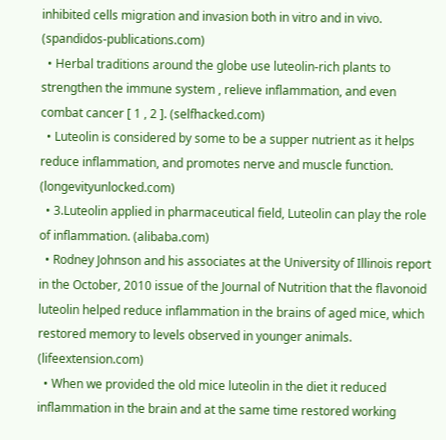inhibited cells migration and invasion both in vitro and in vivo. (spandidos-publications.com)
  • Herbal traditions around the globe use luteolin-rich plants to strengthen the immune system , relieve inflammation, and even combat cancer [ 1 , 2 ]. (selfhacked.com)
  • Luteolin is considered by some to be a supper nutrient as it helps reduce inflammation, and promotes nerve and muscle function. (longevityunlocked.com)
  • 3.Luteolin applied in pharmaceutical field, Luteolin can play the role of inflammation. (alibaba.com)
  • Rodney Johnson and his associates at the University of Illinois report in the October, 2010 issue of the Journal of Nutrition that the flavonoid luteolin helped reduce inflammation in the brains of aged mice, which restored memory to levels observed in younger animals. (lifeextension.com)
  • When we provided the old mice luteolin in the diet it reduced inflammation in the brain and at the same time restored working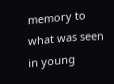memory to what was seen in young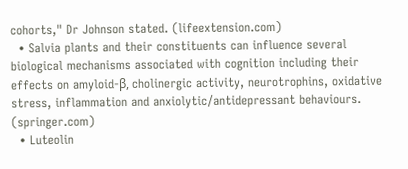cohorts," Dr Johnson stated. (lifeextension.com)
  • Salvia plants and their constituents can influence several biological mechanisms associated with cognition including their effects on amyloid-β, cholinergic activity, neurotrophins, oxidative stress, inflammation and anxiolytic/antidepressant behaviours. (springer.com)
  • Luteolin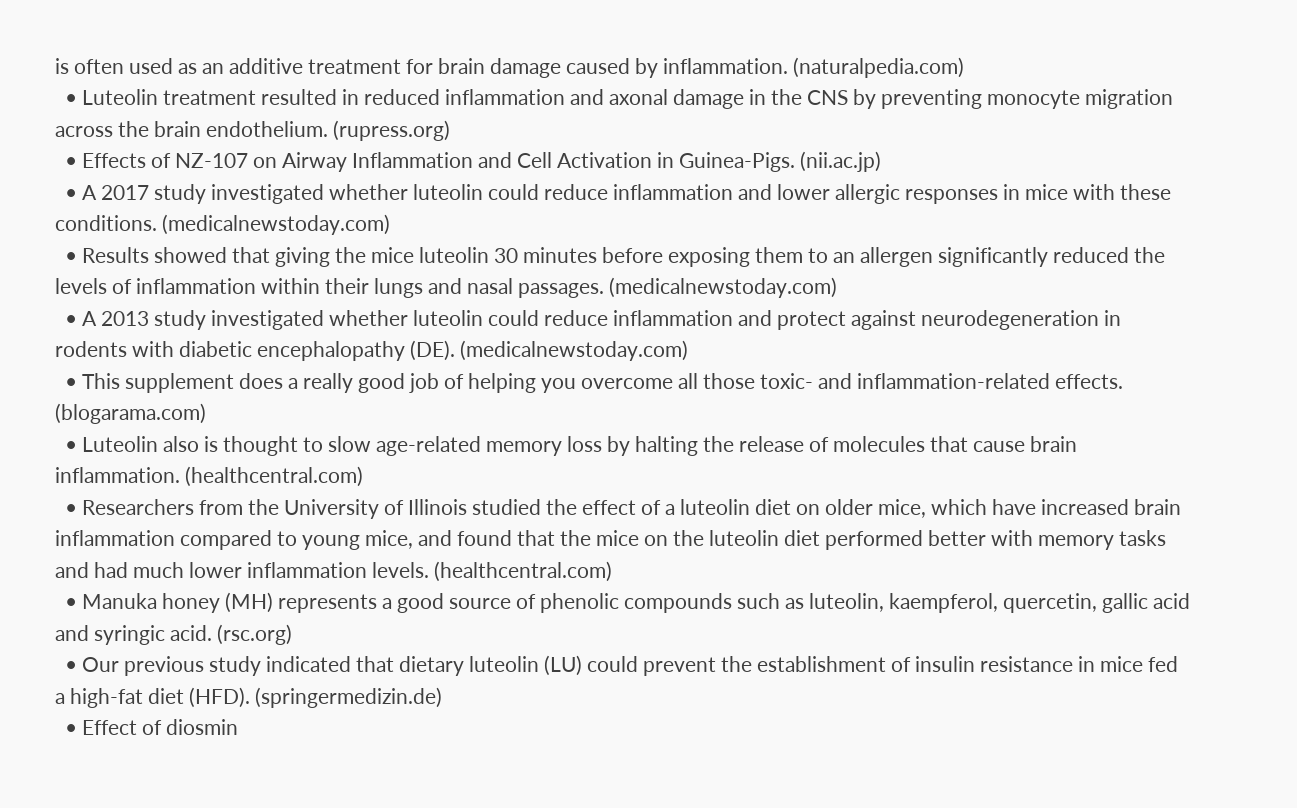is often used as an additive treatment for brain damage caused by inflammation. (naturalpedia.com)
  • Luteolin treatment resulted in reduced inflammation and axonal damage in the CNS by preventing monocyte migration across the brain endothelium. (rupress.org)
  • Effects of NZ-107 on Airway Inflammation and Cell Activation in Guinea-Pigs. (nii.ac.jp)
  • A 2017 study investigated whether luteolin could reduce inflammation and lower allergic responses in mice with these conditions. (medicalnewstoday.com)
  • Results showed that giving the mice luteolin 30 minutes before exposing them to an allergen significantly reduced the levels of inflammation within their lungs and nasal passages. (medicalnewstoday.com)
  • A 2013 study investigated whether luteolin could reduce inflammation and protect against neurodegeneration in rodents with diabetic encephalopathy (DE). (medicalnewstoday.com)
  • This supplement does a really good job of helping you overcome all those toxic- and inflammation-related effects. (blogarama.com)
  • Luteolin also is thought to slow age-related memory loss by halting the release of molecules that cause brain inflammation. (healthcentral.com)
  • Researchers from the University of Illinois studied the effect of a luteolin diet on older mice, which have increased brain inflammation compared to young mice, and found that the mice on the luteolin diet performed better with memory tasks and had much lower inflammation levels. (healthcentral.com)
  • Manuka honey (MH) represents a good source of phenolic compounds such as luteolin, kaempferol, quercetin, gallic acid and syringic acid. (rsc.org)
  • Our previous study indicated that dietary luteolin (LU) could prevent the establishment of insulin resistance in mice fed a high-fat diet (HFD). (springermedizin.de)
  • Effect of diosmin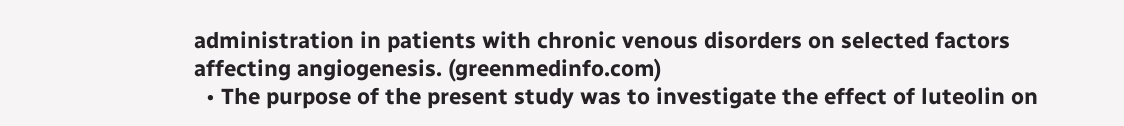administration in patients with chronic venous disorders on selected factors affecting angiogenesis. (greenmedinfo.com)
  • The purpose of the present study was to investigate the effect of luteolin on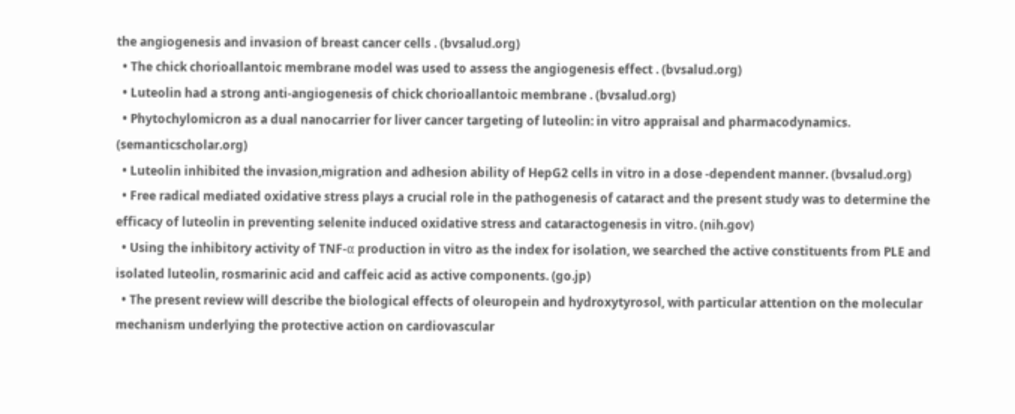the angiogenesis and invasion of breast cancer cells . (bvsalud.org)
  • The chick chorioallantoic membrane model was used to assess the angiogenesis effect . (bvsalud.org)
  • Luteolin had a strong anti-angiogenesis of chick chorioallantoic membrane . (bvsalud.org)
  • Phytochylomicron as a dual nanocarrier for liver cancer targeting of luteolin: in vitro appraisal and pharmacodynamics. (semanticscholar.org)
  • Luteolin inhibited the invasion,migration and adhesion ability of HepG2 cells in vitro in a dose -dependent manner. (bvsalud.org)
  • Free radical mediated oxidative stress plays a crucial role in the pathogenesis of cataract and the present study was to determine the efficacy of luteolin in preventing selenite induced oxidative stress and cataractogenesis in vitro. (nih.gov)
  • Using the inhibitory activity of TNF-α production in vitro as the index for isolation, we searched the active constituents from PLE and isolated luteolin, rosmarinic acid and caffeic acid as active components. (go.jp)
  • The present review will describe the biological effects of oleuropein and hydroxytyrosol, with particular attention on the molecular mechanism underlying the protective action on cardiovascular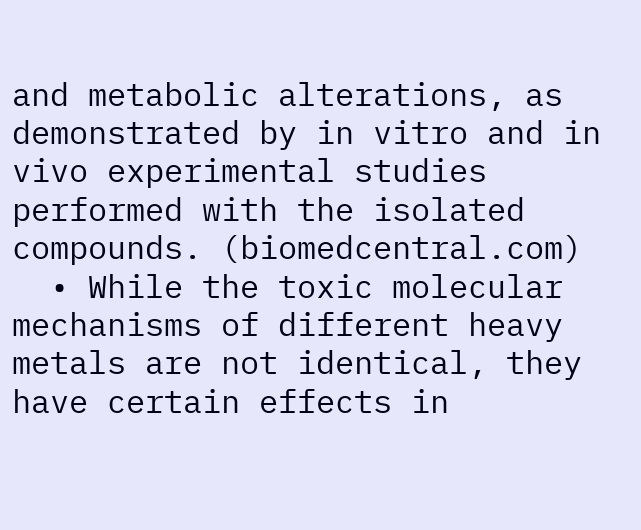and metabolic alterations, as demonstrated by in vitro and in vivo experimental studies performed with the isolated compounds. (biomedcentral.com)
  • While the toxic molecular mechanisms of different heavy metals are not identical, they have certain effects in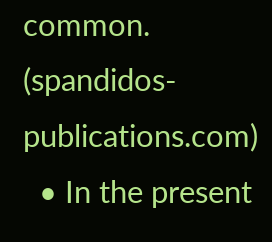common. (spandidos-publications.com)
  • In the present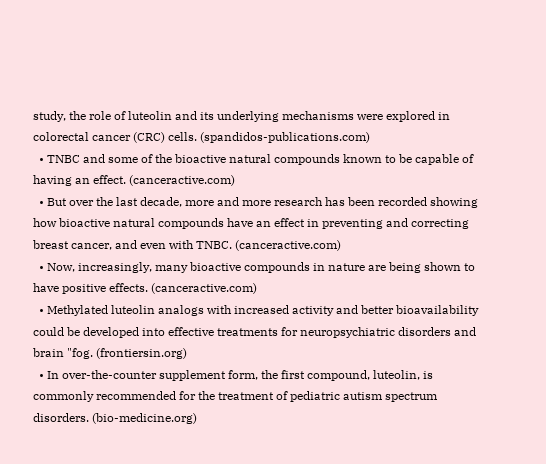study, the role of luteolin and its underlying mechanisms were explored in colorectal cancer (CRC) cells. (spandidos-publications.com)
  • TNBC and some of the bioactive natural compounds known to be capable of having an effect. (canceractive.com)
  • But over the last decade, more and more research has been recorded showing how bioactive natural compounds have an effect in preventing and correcting breast cancer, and even with TNBC. (canceractive.com)
  • Now, increasingly, many bioactive compounds in nature are being shown to have positive effects. (canceractive.com)
  • Methylated luteolin analogs with increased activity and better bioavailability could be developed into effective treatments for neuropsychiatric disorders and brain "fog. (frontiersin.org)
  • In over-the-counter supplement form, the first compound, luteolin, is commonly recommended for the treatment of pediatric autism spectrum disorders. (bio-medicine.org)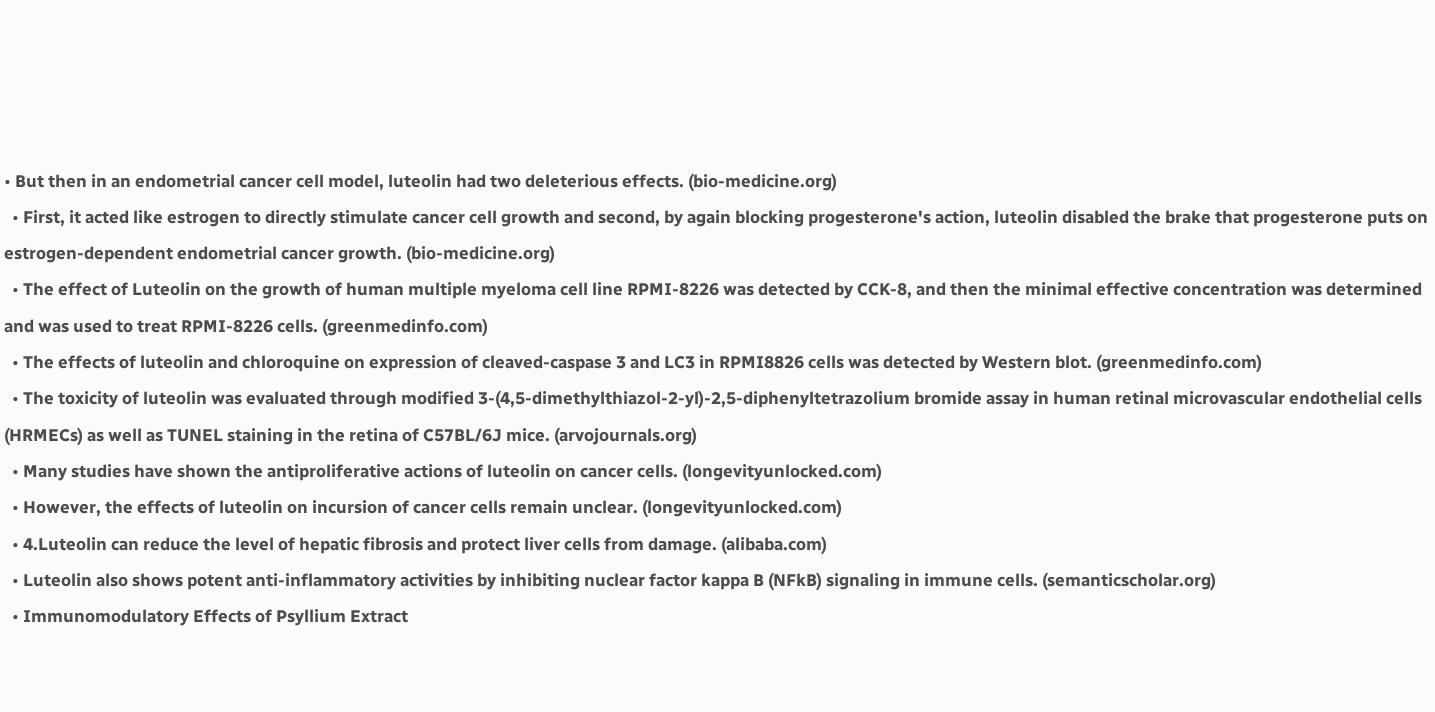• But then in an endometrial cancer cell model, luteolin had two deleterious effects. (bio-medicine.org)
  • First, it acted like estrogen to directly stimulate cancer cell growth and second, by again blocking progesterone's action, luteolin disabled the brake that progesterone puts on estrogen-dependent endometrial cancer growth. (bio-medicine.org)
  • The effect of Luteolin on the growth of human multiple myeloma cell line RPMI-8226 was detected by CCK-8, and then the minimal effective concentration was determined and was used to treat RPMI-8226 cells. (greenmedinfo.com)
  • The effects of luteolin and chloroquine on expression of cleaved-caspase 3 and LC3 in RPMI8826 cells was detected by Western blot. (greenmedinfo.com)
  • The toxicity of luteolin was evaluated through modified 3-(4,5-dimethylthiazol-2-yl)-2,5-diphenyltetrazolium bromide assay in human retinal microvascular endothelial cells (HRMECs) as well as TUNEL staining in the retina of C57BL/6J mice. (arvojournals.org)
  • Many studies have shown the antiproliferative actions of luteolin on cancer cells. (longevityunlocked.com)
  • However, the effects of luteolin on incursion of cancer cells remain unclear. (longevityunlocked.com)
  • 4.Luteolin can reduce the level of hepatic fibrosis and protect liver cells from damage. (alibaba.com)
  • Luteolin also shows potent anti-inflammatory activities by inhibiting nuclear factor kappa B (NFkB) signaling in immune cells. (semanticscholar.org)
  • Immunomodulatory Effects of Psyllium Extract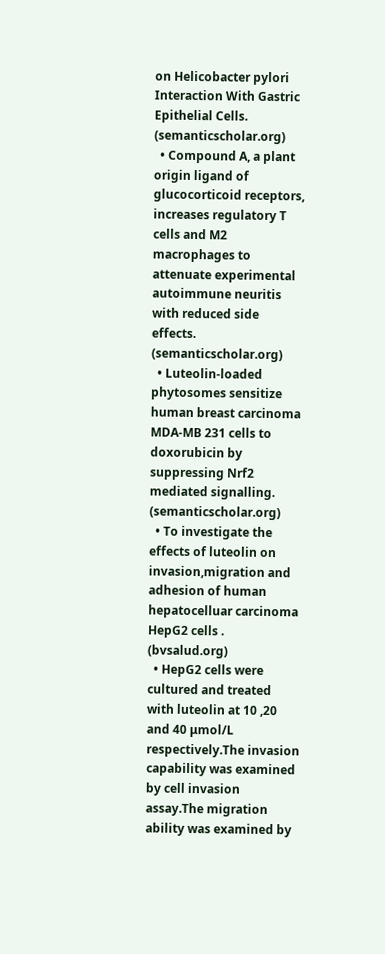on Helicobacter pylori Interaction With Gastric Epithelial Cells. (semanticscholar.org)
  • Compound A, a plant origin ligand of glucocorticoid receptors, increases regulatory T cells and M2 macrophages to attenuate experimental autoimmune neuritis with reduced side effects. (semanticscholar.org)
  • Luteolin-loaded phytosomes sensitize human breast carcinoma MDA-MB 231 cells to doxorubicin by suppressing Nrf2 mediated signalling. (semanticscholar.org)
  • To investigate the effects of luteolin on invasion,migration and adhesion of human hepatocelluar carcinoma HepG2 cells . (bvsalud.org)
  • HepG2 cells were cultured and treated with luteolin at 10 ,20 and 40 μmol/L respectively.The invasion capability was examined by cell invasion assay.The migration ability was examined by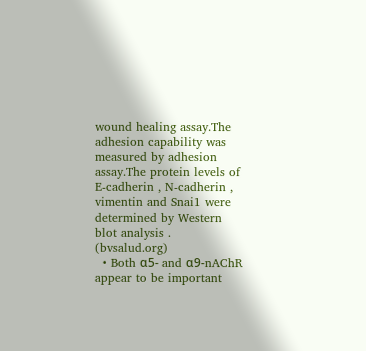wound healing assay.The adhesion capability was measured by adhesion assay.The protein levels of E-cadherin , N-cadherin , vimentin and Snai1 were determined by Western blot analysis . (bvsalud.org)
  • Both α5- and α9-nAChR appear to be important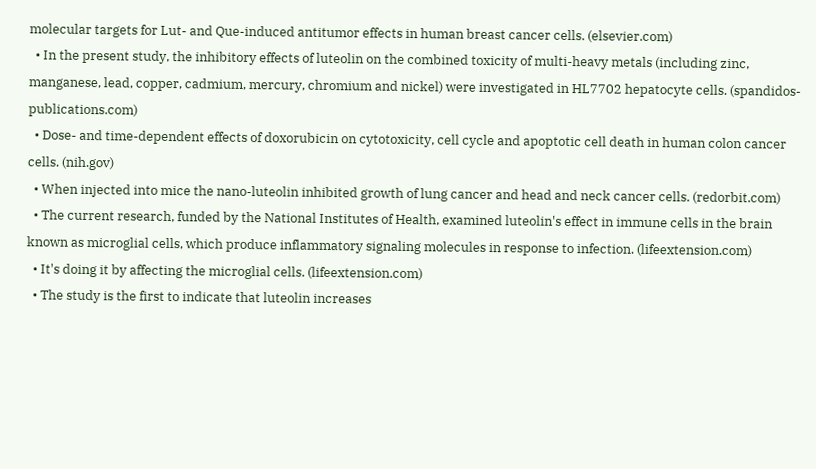molecular targets for Lut- and Que-induced antitumor effects in human breast cancer cells. (elsevier.com)
  • In the present study, the inhibitory effects of luteolin on the combined toxicity of multi-heavy metals (including zinc, manganese, lead, copper, cadmium, mercury, chromium and nickel) were investigated in HL7702 hepatocyte cells. (spandidos-publications.com)
  • Dose- and time-dependent effects of doxorubicin on cytotoxicity, cell cycle and apoptotic cell death in human colon cancer cells. (nih.gov)
  • When injected into mice the nano-luteolin inhibited growth of lung cancer and head and neck cancer cells. (redorbit.com)
  • The current research, funded by the National Institutes of Health, examined luteolin's effect in immune cells in the brain known as microglial cells, which produce inflammatory signaling molecules in response to infection. (lifeextension.com)
  • It's doing it by affecting the microglial cells. (lifeextension.com)
  • The study is the first to indicate that luteolin increases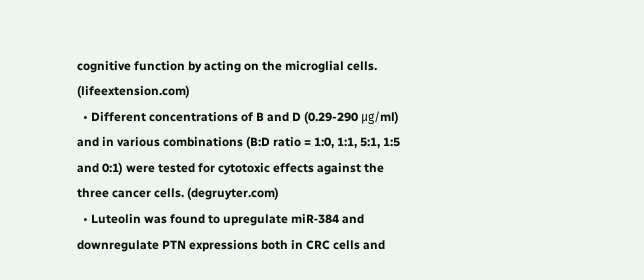cognitive function by acting on the microglial cells. (lifeextension.com)
  • Different concentrations of B and D (0.29-290 μg/ml) and in various combinations (B:D ratio = 1:0, 1:1, 5:1, 1:5 and 0:1) were tested for cytotoxic effects against the three cancer cells. (degruyter.com)
  • Luteolin was found to upregulate miR‑384 and downregulate PTN expressions both in CRC cells and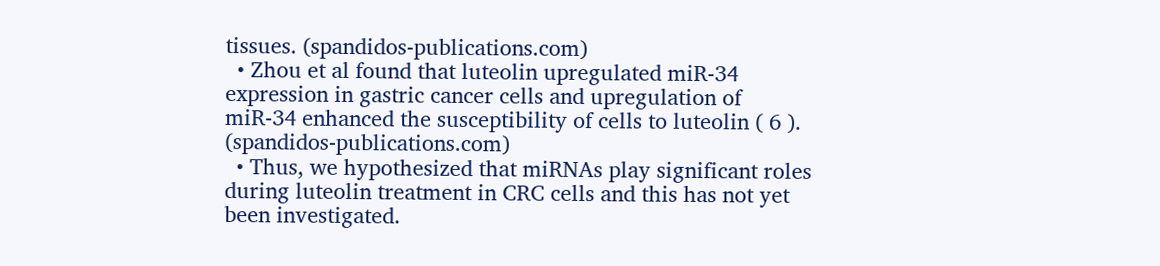tissues. (spandidos-publications.com)
  • Zhou et al found that luteolin upregulated miR-34 expression in gastric cancer cells and upregulation of miR-34 enhanced the susceptibility of cells to luteolin ( 6 ). (spandidos-publications.com)
  • Thus, we hypothesized that miRNAs play significant roles during luteolin treatment in CRC cells and this has not yet been investigated.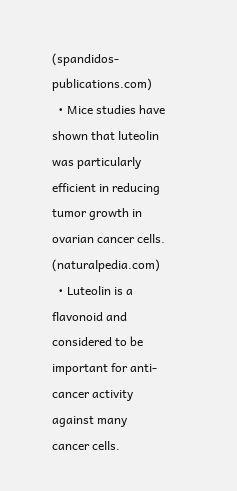(spandidos-publications.com)
  • Mice studies have shown that luteolin was particularly efficient in reducing tumor growth in ovarian cancer cells. (naturalpedia.com)
  • Luteolin is a flavonoid and considered to be important for anti-cancer activity against many cancer cells.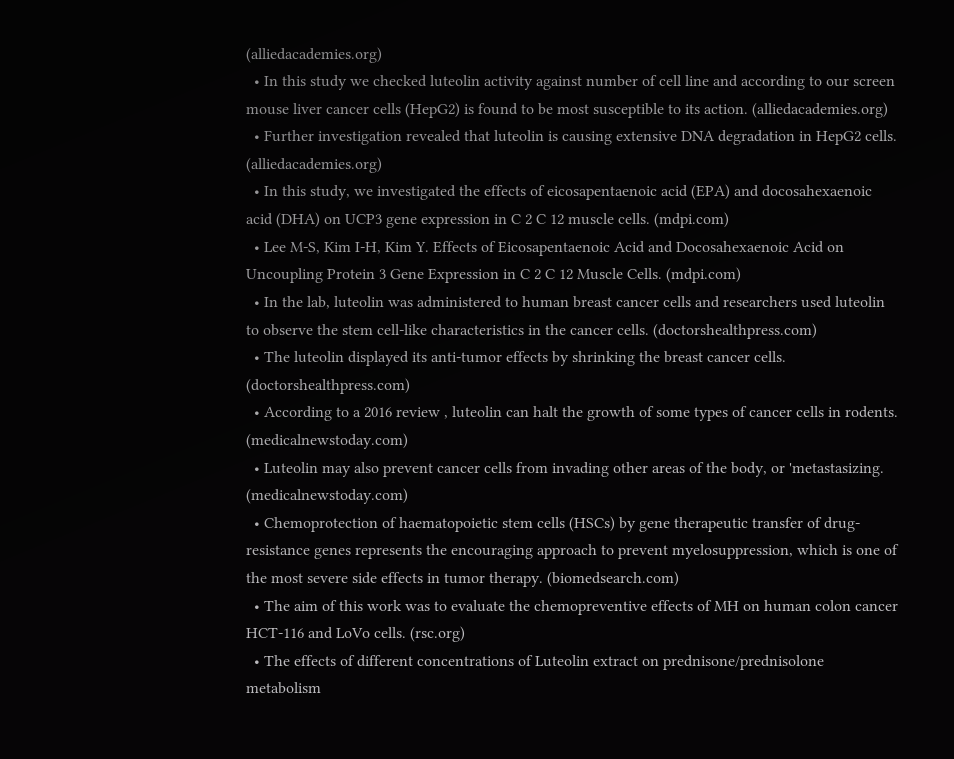(alliedacademies.org)
  • In this study we checked luteolin activity against number of cell line and according to our screen mouse liver cancer cells (HepG2) is found to be most susceptible to its action. (alliedacademies.org)
  • Further investigation revealed that luteolin is causing extensive DNA degradation in HepG2 cells. (alliedacademies.org)
  • In this study, we investigated the effects of eicosapentaenoic acid (EPA) and docosahexaenoic acid (DHA) on UCP3 gene expression in C 2 C 12 muscle cells. (mdpi.com)
  • Lee M-S, Kim I-H, Kim Y. Effects of Eicosapentaenoic Acid and Docosahexaenoic Acid on Uncoupling Protein 3 Gene Expression in C 2 C 12 Muscle Cells. (mdpi.com)
  • In the lab, luteolin was administered to human breast cancer cells and researchers used luteolin to observe the stem cell-like characteristics in the cancer cells. (doctorshealthpress.com)
  • The luteolin displayed its anti-tumor effects by shrinking the breast cancer cells. (doctorshealthpress.com)
  • According to a 2016 review , luteolin can halt the growth of some types of cancer cells in rodents. (medicalnewstoday.com)
  • Luteolin may also prevent cancer cells from invading other areas of the body, or 'metastasizing. (medicalnewstoday.com)
  • Chemoprotection of haematopoietic stem cells (HSCs) by gene therapeutic transfer of drug-resistance genes represents the encouraging approach to prevent myelosuppression, which is one of the most severe side effects in tumor therapy. (biomedsearch.com)
  • The aim of this work was to evaluate the chemopreventive effects of MH on human colon cancer HCT-116 and LoVo cells. (rsc.org)
  • The effects of different concentrations of Luteolin extract on prednisone/prednisolone metabolism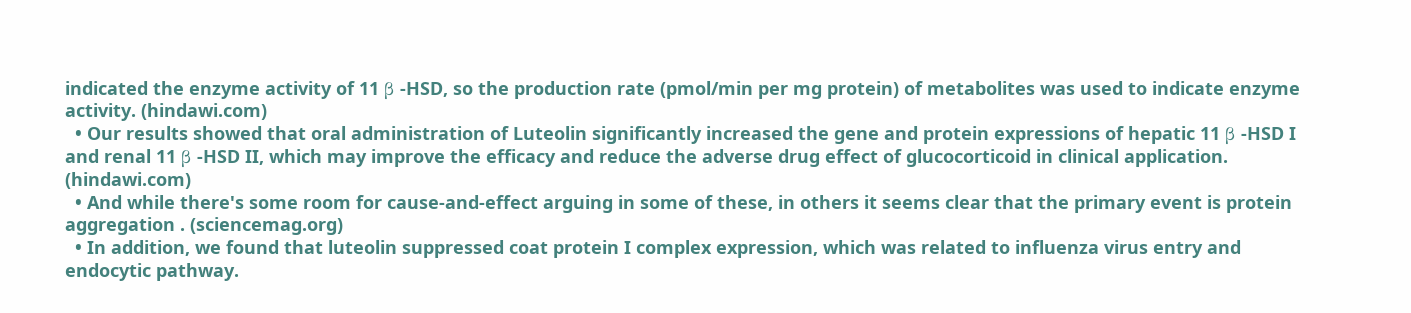indicated the enzyme activity of 11 β -HSD, so the production rate (pmol/min per mg protein) of metabolites was used to indicate enzyme activity. (hindawi.com)
  • Our results showed that oral administration of Luteolin significantly increased the gene and protein expressions of hepatic 11 β -HSD I and renal 11 β -HSD II, which may improve the efficacy and reduce the adverse drug effect of glucocorticoid in clinical application. (hindawi.com)
  • And while there's some room for cause-and-effect arguing in some of these, in others it seems clear that the primary event is protein aggregation . (sciencemag.org)
  • In addition, we found that luteolin suppressed coat protein I complex expression, which was related to influenza virus entry and endocytic pathway.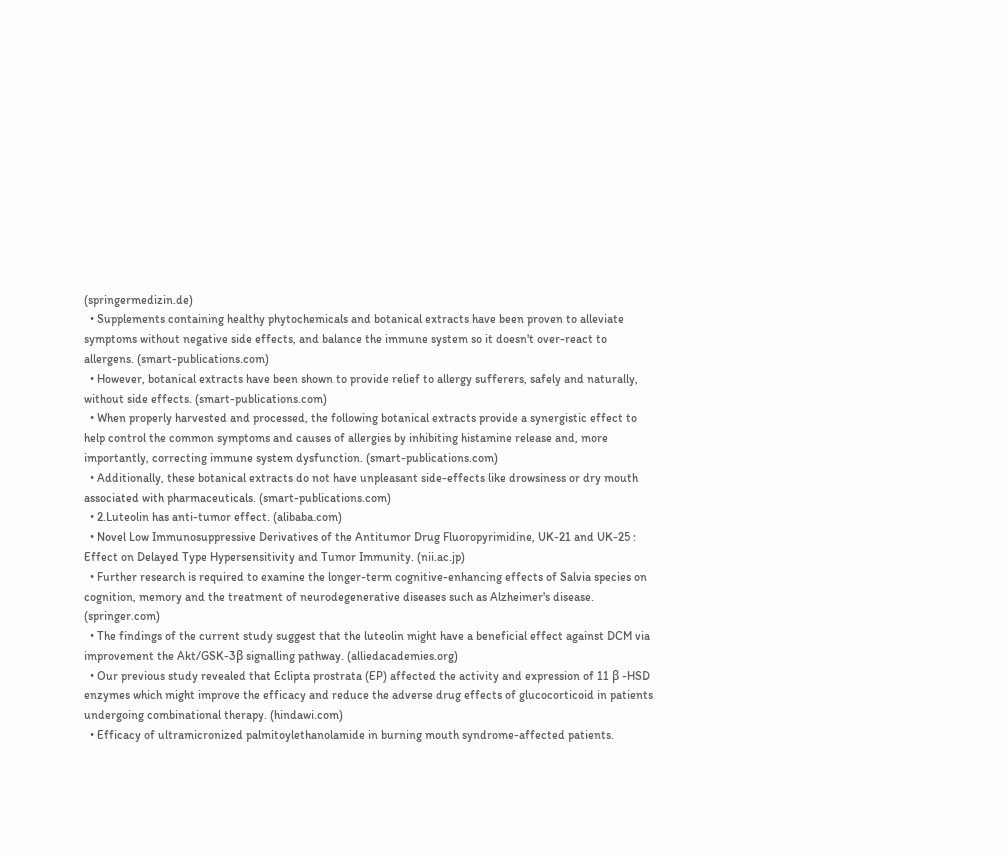(springermedizin.de)
  • Supplements containing healthy phytochemicals and botanical extracts have been proven to alleviate symptoms without negative side effects, and balance the immune system so it doesn't over-react to allergens. (smart-publications.com)
  • However, botanical extracts have been shown to provide relief to allergy sufferers, safely and naturally, without side effects. (smart-publications.com)
  • When properly harvested and processed, the following botanical extracts provide a synergistic effect to help control the common symptoms and causes of allergies by inhibiting histamine release and, more importantly, correcting immune system dysfunction. (smart-publications.com)
  • Additionally, these botanical extracts do not have unpleasant side-effects like drowsiness or dry mouth associated with pharmaceuticals. (smart-publications.com)
  • 2.Luteolin has anti-tumor effect. (alibaba.com)
  • Novel Low Immunosuppressive Derivatives of the Antitumor Drug Fluoropyrimidine, UK-21 and UK-25 : Effect on Delayed Type Hypersensitivity and Tumor Immunity. (nii.ac.jp)
  • Further research is required to examine the longer-term cognitive-enhancing effects of Salvia species on cognition, memory and the treatment of neurodegenerative diseases such as Alzheimer's disease. (springer.com)
  • The findings of the current study suggest that the luteolin might have a beneficial effect against DCM via improvement the Akt/GSK-3β signalling pathway. (alliedacademies.org)
  • Our previous study revealed that Eclipta prostrata (EP) affected the activity and expression of 11 β -HSD enzymes which might improve the efficacy and reduce the adverse drug effects of glucocorticoid in patients undergoing combinational therapy. (hindawi.com)
  • Efficacy of ultramicronized palmitoylethanolamide in burning mouth syndrome-affected patients.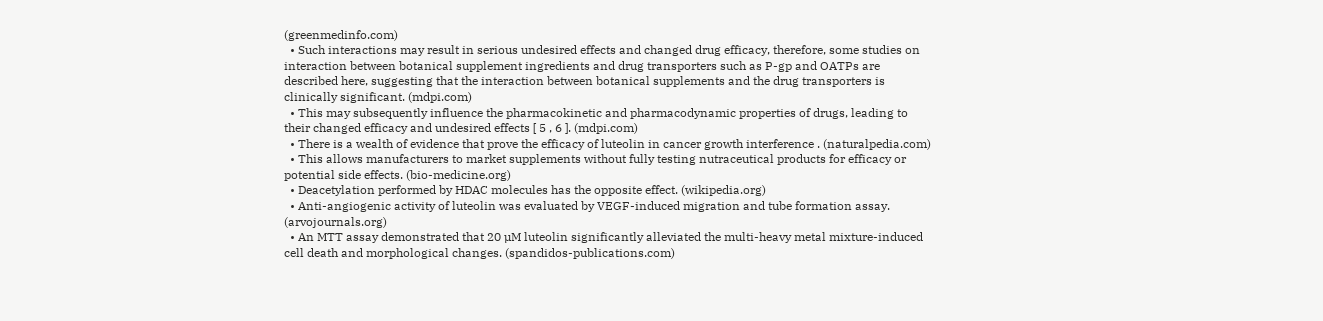(greenmedinfo.com)
  • Such interactions may result in serious undesired effects and changed drug efficacy, therefore, some studies on interaction between botanical supplement ingredients and drug transporters such as P-gp and OATPs are described here, suggesting that the interaction between botanical supplements and the drug transporters is clinically significant. (mdpi.com)
  • This may subsequently influence the pharmacokinetic and pharmacodynamic properties of drugs, leading to their changed efficacy and undesired effects [ 5 , 6 ]. (mdpi.com)
  • There is a wealth of evidence that prove the efficacy of luteolin in cancer growth interference . (naturalpedia.com)
  • This allows manufacturers to market supplements without fully testing nutraceutical products for efficacy or potential side effects. (bio-medicine.org)
  • Deacetylation performed by HDAC molecules has the opposite effect. (wikipedia.org)
  • Anti-angiogenic activity of luteolin was evaluated by VEGF-induced migration and tube formation assay. (arvojournals.org)
  • An MTT assay demonstrated that 20 µM luteolin significantly alleviated the multi-heavy metal mixture-induced cell death and morphological changes. (spandidos-publications.com)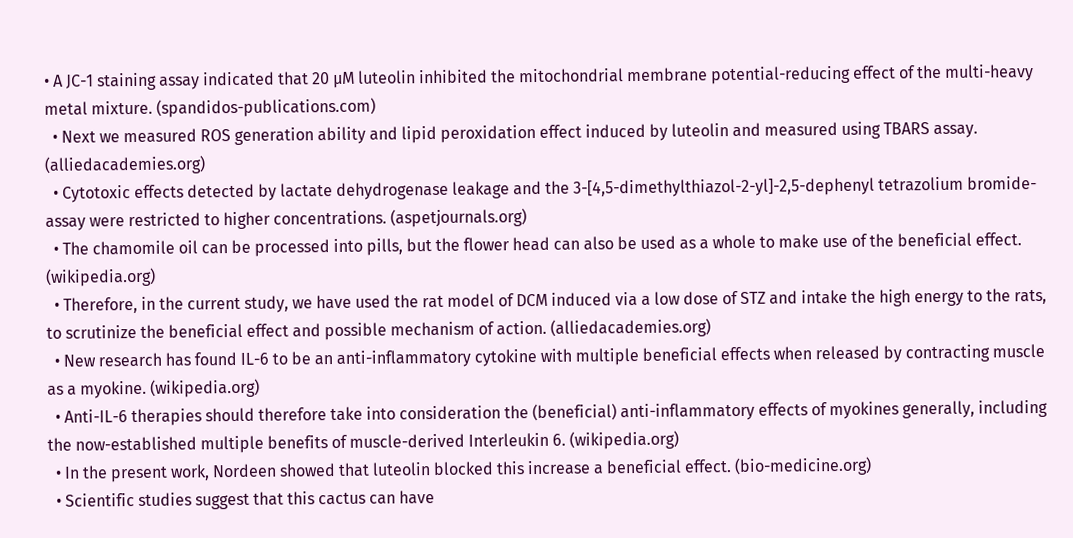• A JC-1 staining assay indicated that 20 µM luteolin inhibited the mitochondrial membrane potential-reducing effect of the multi-heavy metal mixture. (spandidos-publications.com)
  • Next we measured ROS generation ability and lipid peroxidation effect induced by luteolin and measured using TBARS assay. (alliedacademies.org)
  • Cytotoxic effects detected by lactate dehydrogenase leakage and the 3-[4,5-dimethylthiazol-2-yl]-2,5-dephenyl tetrazolium bromide-assay were restricted to higher concentrations. (aspetjournals.org)
  • The chamomile oil can be processed into pills, but the flower head can also be used as a whole to make use of the beneficial effect. (wikipedia.org)
  • Therefore, in the current study, we have used the rat model of DCM induced via a low dose of STZ and intake the high energy to the rats, to scrutinize the beneficial effect and possible mechanism of action. (alliedacademies.org)
  • New research has found IL-6 to be an anti-inflammatory cytokine with multiple beneficial effects when released by contracting muscle as a myokine. (wikipedia.org)
  • Anti-IL-6 therapies should therefore take into consideration the (beneficial) anti-inflammatory effects of myokines generally, including the now-established multiple benefits of muscle-derived Interleukin 6. (wikipedia.org)
  • In the present work, Nordeen showed that luteolin blocked this increase a beneficial effect. (bio-medicine.org)
  • Scientific studies suggest that this cactus can have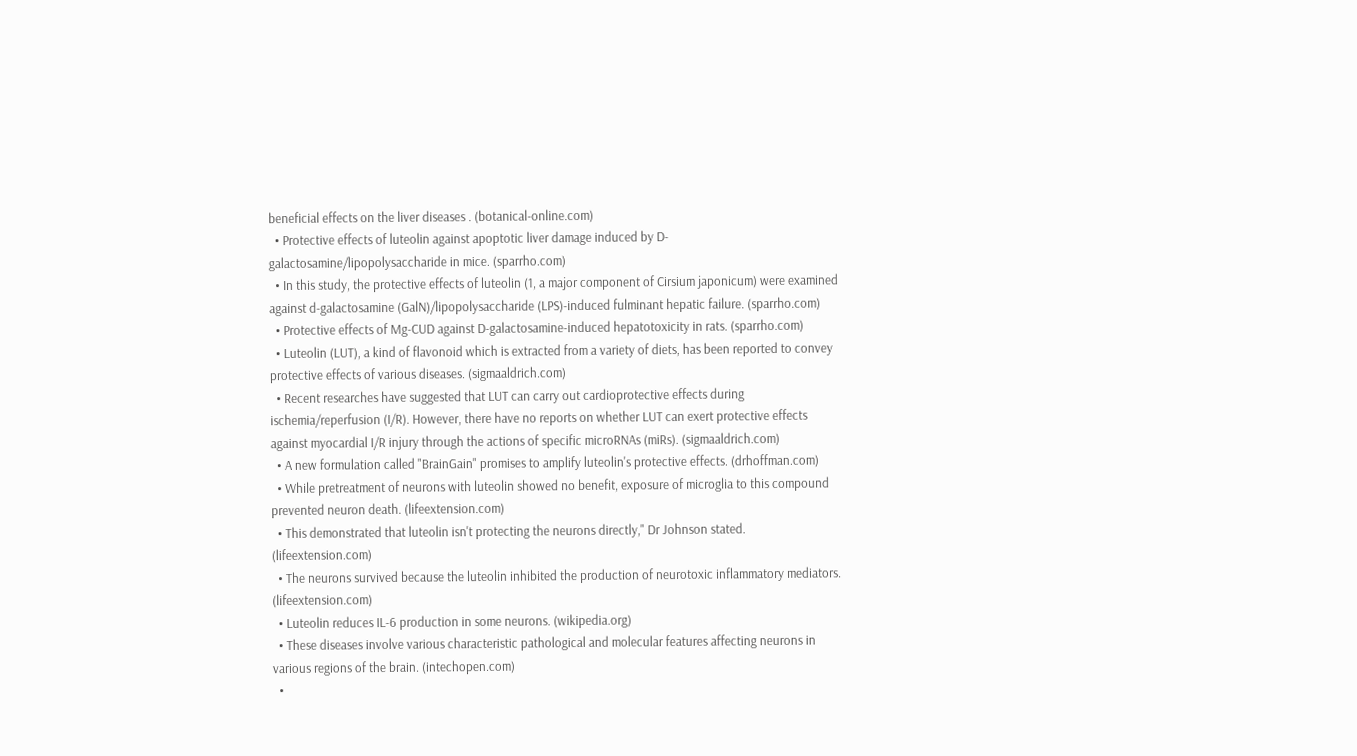beneficial effects on the liver diseases . (botanical-online.com)
  • Protective effects of luteolin against apoptotic liver damage induced by D-galactosamine/lipopolysaccharide in mice. (sparrho.com)
  • In this study, the protective effects of luteolin (1, a major component of Cirsium japonicum) were examined against d-galactosamine (GalN)/lipopolysaccharide (LPS)-induced fulminant hepatic failure. (sparrho.com)
  • Protective effects of Mg-CUD against D-galactosamine-induced hepatotoxicity in rats. (sparrho.com)
  • Luteolin (LUT), a kind of flavonoid which is extracted from a variety of diets, has been reported to convey protective effects of various diseases. (sigmaaldrich.com)
  • Recent researches have suggested that LUT can carry out cardioprotective effects during ischemia/reperfusion (I/R). However, there have no reports on whether LUT can exert protective effects against myocardial I/R injury through the actions of specific microRNAs (miRs). (sigmaaldrich.com)
  • A new formulation called "BrainGain" promises to amplify luteolin's protective effects. (drhoffman.com)
  • While pretreatment of neurons with luteolin showed no benefit, exposure of microglia to this compound prevented neuron death. (lifeextension.com)
  • This demonstrated that luteolin isn't protecting the neurons directly," Dr Johnson stated. (lifeextension.com)
  • The neurons survived because the luteolin inhibited the production of neurotoxic inflammatory mediators. (lifeextension.com)
  • Luteolin reduces IL-6 production in some neurons. (wikipedia.org)
  • These diseases involve various characteristic pathological and molecular features affecting neurons in various regions of the brain. (intechopen.com)
  •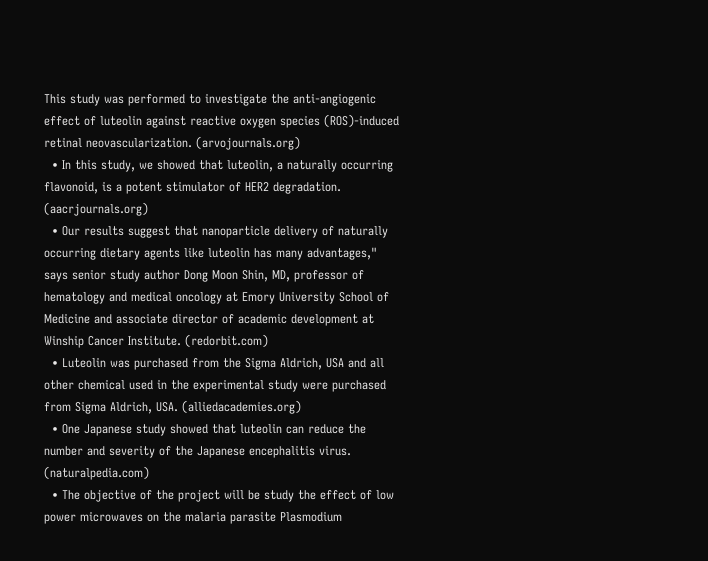This study was performed to investigate the anti-angiogenic effect of luteolin against reactive oxygen species (ROS)-induced retinal neovascularization. (arvojournals.org)
  • In this study, we showed that luteolin, a naturally occurring flavonoid, is a potent stimulator of HER2 degradation. (aacrjournals.org)
  • Our results suggest that nanoparticle delivery of naturally occurring dietary agents like luteolin has many advantages," says senior study author Dong Moon Shin, MD, professor of hematology and medical oncology at Emory University School of Medicine and associate director of academic development at Winship Cancer Institute. (redorbit.com)
  • Luteolin was purchased from the Sigma Aldrich, USA and all other chemical used in the experimental study were purchased from Sigma Aldrich, USA. (alliedacademies.org)
  • One Japanese study showed that luteolin can reduce the number and severity of the Japanese encephalitis virus. (naturalpedia.com)
  • The objective of the project will be study the effect of low power microwaves on the malaria parasite Plasmodium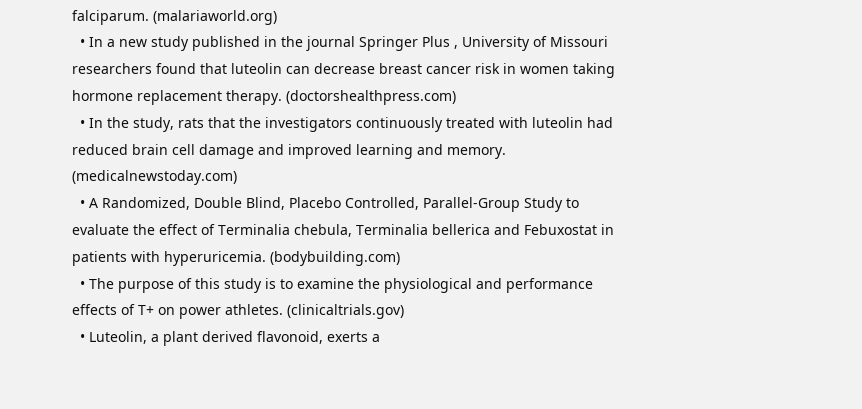falciparum. (malariaworld.org)
  • In a new study published in the journal Springer Plus , University of Missouri researchers found that luteolin can decrease breast cancer risk in women taking hormone replacement therapy. (doctorshealthpress.com)
  • In the study, rats that the investigators continuously treated with luteolin had reduced brain cell damage and improved learning and memory. (medicalnewstoday.com)
  • A Randomized, Double Blind, Placebo Controlled, Parallel-Group Study to evaluate the effect of Terminalia chebula, Terminalia bellerica and Febuxostat in patients with hyperuricemia. (bodybuilding.com)
  • The purpose of this study is to examine the physiological and performance effects of T+ on power athletes. (clinicaltrials.gov)
  • Luteolin, a plant derived flavonoid, exerts a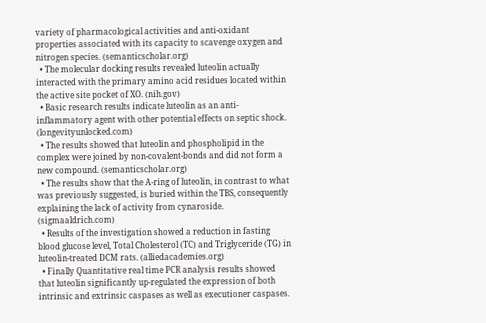variety of pharmacological activities and anti-oxidant properties associated with its capacity to scavenge oxygen and nitrogen species. (semanticscholar.org)
  • The molecular docking results revealed luteolin actually interacted with the primary amino acid residues located within the active site pocket of XO. (nih.gov)
  • Basic research results indicate luteolin as an anti-inflammatory agent with other potential effects on septic shock. (longevityunlocked.com)
  • The results showed that luteolin and phospholipid in the complex were joined by non-covalent-bonds and did not form a new compound. (semanticscholar.org)
  • The results show that the A-ring of luteolin, in contrast to what was previously suggested, is buried within the TBS, consequently explaining the lack of activity from cynaroside. (sigmaaldrich.com)
  • Results of the investigation showed a reduction in fasting blood glucose level, Total Cholesterol (TC) and Triglyceride (TG) in luteolin-treated DCM rats. (alliedacademies.org)
  • Finally Quantitative real time PCR analysis results showed that luteolin significantly up-regulated the expression of both intrinsic and extrinsic caspases as well as executioner caspases.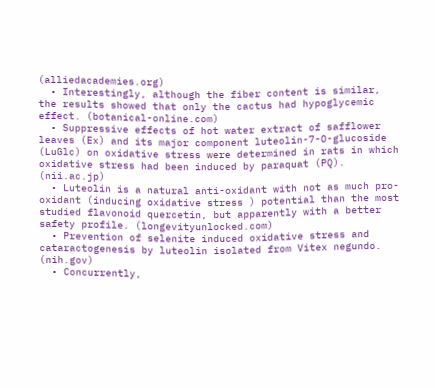(alliedacademies.org)
  • Interestingly, although the fiber content is similar, the results showed that only the cactus had hypoglycemic effect. (botanical-online.com)
  • Suppressive effects of hot water extract of safflower leaves (Ex) and its major component luteolin-7-O-glucoside (LuGlc) on oxidative stress were determined in rats in which oxidative stress had been induced by paraquat (PQ). (nii.ac.jp)
  • Luteolin is a natural anti-oxidant with not as much pro-oxidant (inducing oxidative stress ) potential than the most studied flavonoid quercetin, but apparently with a better safety profile. (longevityunlocked.com)
  • Prevention of selenite induced oxidative stress and cataractogenesis by luteolin isolated from Vitex negundo. (nih.gov)
  • Concurrently,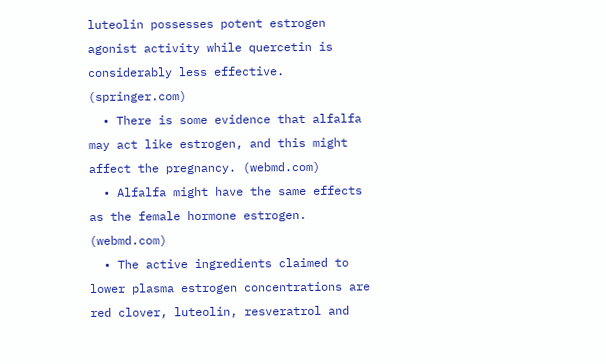luteolin possesses potent estrogen agonist activity while quercetin is considerably less effective. (springer.com)
  • There is some evidence that alfalfa may act like estrogen, and this might affect the pregnancy. (webmd.com)
  • Alfalfa might have the same effects as the female hormone estrogen. (webmd.com)
  • The active ingredients claimed to lower plasma estrogen concentrations are red clover, luteolin, resveratrol and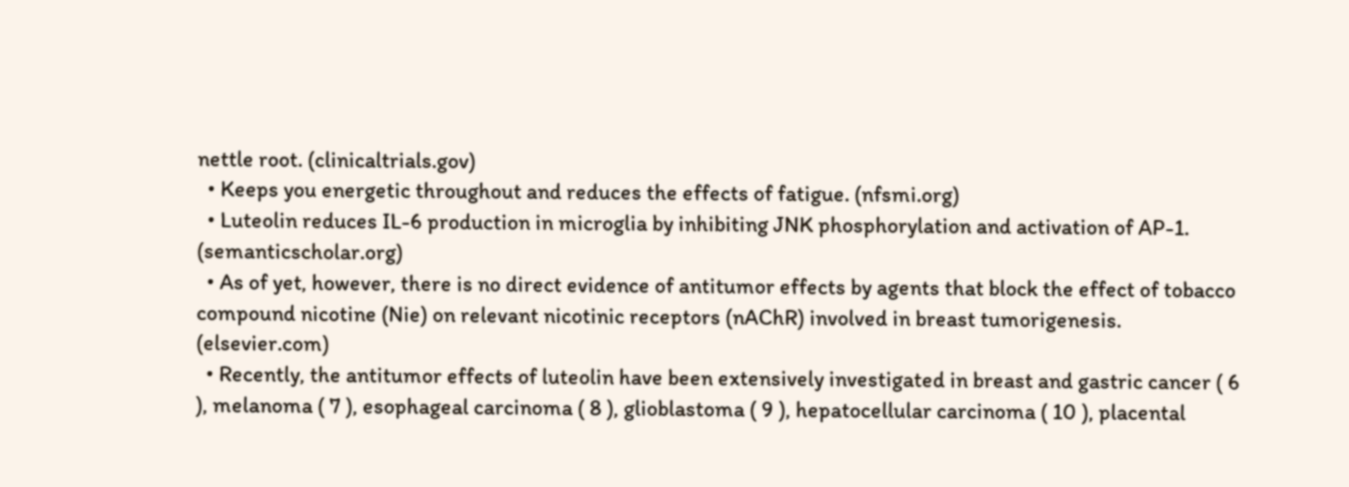nettle root. (clinicaltrials.gov)
  • Keeps you energetic throughout and reduces the effects of fatigue. (nfsmi.org)
  • Luteolin reduces IL-6 production in microglia by inhibiting JNK phosphorylation and activation of AP-1. (semanticscholar.org)
  • As of yet, however, there is no direct evidence of antitumor effects by agents that block the effect of tobacco compound nicotine (Nie) on relevant nicotinic receptors (nAChR) involved in breast tumorigenesis. (elsevier.com)
  • Recently, the antitumor effects of luteolin have been extensively investigated in breast and gastric cancer ( 6 ), melanoma ( 7 ), esophageal carcinoma ( 8 ), glioblastoma ( 9 ), hepatocellular carcinoma ( 10 ), placental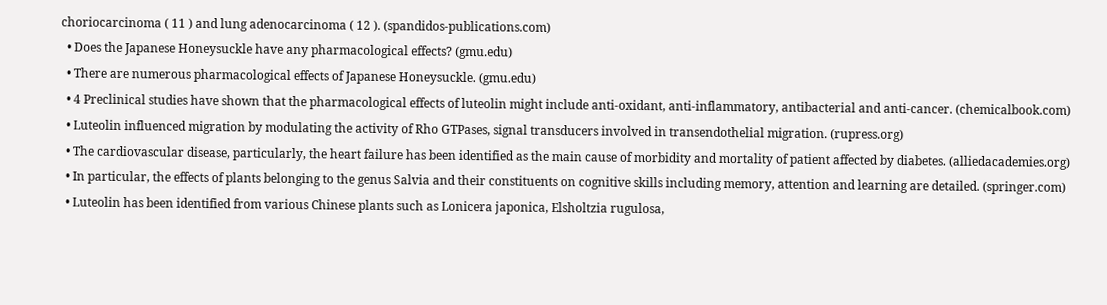choriocarcinoma ( 11 ) and lung adenocarcinoma ( 12 ). (spandidos-publications.com)
  • Does the Japanese Honeysuckle have any pharmacological effects? (gmu.edu)
  • There are numerous pharmacological effects of Japanese Honeysuckle. (gmu.edu)
  • 4 Preclinical studies have shown that the pharmacological effects of luteolin might include anti-oxidant, anti-inflammatory, antibacterial and anti-cancer. (chemicalbook.com)
  • Luteolin influenced migration by modulating the activity of Rho GTPases, signal transducers involved in transendothelial migration. (rupress.org)
  • The cardiovascular disease, particularly, the heart failure has been identified as the main cause of morbidity and mortality of patient affected by diabetes. (alliedacademies.org)
  • In particular, the effects of plants belonging to the genus Salvia and their constituents on cognitive skills including memory, attention and learning are detailed. (springer.com)
  • Luteolin has been identified from various Chinese plants such as Lonicera japonica, Elsholtzia rugulosa,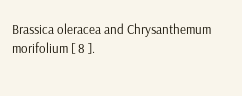Brassica oleracea and Chrysanthemum morifolium [ 8 ].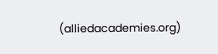(alliedacademies.org)